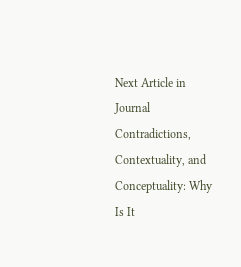Next Article in Journal
Contradictions, Contextuality, and Conceptuality: Why Is It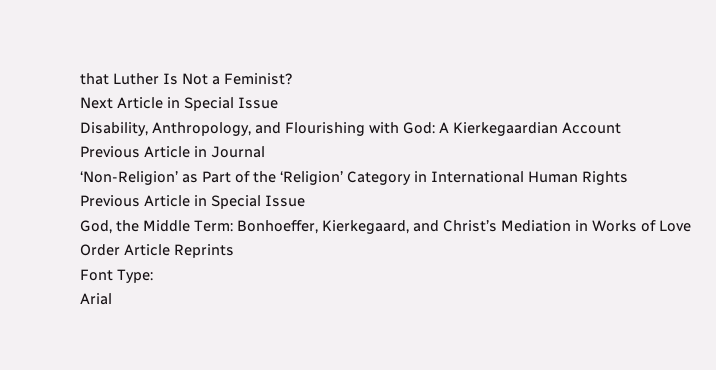that Luther Is Not a Feminist?
Next Article in Special Issue
Disability, Anthropology, and Flourishing with God: A Kierkegaardian Account
Previous Article in Journal
‘Non-Religion’ as Part of the ‘Religion’ Category in International Human Rights
Previous Article in Special Issue
God, the Middle Term: Bonhoeffer, Kierkegaard, and Christ’s Mediation in Works of Love
Order Article Reprints
Font Type:
Arial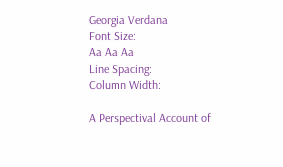Georgia Verdana
Font Size:
Aa Aa Aa
Line Spacing:
Column Width:

A Perspectival Account of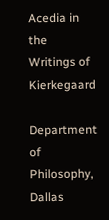Acedia in the Writings of Kierkegaard

Department of Philosophy, Dallas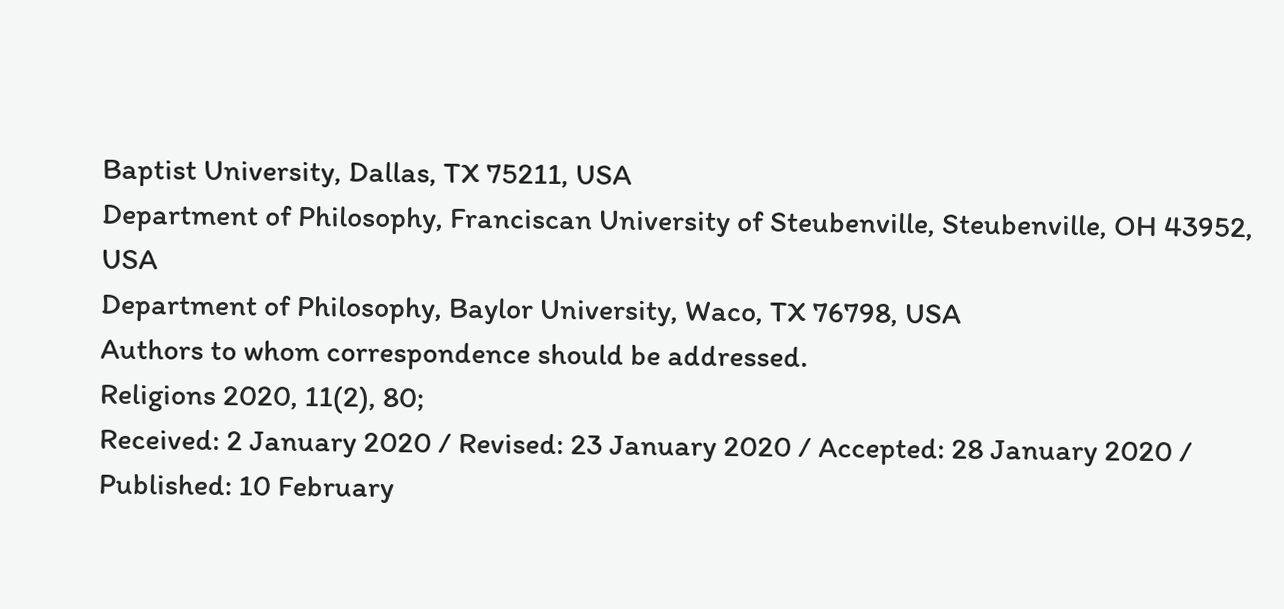Baptist University, Dallas, TX 75211, USA
Department of Philosophy, Franciscan University of Steubenville, Steubenville, OH 43952, USA
Department of Philosophy, Baylor University, Waco, TX 76798, USA
Authors to whom correspondence should be addressed.
Religions 2020, 11(2), 80;
Received: 2 January 2020 / Revised: 23 January 2020 / Accepted: 28 January 2020 / Published: 10 February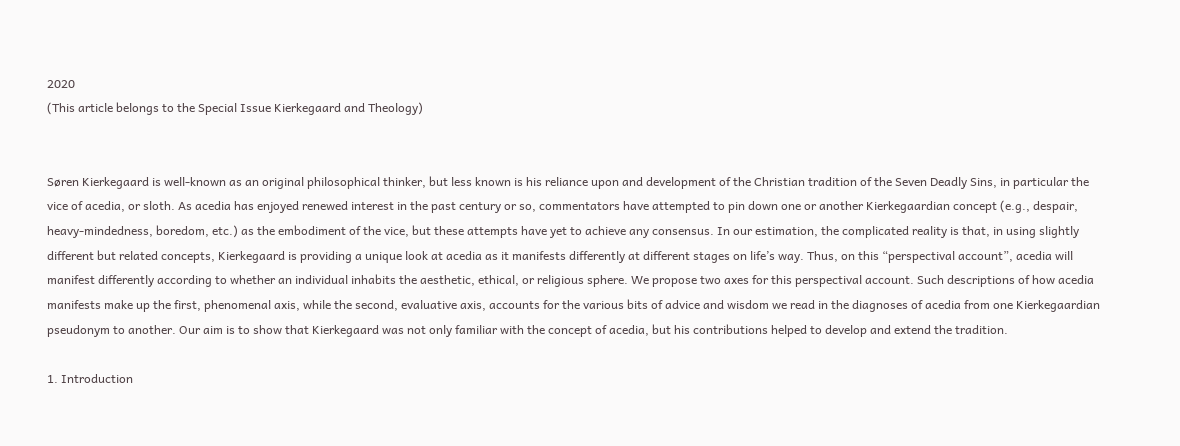2020
(This article belongs to the Special Issue Kierkegaard and Theology)


Søren Kierkegaard is well-known as an original philosophical thinker, but less known is his reliance upon and development of the Christian tradition of the Seven Deadly Sins, in particular the vice of acedia, or sloth. As acedia has enjoyed renewed interest in the past century or so, commentators have attempted to pin down one or another Kierkegaardian concept (e.g., despair, heavy-mindedness, boredom, etc.) as the embodiment of the vice, but these attempts have yet to achieve any consensus. In our estimation, the complicated reality is that, in using slightly different but related concepts, Kierkegaard is providing a unique look at acedia as it manifests differently at different stages on life’s way. Thus, on this “perspectival account”, acedia will manifest differently according to whether an individual inhabits the aesthetic, ethical, or religious sphere. We propose two axes for this perspectival account. Such descriptions of how acedia manifests make up the first, phenomenal axis, while the second, evaluative axis, accounts for the various bits of advice and wisdom we read in the diagnoses of acedia from one Kierkegaardian pseudonym to another. Our aim is to show that Kierkegaard was not only familiar with the concept of acedia, but his contributions helped to develop and extend the tradition.

1. Introduction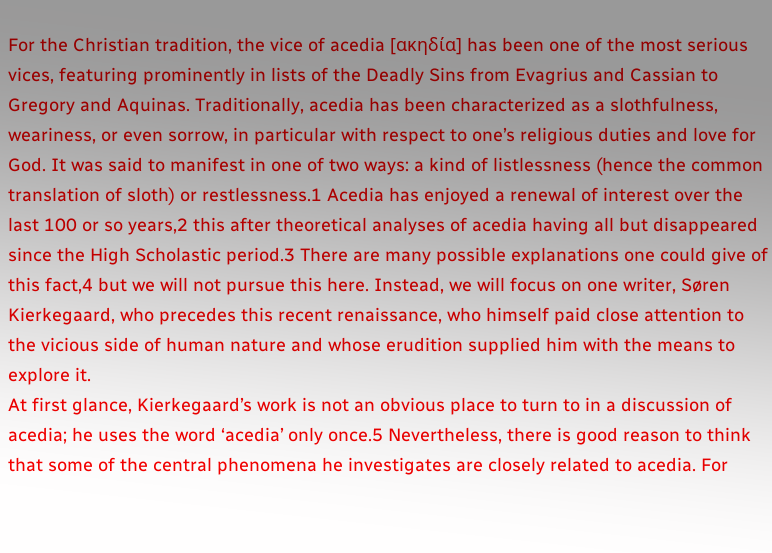For the Christian tradition, the vice of acedia [ακηδία] has been one of the most serious vices, featuring prominently in lists of the Deadly Sins from Evagrius and Cassian to Gregory and Aquinas. Traditionally, acedia has been characterized as a slothfulness, weariness, or even sorrow, in particular with respect to one’s religious duties and love for God. It was said to manifest in one of two ways: a kind of listlessness (hence the common translation of sloth) or restlessness.1 Acedia has enjoyed a renewal of interest over the last 100 or so years,2 this after theoretical analyses of acedia having all but disappeared since the High Scholastic period.3 There are many possible explanations one could give of this fact,4 but we will not pursue this here. Instead, we will focus on one writer, Søren Kierkegaard, who precedes this recent renaissance, who himself paid close attention to the vicious side of human nature and whose erudition supplied him with the means to explore it.
At first glance, Kierkegaard’s work is not an obvious place to turn to in a discussion of acedia; he uses the word ‘acedia’ only once.5 Nevertheless, there is good reason to think that some of the central phenomena he investigates are closely related to acedia. For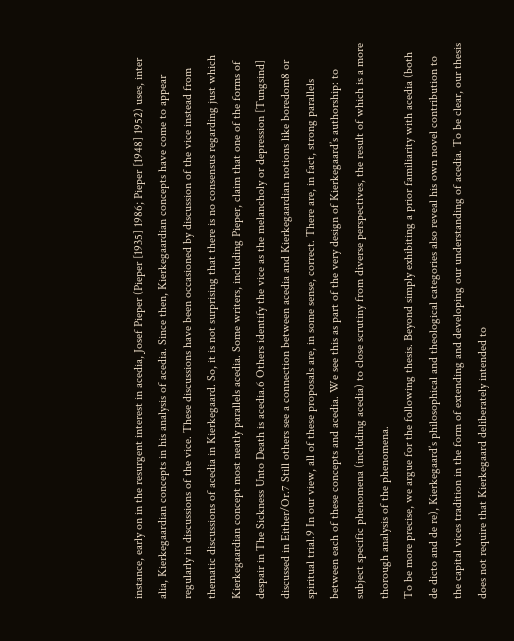instance, early on in the resurgent interest in acedia, Josef Pieper (Pieper [1935] 1986; Pieper [1948] 1952) uses, inter alia, Kierkegaardian concepts in his analysis of acedia. Since then, Kierkegaardian concepts have come to appear regularly in discussions of the vice. These discussions have been occasioned by discussion of the vice instead from thematic discussions of acedia in Kierkegaard. So, it is not surprising that there is no consensus regarding just which Kierkegaardian concept most neatly parallels acedia. Some writers, including Pieper, claim that one of the forms of despair in The Sickness Unto Death is acedia.6 Others identify the vice as the melancholy or depression [Tungsind] discussed in Either/Or.7 Still others see a connection between acedia and Kierkegaardian notions like boredom8 or spiritual trial.9 In our view, all of these proposals are, in some sense, correct. There are, in fact, strong parallels between each of these concepts and acedia. We see this as part of the very design of Kierkegaard’s authorship: to subject specific phenomena (including acedia) to close scrutiny from diverse perspectives, the result of which is a more thorough analysis of the phenomena.
To be more precise, we argue for the following thesis. Beyond simply exhibiting a prior familiarity with acedia (both de dicto and de re), Kierkegaard’s philosophical and theological categories also reveal his own novel contribution to the capital vices tradition in the form of extending and developing our understanding of acedia. To be clear, our thesis does not require that Kierkegaard deliberately intended to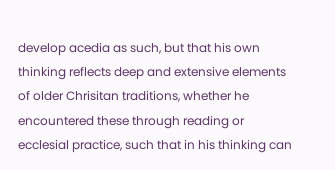develop acedia as such, but that his own thinking reflects deep and extensive elements of older Chrisitan traditions, whether he encountered these through reading or ecclesial practice, such that in his thinking can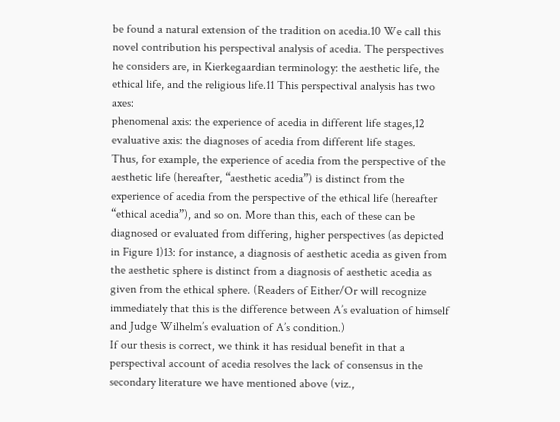be found a natural extension of the tradition on acedia.10 We call this novel contribution his perspectival analysis of acedia. The perspectives he considers are, in Kierkegaardian terminology: the aesthetic life, the ethical life, and the religious life.11 This perspectival analysis has two axes:
phenomenal axis: the experience of acedia in different life stages,12
evaluative axis: the diagnoses of acedia from different life stages.
Thus, for example, the experience of acedia from the perspective of the aesthetic life (hereafter, “aesthetic acedia”) is distinct from the experience of acedia from the perspective of the ethical life (hereafter “ethical acedia”), and so on. More than this, each of these can be diagnosed or evaluated from differing, higher perspectives (as depicted in Figure 1)13: for instance, a diagnosis of aesthetic acedia as given from the aesthetic sphere is distinct from a diagnosis of aesthetic acedia as given from the ethical sphere. (Readers of Either/Or will recognize immediately that this is the difference between A’s evaluation of himself and Judge Wilhelm’s evaluation of A’s condition.)
If our thesis is correct, we think it has residual benefit in that a perspectival account of acedia resolves the lack of consensus in the secondary literature we have mentioned above (viz.,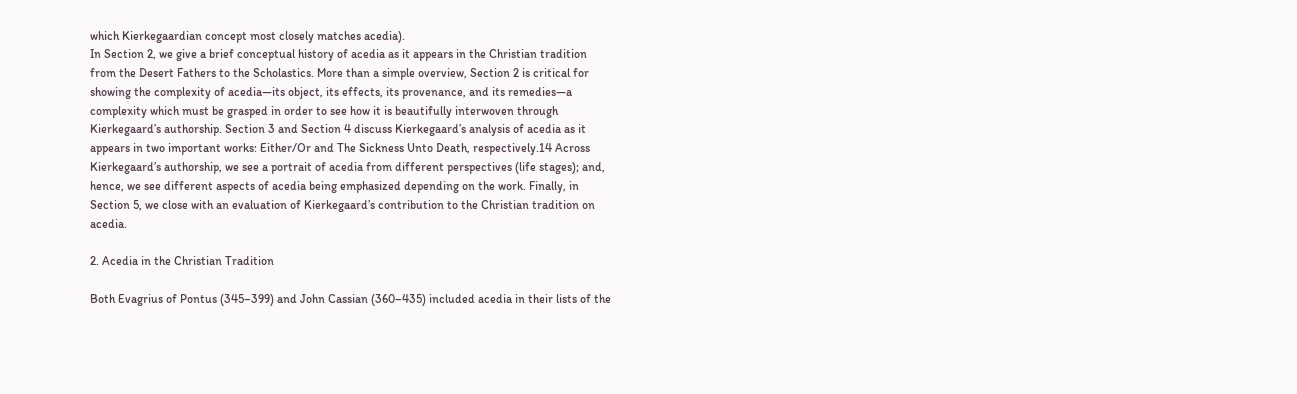which Kierkegaardian concept most closely matches acedia).
In Section 2, we give a brief conceptual history of acedia as it appears in the Christian tradition from the Desert Fathers to the Scholastics. More than a simple overview, Section 2 is critical for showing the complexity of acedia—its object, its effects, its provenance, and its remedies—a complexity which must be grasped in order to see how it is beautifully interwoven through Kierkegaard’s authorship. Section 3 and Section 4 discuss Kierkegaard’s analysis of acedia as it appears in two important works: Either/Or and The Sickness Unto Death, respectively.14 Across Kierkegaard’s authorship, we see a portrait of acedia from different perspectives (life stages); and, hence, we see different aspects of acedia being emphasized depending on the work. Finally, in Section 5, we close with an evaluation of Kierkegaard’s contribution to the Christian tradition on acedia.

2. Acedia in the Christian Tradition

Both Evagrius of Pontus (345–399) and John Cassian (360–435) included acedia in their lists of the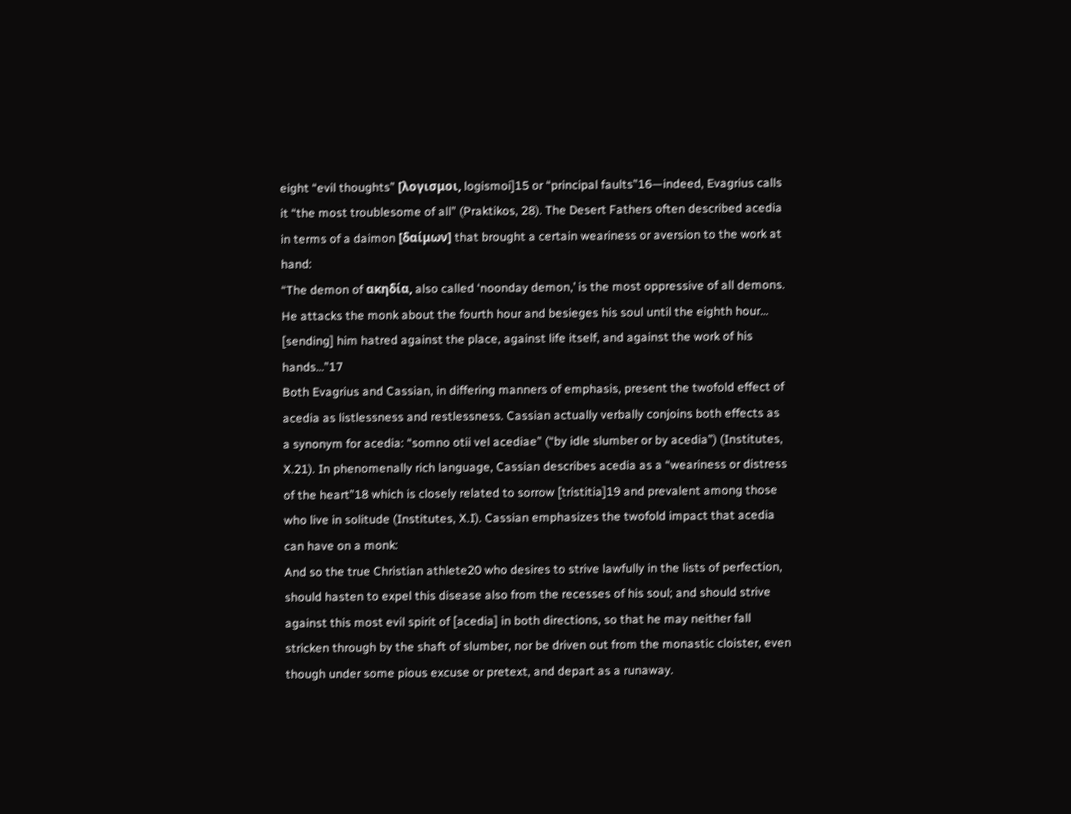eight “evil thoughts” [λογισμοι, logismoi]15 or “principal faults”16—indeed, Evagrius calls it “the most troublesome of all” (Praktikos, 28). The Desert Fathers often described acedia in terms of a daimon [δαίμων] that brought a certain weariness or aversion to the work at hand:
“The demon of ακηδία, also called ‘noonday demon,’ is the most oppressive of all demons. He attacks the monk about the fourth hour and besieges his soul until the eighth hour… [sending] him hatred against the place, against life itself, and against the work of his hands…”17
Both Evagrius and Cassian, in differing manners of emphasis, present the twofold effect of acedia as listlessness and restlessness. Cassian actually verbally conjoins both effects as a synonym for acedia: “somno otii vel acediae” (“by idle slumber or by acedia”) (Institutes, X.21). In phenomenally rich language, Cassian describes acedia as a “weariness or distress of the heart”18 which is closely related to sorrow [tristitia]19 and prevalent among those who live in solitude (Institutes, X.I). Cassian emphasizes the twofold impact that acedia can have on a monk:
And so the true Christian athlete20 who desires to strive lawfully in the lists of perfection, should hasten to expel this disease also from the recesses of his soul; and should strive against this most evil spirit of [acedia] in both directions, so that he may neither fall stricken through by the shaft of slumber, nor be driven out from the monastic cloister, even though under some pious excuse or pretext, and depart as a runaway.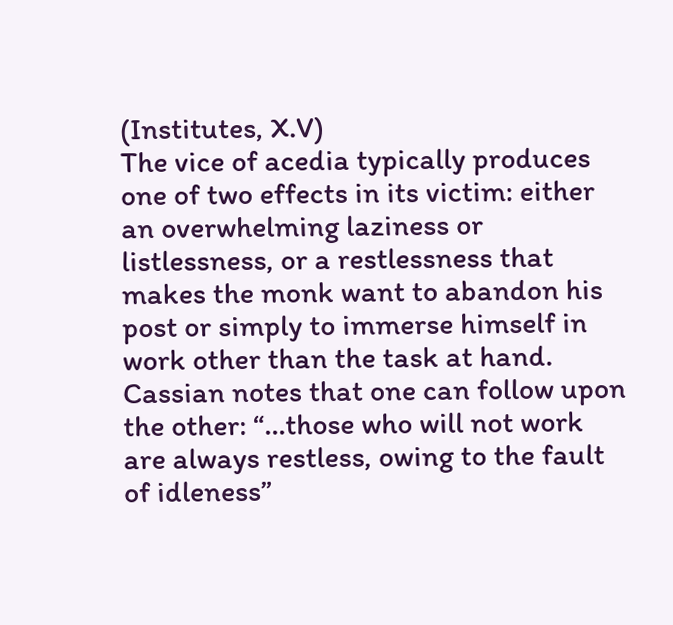(Institutes, X.V)
The vice of acedia typically produces one of two effects in its victim: either an overwhelming laziness or listlessness, or a restlessness that makes the monk want to abandon his post or simply to immerse himself in work other than the task at hand. Cassian notes that one can follow upon the other: “…those who will not work are always restless, owing to the fault of idleness”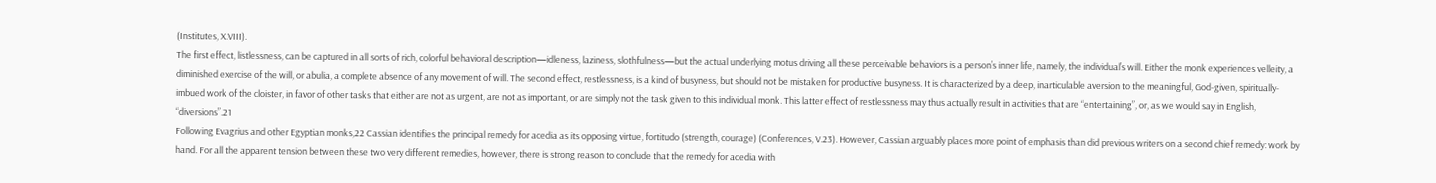(Institutes, X.VIII).
The first effect, listlessness, can be captured in all sorts of rich, colorful behavioral description—idleness, laziness, slothfulness—but the actual underlying motus driving all these perceivable behaviors is a person’s inner life, namely, the individual’s will. Either the monk experiences velleity, a diminished exercise of the will, or abulia, a complete absence of any movement of will. The second effect, restlessness, is a kind of busyness, but should not be mistaken for productive busyness. It is characterized by a deep, inarticulable aversion to the meaningful, God-given, spiritually-imbued work of the cloister, in favor of other tasks that either are not as urgent, are not as important, or are simply not the task given to this individual monk. This latter effect of restlessness may thus actually result in activities that are “entertaining”, or, as we would say in English, “diversions”.21
Following Evagrius and other Egyptian monks,22 Cassian identifies the principal remedy for acedia as its opposing virtue, fortitudo (strength, courage) (Conferences, V.23). However, Cassian arguably places more point of emphasis than did previous writers on a second chief remedy: work by hand. For all the apparent tension between these two very different remedies, however, there is strong reason to conclude that the remedy for acedia with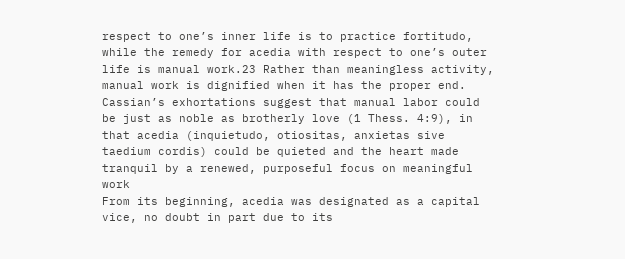respect to one’s inner life is to practice fortitudo, while the remedy for acedia with respect to one’s outer life is manual work.23 Rather than meaningless activity, manual work is dignified when it has the proper end. Cassian’s exhortations suggest that manual labor could be just as noble as brotherly love (1 Thess. 4:9), in that acedia (inquietudo, otiositas, anxietas sive taedium cordis) could be quieted and the heart made tranquil by a renewed, purposeful focus on meaningful work
From its beginning, acedia was designated as a capital vice, no doubt in part due to its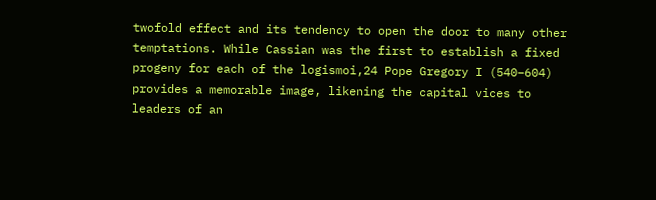twofold effect and its tendency to open the door to many other temptations. While Cassian was the first to establish a fixed progeny for each of the logismoi,24 Pope Gregory I (540–604) provides a memorable image, likening the capital vices to leaders of an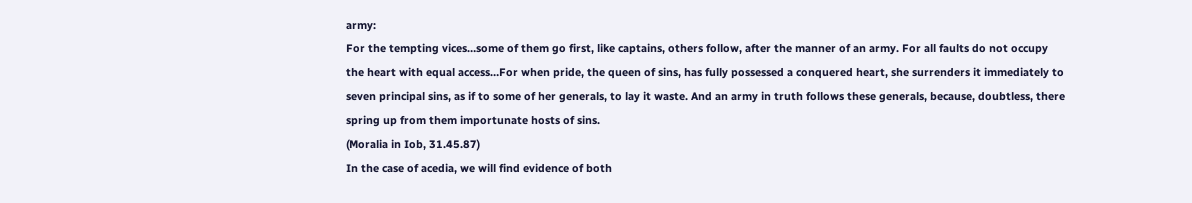army:
For the tempting vices…some of them go first, like captains, others follow, after the manner of an army. For all faults do not occupy the heart with equal access…For when pride, the queen of sins, has fully possessed a conquered heart, she surrenders it immediately to seven principal sins, as if to some of her generals, to lay it waste. And an army in truth follows these generals, because, doubtless, there spring up from them importunate hosts of sins.
(Moralia in Iob, 31.45.87)
In the case of acedia, we will find evidence of both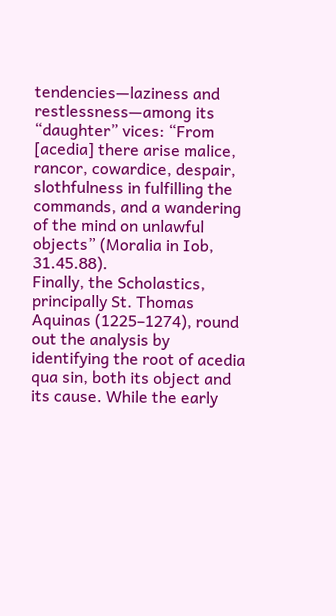tendencies—laziness and restlessness—among its “daughter” vices: “From [acedia] there arise malice, rancor, cowardice, despair, slothfulness in fulfilling the commands, and a wandering of the mind on unlawful objects” (Moralia in Iob, 31.45.88).
Finally, the Scholastics, principally St. Thomas Aquinas (1225–1274), round out the analysis by identifying the root of acedia qua sin, both its object and its cause. While the early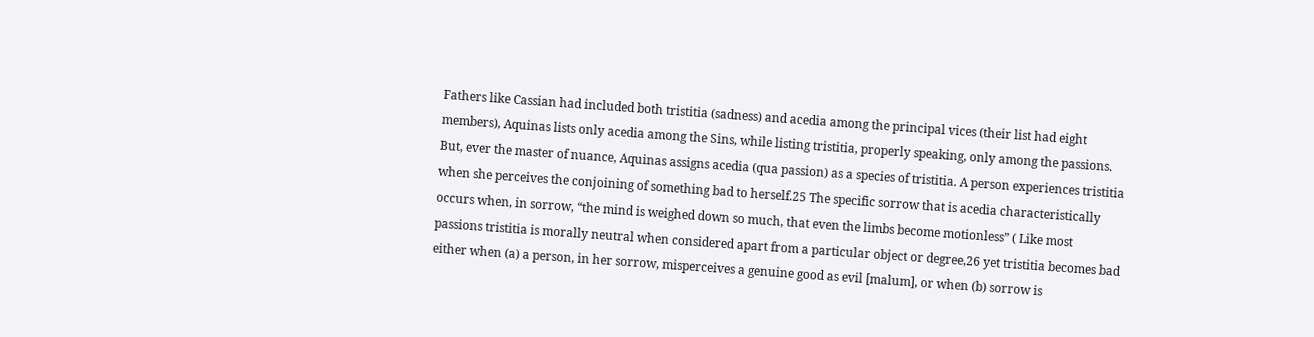Fathers like Cassian had included both tristitia (sadness) and acedia among the principal vices (their list had eight members), Aquinas lists only acedia among the Sins, while listing tristitia, properly speaking, only among the passions. But, ever the master of nuance, Aquinas assigns acedia (qua passion) as a species of tristitia. A person experiences tristitia when she perceives the conjoining of something bad to herself.25 The specific sorrow that is acedia characteristically occurs when, in sorrow, “the mind is weighed down so much, that even the limbs become motionless” ( Like most passions tristitia is morally neutral when considered apart from a particular object or degree,26 yet tristitia becomes bad either when (a) a person, in her sorrow, misperceives a genuine good as evil [malum], or when (b) sorrow is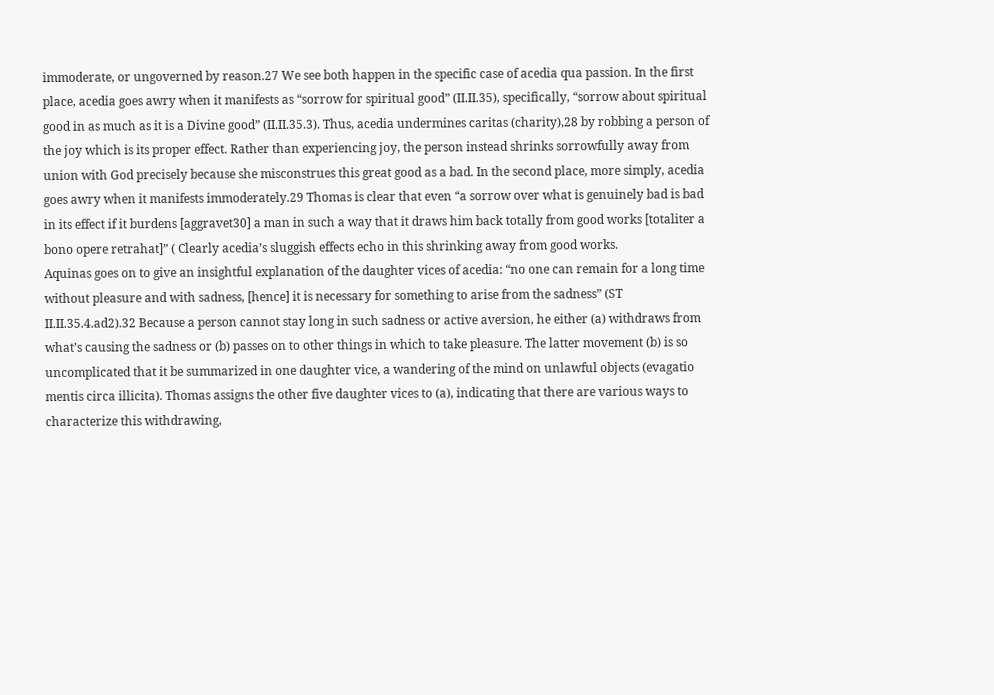immoderate, or ungoverned by reason.27 We see both happen in the specific case of acedia qua passion. In the first place, acedia goes awry when it manifests as “sorrow for spiritual good” (II.II.35), specifically, “sorrow about spiritual good in as much as it is a Divine good” (II.II.35.3). Thus, acedia undermines caritas (charity),28 by robbing a person of the joy which is its proper effect. Rather than experiencing joy, the person instead shrinks sorrowfully away from union with God precisely because she misconstrues this great good as a bad. In the second place, more simply, acedia goes awry when it manifests immoderately.29 Thomas is clear that even “a sorrow over what is genuinely bad is bad in its effect if it burdens [aggravet30] a man in such a way that it draws him back totally from good works [totaliter a bono opere retrahat]” ( Clearly acedia’s sluggish effects echo in this shrinking away from good works.
Aquinas goes on to give an insightful explanation of the daughter vices of acedia: “no one can remain for a long time without pleasure and with sadness, [hence] it is necessary for something to arise from the sadness” (ST II.II.35.4.ad2).32 Because a person cannot stay long in such sadness or active aversion, he either (a) withdraws from what’s causing the sadness or (b) passes on to other things in which to take pleasure. The latter movement (b) is so uncomplicated that it be summarized in one daughter vice, a wandering of the mind on unlawful objects (evagatio mentis circa illicita). Thomas assigns the other five daughter vices to (a), indicating that there are various ways to characterize this withdrawing,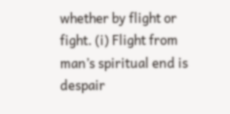whether by flight or fight. (i) Flight from man’s spiritual end is despair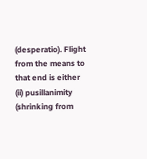(desperatio). Flight from the means to that end is either (ii) pusillanimity (shrinking from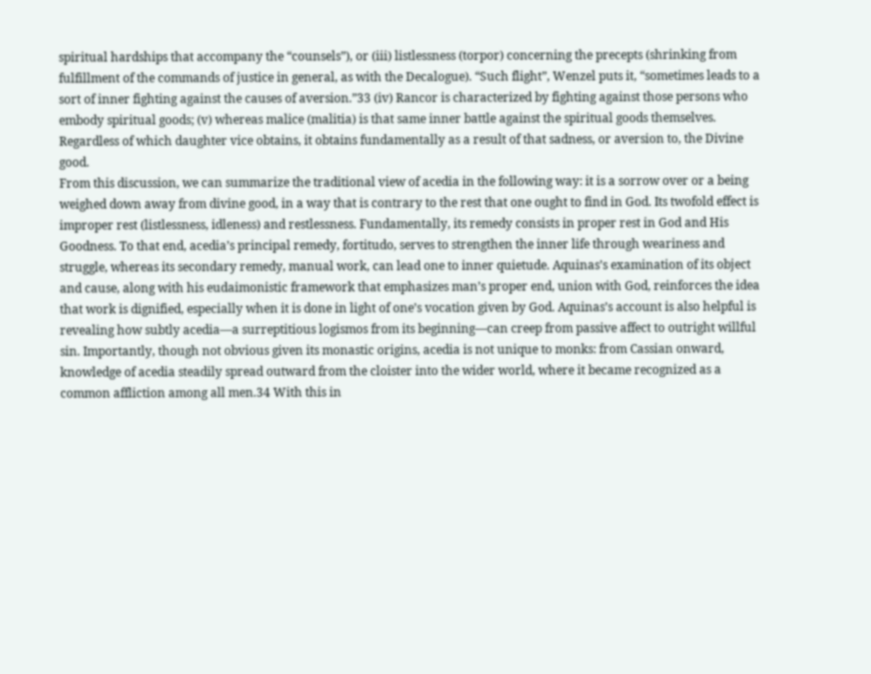spiritual hardships that accompany the “counsels”), or (iii) listlessness (torpor) concerning the precepts (shrinking from fulfillment of the commands of justice in general, as with the Decalogue). “Such flight”, Wenzel puts it, “sometimes leads to a sort of inner fighting against the causes of aversion.”33 (iv) Rancor is characterized by fighting against those persons who embody spiritual goods; (v) whereas malice (malitia) is that same inner battle against the spiritual goods themselves. Regardless of which daughter vice obtains, it obtains fundamentally as a result of that sadness, or aversion to, the Divine good.
From this discussion, we can summarize the traditional view of acedia in the following way: it is a sorrow over or a being weighed down away from divine good, in a way that is contrary to the rest that one ought to find in God. Its twofold effect is improper rest (listlessness, idleness) and restlessness. Fundamentally, its remedy consists in proper rest in God and His Goodness. To that end, acedia’s principal remedy, fortitudo, serves to strengthen the inner life through weariness and struggle, whereas its secondary remedy, manual work, can lead one to inner quietude. Aquinas’s examination of its object and cause, along with his eudaimonistic framework that emphasizes man’s proper end, union with God, reinforces the idea that work is dignified, especially when it is done in light of one’s vocation given by God. Aquinas’s account is also helpful is revealing how subtly acedia—a surreptitious logismos from its beginning—can creep from passive affect to outright willful sin. Importantly, though not obvious given its monastic origins, acedia is not unique to monks: from Cassian onward, knowledge of acedia steadily spread outward from the cloister into the wider world, where it became recognized as a common affliction among all men.34 With this in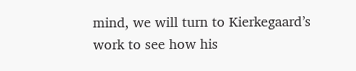mind, we will turn to Kierkegaard’s work to see how his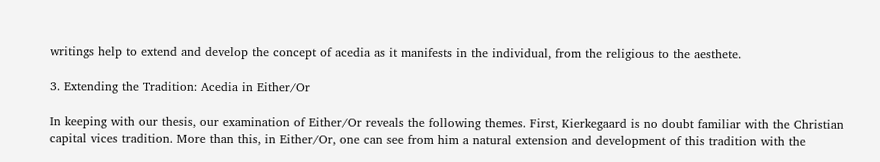writings help to extend and develop the concept of acedia as it manifests in the individual, from the religious to the aesthete.

3. Extending the Tradition: Acedia in Either/Or

In keeping with our thesis, our examination of Either/Or reveals the following themes. First, Kierkegaard is no doubt familiar with the Christian capital vices tradition. More than this, in Either/Or, one can see from him a natural extension and development of this tradition with the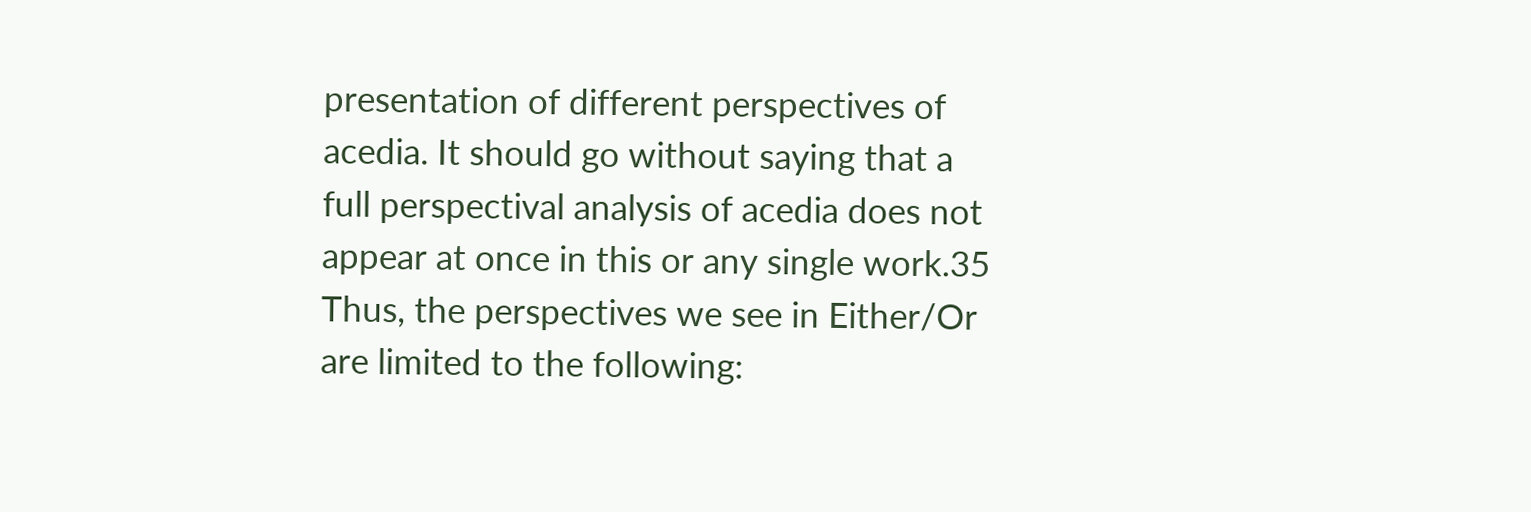presentation of different perspectives of acedia. It should go without saying that a full perspectival analysis of acedia does not appear at once in this or any single work.35 Thus, the perspectives we see in Either/Or are limited to the following: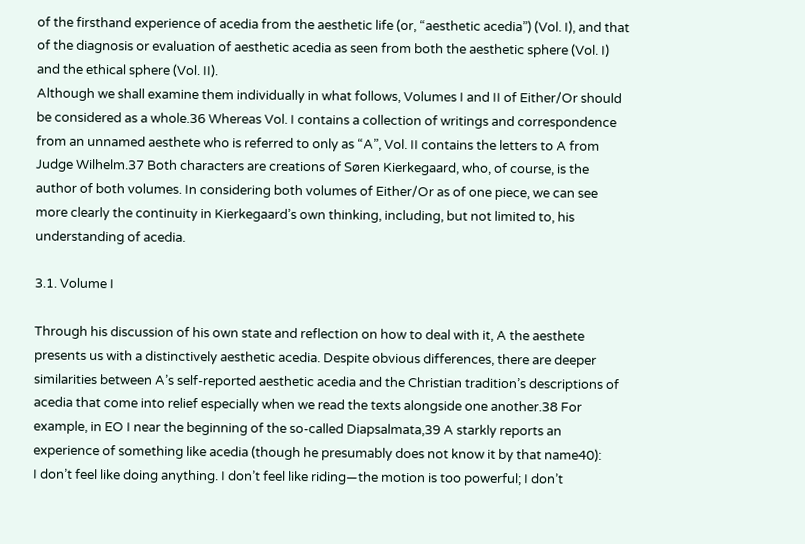of the firsthand experience of acedia from the aesthetic life (or, “aesthetic acedia”) (Vol. I), and that of the diagnosis or evaluation of aesthetic acedia as seen from both the aesthetic sphere (Vol. I) and the ethical sphere (Vol. II).
Although we shall examine them individually in what follows, Volumes I and II of Either/Or should be considered as a whole.36 Whereas Vol. I contains a collection of writings and correspondence from an unnamed aesthete who is referred to only as “A”, Vol. II contains the letters to A from Judge Wilhelm.37 Both characters are creations of Søren Kierkegaard, who, of course, is the author of both volumes. In considering both volumes of Either/Or as of one piece, we can see more clearly the continuity in Kierkegaard’s own thinking, including, but not limited to, his understanding of acedia.

3.1. Volume I

Through his discussion of his own state and reflection on how to deal with it, A the aesthete presents us with a distinctively aesthetic acedia. Despite obvious differences, there are deeper similarities between A’s self-reported aesthetic acedia and the Christian tradition’s descriptions of acedia that come into relief especially when we read the texts alongside one another.38 For example, in EO I near the beginning of the so-called Diapsalmata,39 A starkly reports an experience of something like acedia (though he presumably does not know it by that name40):
I don’t feel like doing anything. I don’t feel like riding—the motion is too powerful; I don’t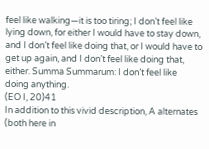feel like walking—it is too tiring; I don’t feel like lying down, for either I would have to stay down, and I don’t feel like doing that, or I would have to get up again, and I don’t feel like doing that, either. Summa Summarum: I don’t feel like doing anything.
(EO I, 20)41
In addition to this vivid description, A alternates (both here in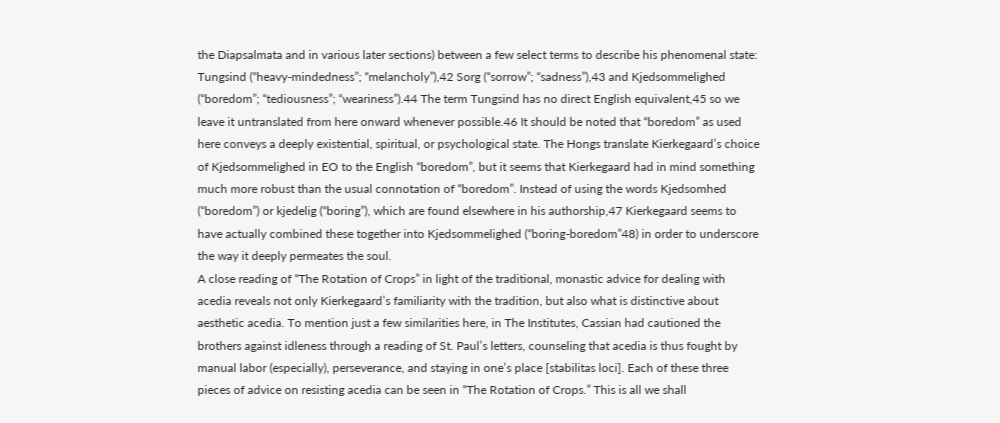the Diapsalmata and in various later sections) between a few select terms to describe his phenomenal state: Tungsind (“heavy-mindedness”; “melancholy”),42 Sorg (“sorrow”; “sadness”),43 and Kjedsommelighed (“boredom”; “tediousness”; “weariness”).44 The term Tungsind has no direct English equivalent,45 so we leave it untranslated from here onward whenever possible.46 It should be noted that “boredom” as used here conveys a deeply existential, spiritual, or psychological state. The Hongs translate Kierkegaard’s choice of Kjedsommelighed in EO to the English “boredom”, but it seems that Kierkegaard had in mind something much more robust than the usual connotation of “boredom”. Instead of using the words Kjedsomhed (“boredom”) or kjedelig (“boring”), which are found elsewhere in his authorship,47 Kierkegaard seems to have actually combined these together into Kjedsommelighed (“boring-boredom”48) in order to underscore the way it deeply permeates the soul.
A close reading of “The Rotation of Crops” in light of the traditional, monastic advice for dealing with acedia reveals not only Kierkegaard’s familiarity with the tradition, but also what is distinctive about aesthetic acedia. To mention just a few similarities here, in The Institutes, Cassian had cautioned the brothers against idleness through a reading of St. Paul’s letters, counseling that acedia is thus fought by manual labor (especially), perseverance, and staying in one’s place [stabilitas loci]. Each of these three pieces of advice on resisting acedia can be seen in “The Rotation of Crops.” This is all we shall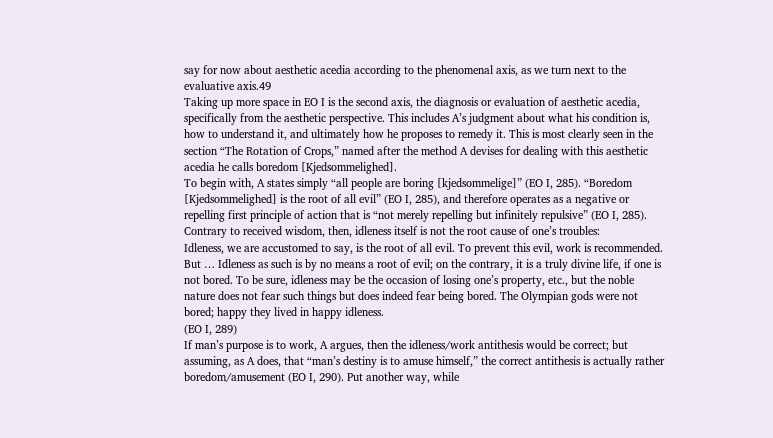say for now about aesthetic acedia according to the phenomenal axis, as we turn next to the evaluative axis.49
Taking up more space in EO I is the second axis, the diagnosis or evaluation of aesthetic acedia, specifically from the aesthetic perspective. This includes A’s judgment about what his condition is, how to understand it, and ultimately how he proposes to remedy it. This is most clearly seen in the section “The Rotation of Crops,” named after the method A devises for dealing with this aesthetic acedia he calls boredom [Kjedsommelighed].
To begin with, A states simply “all people are boring [kjedsommelige]” (EO I, 285). “Boredom [Kjedsommelighed] is the root of all evil” (EO I, 285), and therefore operates as a negative or repelling first principle of action that is “not merely repelling but infinitely repulsive” (EO I, 285). Contrary to received wisdom, then, idleness itself is not the root cause of one’s troubles:
Idleness, we are accustomed to say, is the root of all evil. To prevent this evil, work is recommended. But … Idleness as such is by no means a root of evil; on the contrary, it is a truly divine life, if one is not bored. To be sure, idleness may be the occasion of losing one’s property, etc., but the noble nature does not fear such things but does indeed fear being bored. The Olympian gods were not bored; happy they lived in happy idleness.
(EO I, 289)
If man’s purpose is to work, A argues, then the idleness/work antithesis would be correct; but assuming, as A does, that “man’s destiny is to amuse himself,” the correct antithesis is actually rather boredom/amusement (EO I, 290). Put another way, while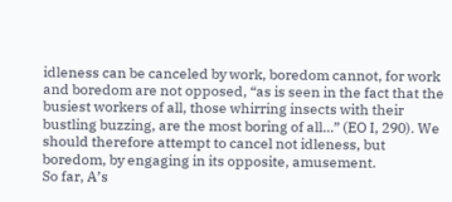idleness can be canceled by work, boredom cannot, for work and boredom are not opposed, “as is seen in the fact that the busiest workers of all, those whirring insects with their bustling buzzing, are the most boring of all…” (EO I, 290). We should therefore attempt to cancel not idleness, but boredom, by engaging in its opposite, amusement.
So far, A’s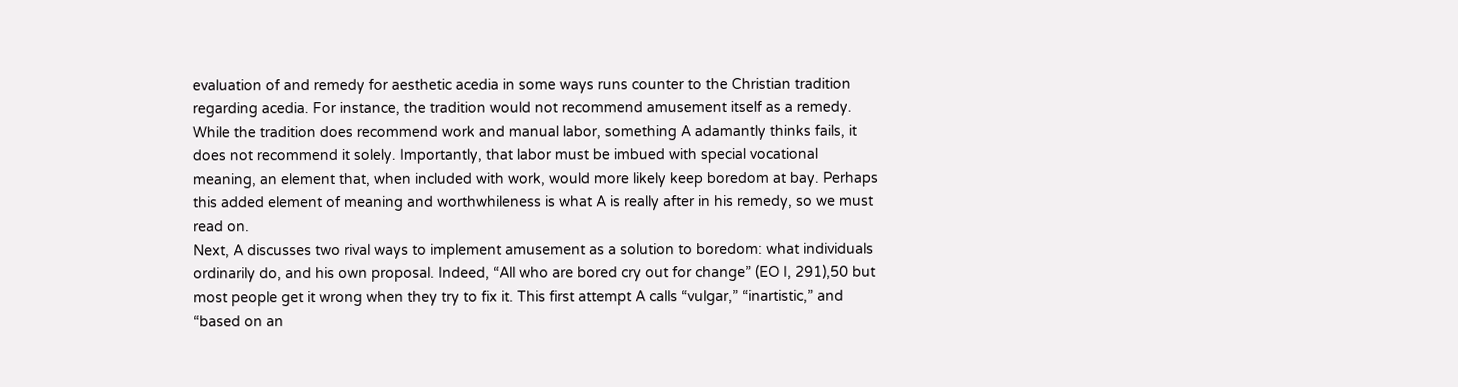evaluation of and remedy for aesthetic acedia in some ways runs counter to the Christian tradition regarding acedia. For instance, the tradition would not recommend amusement itself as a remedy. While the tradition does recommend work and manual labor, something A adamantly thinks fails, it does not recommend it solely. Importantly, that labor must be imbued with special vocational meaning, an element that, when included with work, would more likely keep boredom at bay. Perhaps this added element of meaning and worthwhileness is what A is really after in his remedy, so we must read on.
Next, A discusses two rival ways to implement amusement as a solution to boredom: what individuals ordinarily do, and his own proposal. Indeed, “All who are bored cry out for change” (EO I, 291),50 but most people get it wrong when they try to fix it. This first attempt A calls “vulgar,” “inartistic,” and “based on an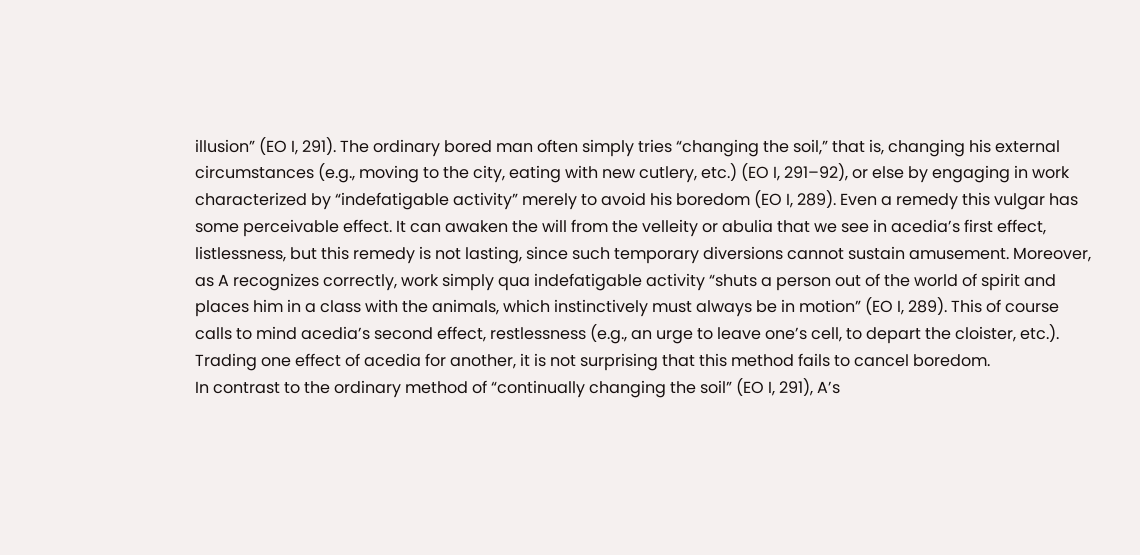illusion” (EO I, 291). The ordinary bored man often simply tries “changing the soil,” that is, changing his external circumstances (e.g., moving to the city, eating with new cutlery, etc.) (EO I, 291–92), or else by engaging in work characterized by “indefatigable activity” merely to avoid his boredom (EO I, 289). Even a remedy this vulgar has some perceivable effect. It can awaken the will from the velleity or abulia that we see in acedia’s first effect, listlessness, but this remedy is not lasting, since such temporary diversions cannot sustain amusement. Moreover, as A recognizes correctly, work simply qua indefatigable activity “shuts a person out of the world of spirit and places him in a class with the animals, which instinctively must always be in motion” (EO I, 289). This of course calls to mind acedia’s second effect, restlessness (e.g., an urge to leave one’s cell, to depart the cloister, etc.). Trading one effect of acedia for another, it is not surprising that this method fails to cancel boredom.
In contrast to the ordinary method of “continually changing the soil” (EO I, 291), A’s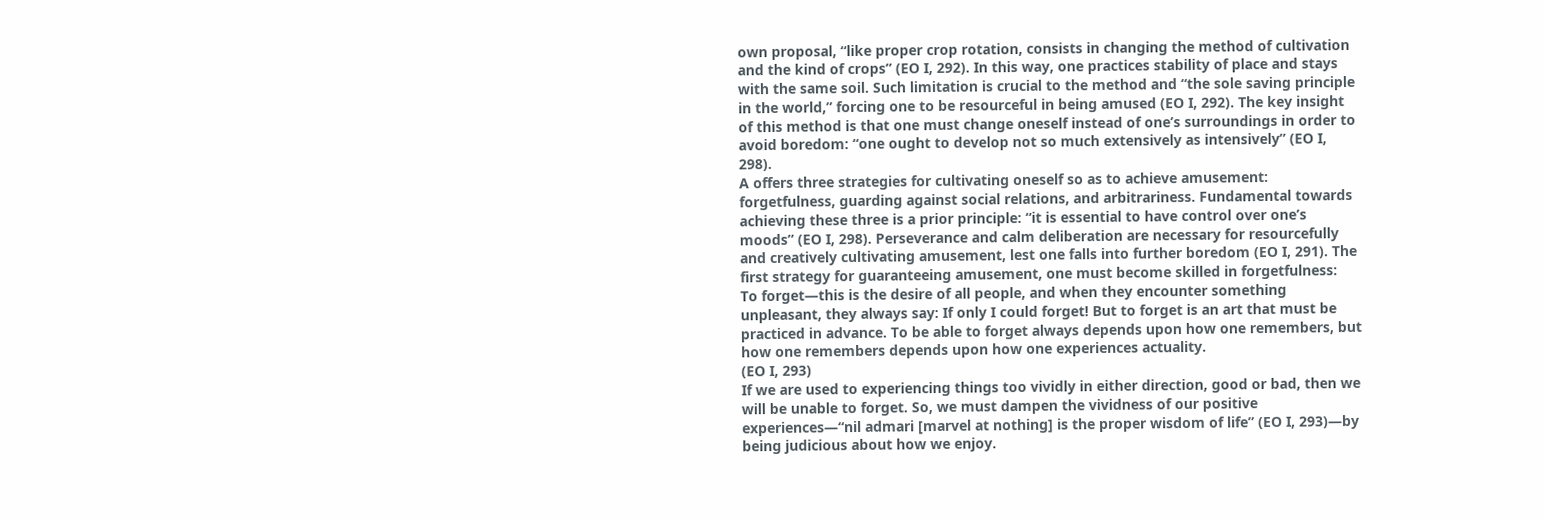own proposal, “like proper crop rotation, consists in changing the method of cultivation and the kind of crops” (EO I, 292). In this way, one practices stability of place and stays with the same soil. Such limitation is crucial to the method and “the sole saving principle in the world,” forcing one to be resourceful in being amused (EO I, 292). The key insight of this method is that one must change oneself instead of one’s surroundings in order to avoid boredom: “one ought to develop not so much extensively as intensively” (EO I, 298).
A offers three strategies for cultivating oneself so as to achieve amusement: forgetfulness, guarding against social relations, and arbitrariness. Fundamental towards achieving these three is a prior principle: “it is essential to have control over one’s moods” (EO I, 298). Perseverance and calm deliberation are necessary for resourcefully and creatively cultivating amusement, lest one falls into further boredom (EO I, 291). The first strategy for guaranteeing amusement, one must become skilled in forgetfulness:
To forget—this is the desire of all people, and when they encounter something unpleasant, they always say: If only I could forget! But to forget is an art that must be practiced in advance. To be able to forget always depends upon how one remembers, but how one remembers depends upon how one experiences actuality.
(EO I, 293)
If we are used to experiencing things too vividly in either direction, good or bad, then we will be unable to forget. So, we must dampen the vividness of our positive experiences—“nil admari [marvel at nothing] is the proper wisdom of life” (EO I, 293)—by being judicious about how we enjoy.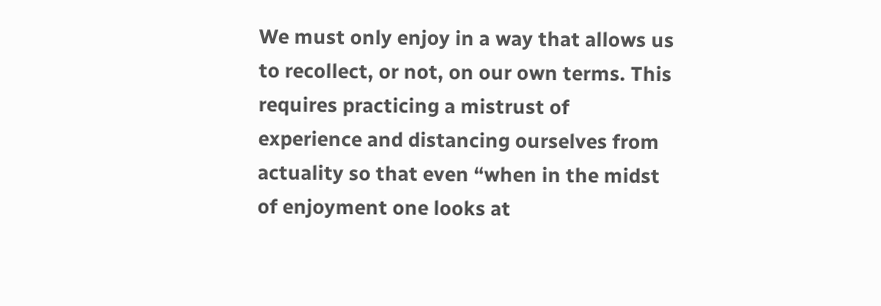We must only enjoy in a way that allows us to recollect, or not, on our own terms. This requires practicing a mistrust of experience and distancing ourselves from actuality so that even “when in the midst of enjoyment one looks at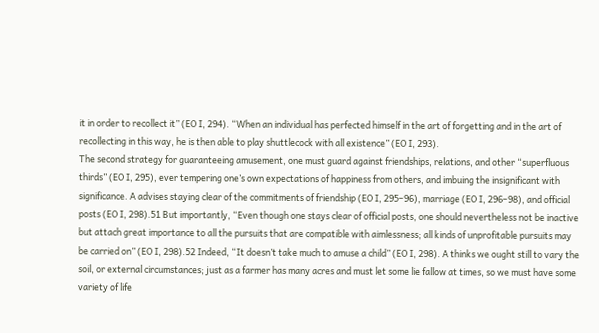it in order to recollect it” (EO I, 294). “When an individual has perfected himself in the art of forgetting and in the art of recollecting in this way, he is then able to play shuttlecock with all existence” (EO I, 293).
The second strategy for guaranteeing amusement, one must guard against friendships, relations, and other “superfluous thirds” (EO I, 295), ever tempering one’s own expectations of happiness from others, and imbuing the insignificant with significance. A advises staying clear of the commitments of friendship (EO I, 295–96), marriage (EO I, 296–98), and official posts (EO I, 298).51 But importantly, “Even though one stays clear of official posts, one should nevertheless not be inactive but attach great importance to all the pursuits that are compatible with aimlessness; all kinds of unprofitable pursuits may be carried on” (EO I, 298).52 Indeed, “It doesn’t take much to amuse a child” (EO I, 298). A thinks we ought still to vary the soil, or external circumstances; just as a farmer has many acres and must let some lie fallow at times, so we must have some variety of life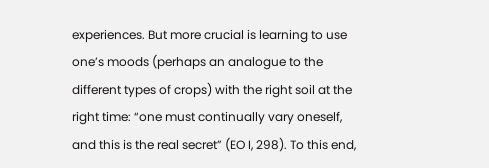experiences. But more crucial is learning to use one’s moods (perhaps an analogue to the different types of crops) with the right soil at the right time: “one must continually vary oneself, and this is the real secret” (EO I, 298). To this end,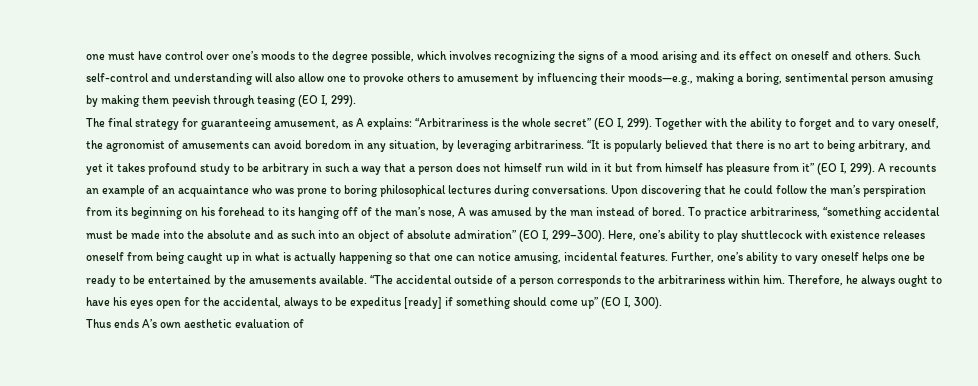one must have control over one’s moods to the degree possible, which involves recognizing the signs of a mood arising and its effect on oneself and others. Such self-control and understanding will also allow one to provoke others to amusement by influencing their moods—e.g., making a boring, sentimental person amusing by making them peevish through teasing (EO I, 299).
The final strategy for guaranteeing amusement, as A explains: “Arbitrariness is the whole secret” (EO I, 299). Together with the ability to forget and to vary oneself, the agronomist of amusements can avoid boredom in any situation, by leveraging arbitrariness. “It is popularly believed that there is no art to being arbitrary, and yet it takes profound study to be arbitrary in such a way that a person does not himself run wild in it but from himself has pleasure from it” (EO I, 299). A recounts an example of an acquaintance who was prone to boring philosophical lectures during conversations. Upon discovering that he could follow the man’s perspiration from its beginning on his forehead to its hanging off of the man’s nose, A was amused by the man instead of bored. To practice arbitrariness, “something accidental must be made into the absolute and as such into an object of absolute admiration” (EO I, 299–300). Here, one’s ability to play shuttlecock with existence releases oneself from being caught up in what is actually happening so that one can notice amusing, incidental features. Further, one’s ability to vary oneself helps one be ready to be entertained by the amusements available. “The accidental outside of a person corresponds to the arbitrariness within him. Therefore, he always ought to have his eyes open for the accidental, always to be expeditus [ready] if something should come up” (EO I, 300).
Thus ends A’s own aesthetic evaluation of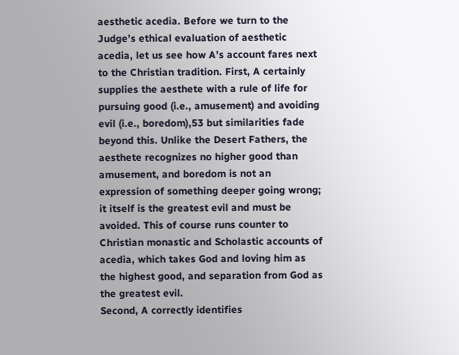aesthetic acedia. Before we turn to the Judge’s ethical evaluation of aesthetic acedia, let us see how A’s account fares next to the Christian tradition. First, A certainly supplies the aesthete with a rule of life for pursuing good (i.e., amusement) and avoiding evil (i.e., boredom),53 but similarities fade beyond this. Unlike the Desert Fathers, the aesthete recognizes no higher good than amusement, and boredom is not an expression of something deeper going wrong; it itself is the greatest evil and must be avoided. This of course runs counter to Christian monastic and Scholastic accounts of acedia, which takes God and loving him as the highest good, and separation from God as the greatest evil.
Second, A correctly identifies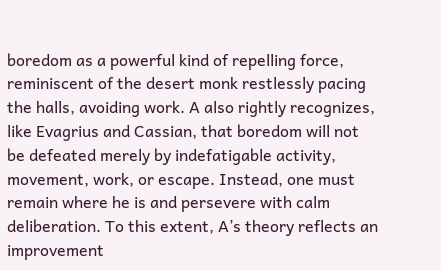boredom as a powerful kind of repelling force, reminiscent of the desert monk restlessly pacing the halls, avoiding work. A also rightly recognizes, like Evagrius and Cassian, that boredom will not be defeated merely by indefatigable activity, movement, work, or escape. Instead, one must remain where he is and persevere with calm deliberation. To this extent, A’s theory reflects an improvement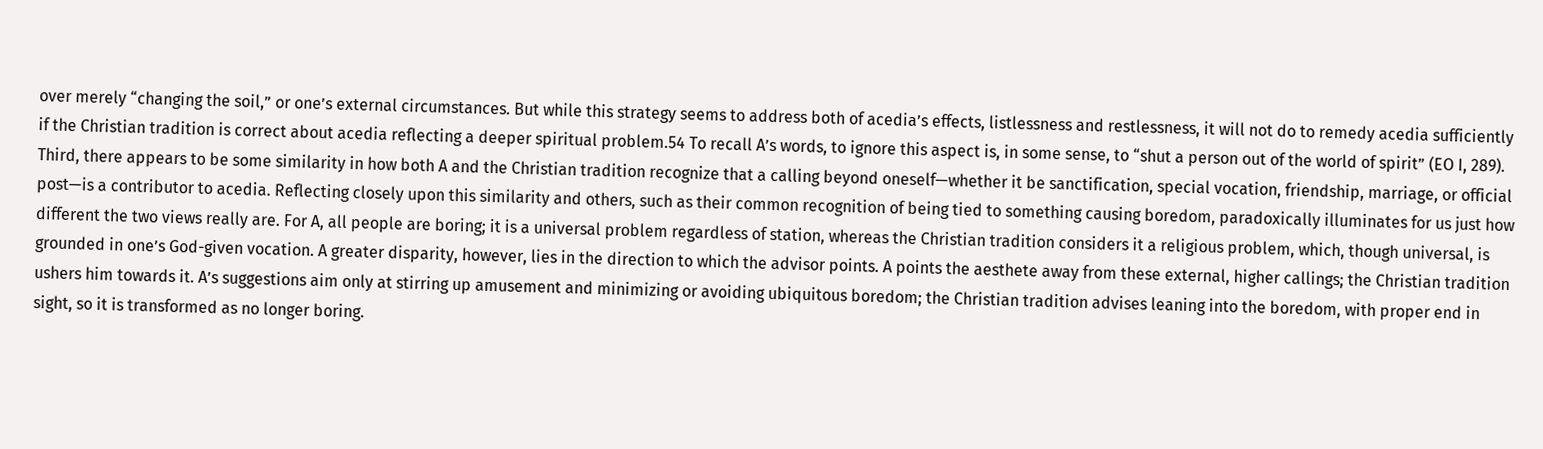over merely “changing the soil,” or one’s external circumstances. But while this strategy seems to address both of acedia’s effects, listlessness and restlessness, it will not do to remedy acedia sufficiently if the Christian tradition is correct about acedia reflecting a deeper spiritual problem.54 To recall A’s words, to ignore this aspect is, in some sense, to “shut a person out of the world of spirit” (EO I, 289).
Third, there appears to be some similarity in how both A and the Christian tradition recognize that a calling beyond oneself—whether it be sanctification, special vocation, friendship, marriage, or official post—is a contributor to acedia. Reflecting closely upon this similarity and others, such as their common recognition of being tied to something causing boredom, paradoxically illuminates for us just how different the two views really are. For A, all people are boring; it is a universal problem regardless of station, whereas the Christian tradition considers it a religious problem, which, though universal, is grounded in one’s God-given vocation. A greater disparity, however, lies in the direction to which the advisor points. A points the aesthete away from these external, higher callings; the Christian tradition ushers him towards it. A’s suggestions aim only at stirring up amusement and minimizing or avoiding ubiquitous boredom; the Christian tradition advises leaning into the boredom, with proper end in sight, so it is transformed as no longer boring.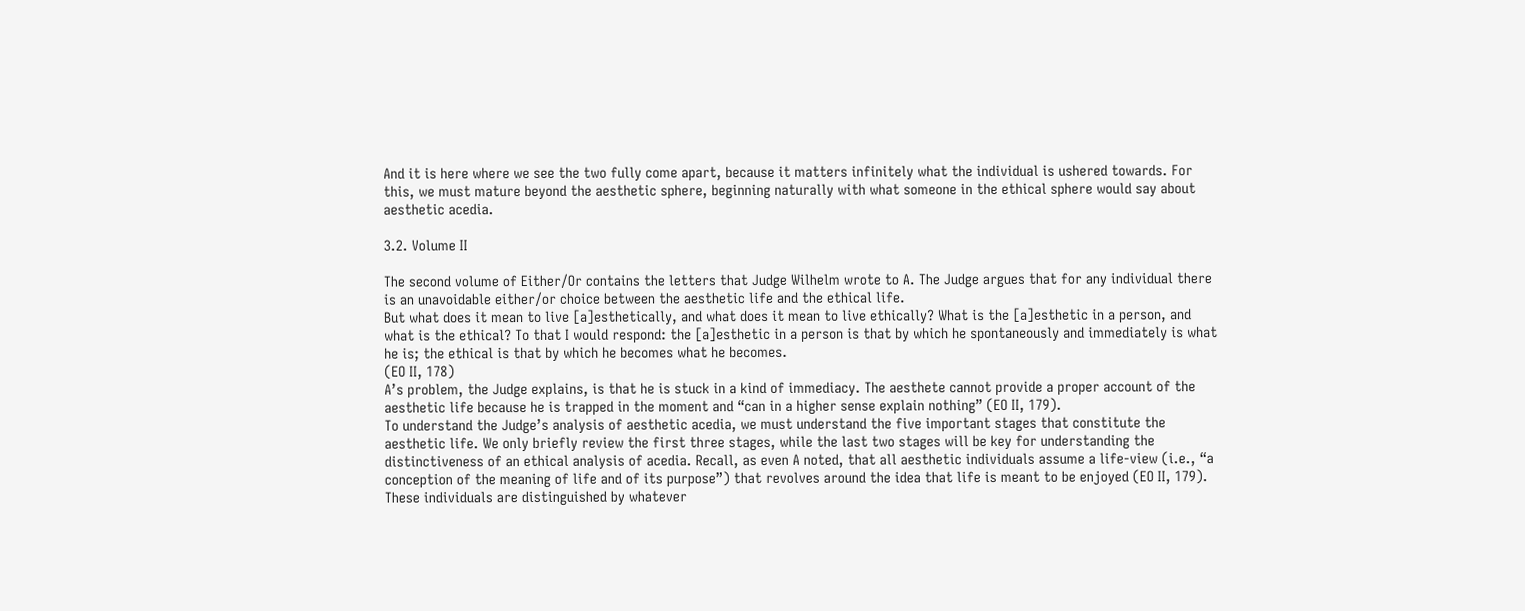And it is here where we see the two fully come apart, because it matters infinitely what the individual is ushered towards. For this, we must mature beyond the aesthetic sphere, beginning naturally with what someone in the ethical sphere would say about aesthetic acedia.

3.2. Volume II

The second volume of Either/Or contains the letters that Judge Wilhelm wrote to A. The Judge argues that for any individual there is an unavoidable either/or choice between the aesthetic life and the ethical life.
But what does it mean to live [a]esthetically, and what does it mean to live ethically? What is the [a]esthetic in a person, and what is the ethical? To that I would respond: the [a]esthetic in a person is that by which he spontaneously and immediately is what he is; the ethical is that by which he becomes what he becomes.
(EO II, 178)
A’s problem, the Judge explains, is that he is stuck in a kind of immediacy. The aesthete cannot provide a proper account of the aesthetic life because he is trapped in the moment and “can in a higher sense explain nothing” (EO II, 179).
To understand the Judge’s analysis of aesthetic acedia, we must understand the five important stages that constitute the aesthetic life. We only briefly review the first three stages, while the last two stages will be key for understanding the distinctiveness of an ethical analysis of acedia. Recall, as even A noted, that all aesthetic individuals assume a life-view (i.e., “a conception of the meaning of life and of its purpose”) that revolves around the idea that life is meant to be enjoyed (EO II, 179). These individuals are distinguished by whatever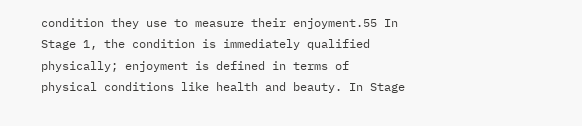condition they use to measure their enjoyment.55 In Stage 1, the condition is immediately qualified physically; enjoyment is defined in terms of physical conditions like health and beauty. In Stage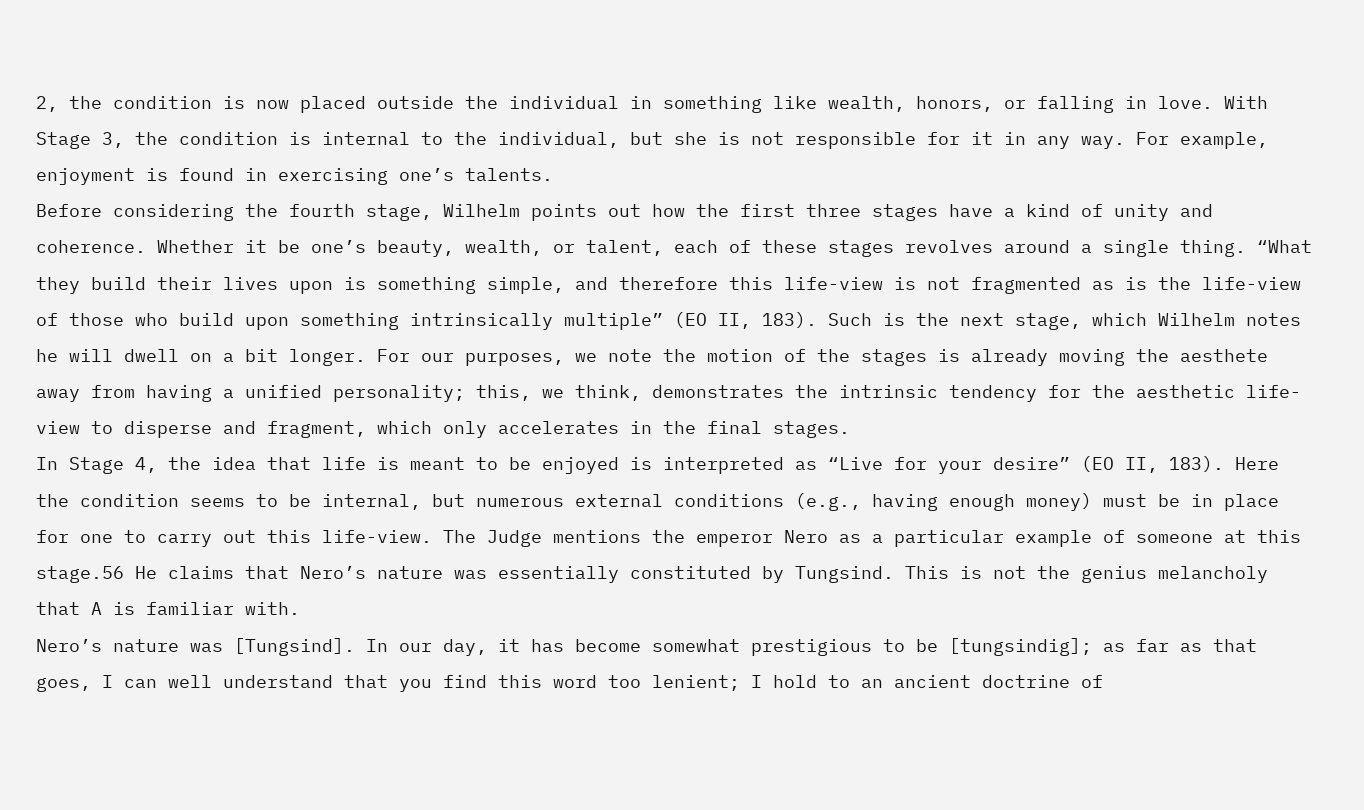2, the condition is now placed outside the individual in something like wealth, honors, or falling in love. With Stage 3, the condition is internal to the individual, but she is not responsible for it in any way. For example, enjoyment is found in exercising one’s talents.
Before considering the fourth stage, Wilhelm points out how the first three stages have a kind of unity and coherence. Whether it be one’s beauty, wealth, or talent, each of these stages revolves around a single thing. “What they build their lives upon is something simple, and therefore this life-view is not fragmented as is the life-view of those who build upon something intrinsically multiple” (EO II, 183). Such is the next stage, which Wilhelm notes he will dwell on a bit longer. For our purposes, we note the motion of the stages is already moving the aesthete away from having a unified personality; this, we think, demonstrates the intrinsic tendency for the aesthetic life-view to disperse and fragment, which only accelerates in the final stages.
In Stage 4, the idea that life is meant to be enjoyed is interpreted as “Live for your desire” (EO II, 183). Here the condition seems to be internal, but numerous external conditions (e.g., having enough money) must be in place for one to carry out this life-view. The Judge mentions the emperor Nero as a particular example of someone at this stage.56 He claims that Nero’s nature was essentially constituted by Tungsind. This is not the genius melancholy that A is familiar with.
Nero’s nature was [Tungsind]. In our day, it has become somewhat prestigious to be [tungsindig]; as far as that goes, I can well understand that you find this word too lenient; I hold to an ancient doctrine of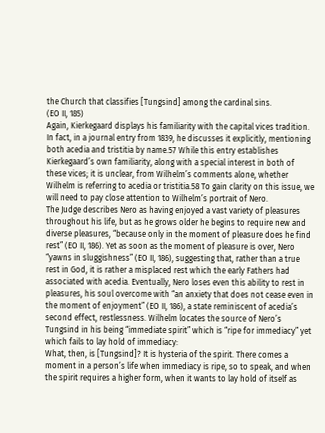the Church that classifies [Tungsind] among the cardinal sins.
(EO II, 185)
Again, Kierkegaard displays his familiarity with the capital vices tradition. In fact, in a journal entry from 1839, he discusses it explicitly, mentioning both acedia and tristitia by name.57 While this entry establishes Kierkegaard’s own familiarity, along with a special interest in both of these vices; it is unclear, from Wilhelm’s comments alone, whether Wilhelm is referring to acedia or tristitia.58 To gain clarity on this issue, we will need to pay close attention to Wilhelm’s portrait of Nero.
The Judge describes Nero as having enjoyed a vast variety of pleasures throughout his life, but as he grows older he begins to require new and diverse pleasures, “because only in the moment of pleasure does he find rest” (EO II, 186). Yet as soon as the moment of pleasure is over, Nero “yawns in sluggishness” (EO II, 186), suggesting that, rather than a true rest in God, it is rather a misplaced rest which the early Fathers had associated with acedia. Eventually, Nero loses even this ability to rest in pleasures, his soul overcome with “an anxiety that does not cease even in the moment of enjoyment” (EO II, 186), a state reminiscent of acedia’s second effect, restlessness. Wilhelm locates the source of Nero’s Tungsind in his being “immediate spirit” which is “ripe for immediacy” yet which fails to lay hold of immediacy:
What, then, is [Tungsind]? It is hysteria of the spirit. There comes a moment in a person’s life when immediacy is ripe, so to speak, and when the spirit requires a higher form, when it wants to lay hold of itself as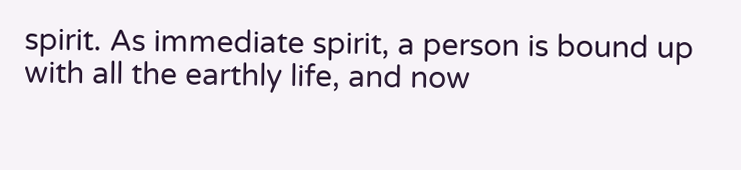spirit. As immediate spirit, a person is bound up with all the earthly life, and now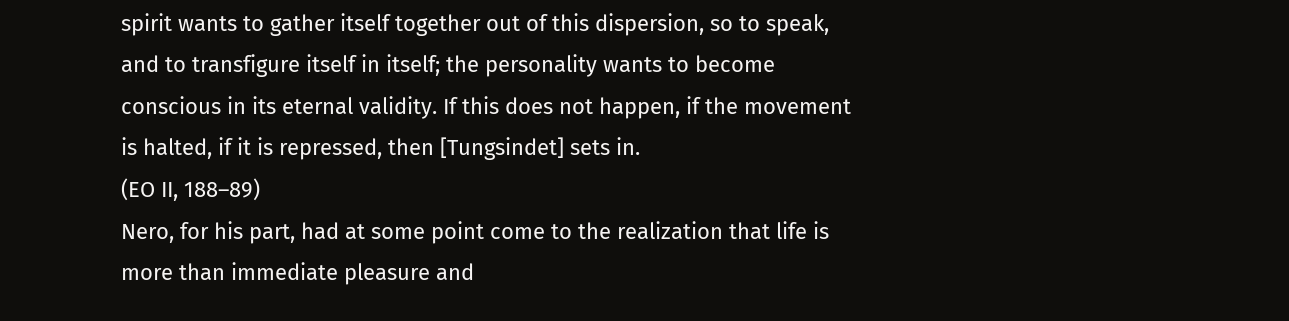spirit wants to gather itself together out of this dispersion, so to speak, and to transfigure itself in itself; the personality wants to become conscious in its eternal validity. If this does not happen, if the movement is halted, if it is repressed, then [Tungsindet] sets in.
(EO II, 188–89)
Nero, for his part, had at some point come to the realization that life is more than immediate pleasure and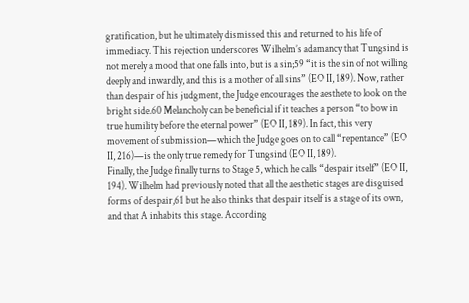gratification, but he ultimately dismissed this and returned to his life of immediacy. This rejection underscores Wilhelm’s adamancy that Tungsind is not merely a mood that one falls into, but is a sin;59 “it is the sin of not willing deeply and inwardly, and this is a mother of all sins” (EO II, 189). Now, rather than despair of his judgment, the Judge encourages the aesthete to look on the bright side.60 Melancholy can be beneficial if it teaches a person “to bow in true humility before the eternal power” (EO II, 189). In fact, this very movement of submission—which the Judge goes on to call “repentance” (EO II, 216)—is the only true remedy for Tungsind (EO II, 189).
Finally, the Judge finally turns to Stage 5, which he calls “despair itself” (EO II, 194). Wilhelm had previously noted that all the aesthetic stages are disguised forms of despair,61 but he also thinks that despair itself is a stage of its own, and that A inhabits this stage. According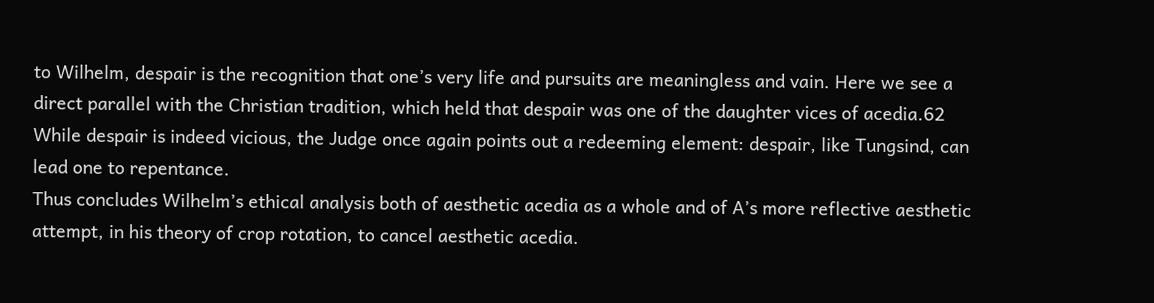to Wilhelm, despair is the recognition that one’s very life and pursuits are meaningless and vain. Here we see a direct parallel with the Christian tradition, which held that despair was one of the daughter vices of acedia.62 While despair is indeed vicious, the Judge once again points out a redeeming element: despair, like Tungsind, can lead one to repentance.
Thus concludes Wilhelm’s ethical analysis both of aesthetic acedia as a whole and of A’s more reflective aesthetic attempt, in his theory of crop rotation, to cancel aesthetic acedia.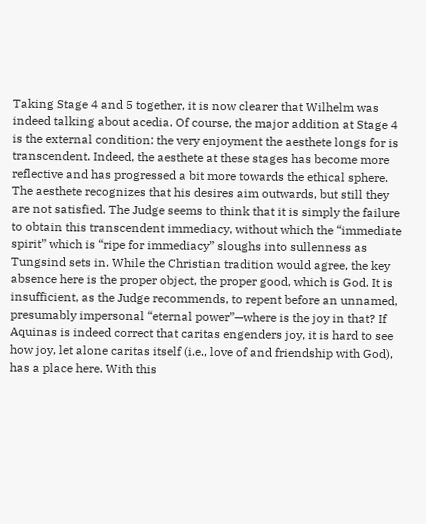Taking Stage 4 and 5 together, it is now clearer that Wilhelm was indeed talking about acedia. Of course, the major addition at Stage 4 is the external condition: the very enjoyment the aesthete longs for is transcendent. Indeed, the aesthete at these stages has become more reflective and has progressed a bit more towards the ethical sphere. The aesthete recognizes that his desires aim outwards, but still they are not satisfied. The Judge seems to think that it is simply the failure to obtain this transcendent immediacy, without which the “immediate spirit” which is “ripe for immediacy” sloughs into sullenness as Tungsind sets in. While the Christian tradition would agree, the key absence here is the proper object, the proper good, which is God. It is insufficient, as the Judge recommends, to repent before an unnamed, presumably impersonal “eternal power”—where is the joy in that? If Aquinas is indeed correct that caritas engenders joy, it is hard to see how joy, let alone caritas itself (i.e., love of and friendship with God), has a place here. With this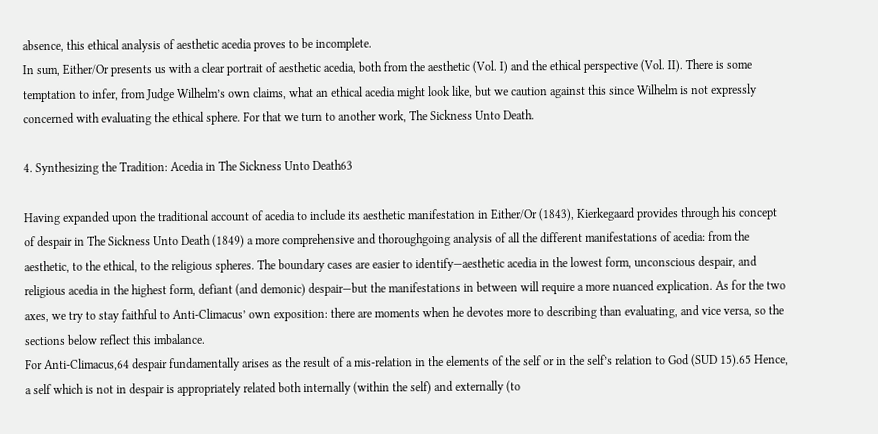absence, this ethical analysis of aesthetic acedia proves to be incomplete.
In sum, Either/Or presents us with a clear portrait of aesthetic acedia, both from the aesthetic (Vol. I) and the ethical perspective (Vol. II). There is some temptation to infer, from Judge Wilhelm’s own claims, what an ethical acedia might look like, but we caution against this since Wilhelm is not expressly concerned with evaluating the ethical sphere. For that we turn to another work, The Sickness Unto Death.

4. Synthesizing the Tradition: Acedia in The Sickness Unto Death63

Having expanded upon the traditional account of acedia to include its aesthetic manifestation in Either/Or (1843), Kierkegaard provides through his concept of despair in The Sickness Unto Death (1849) a more comprehensive and thoroughgoing analysis of all the different manifestations of acedia: from the aesthetic, to the ethical, to the religious spheres. The boundary cases are easier to identify—aesthetic acedia in the lowest form, unconscious despair, and religious acedia in the highest form, defiant (and demonic) despair—but the manifestations in between will require a more nuanced explication. As for the two axes, we try to stay faithful to Anti-Climacus’ own exposition: there are moments when he devotes more to describing than evaluating, and vice versa, so the sections below reflect this imbalance.
For Anti-Climacus,64 despair fundamentally arises as the result of a mis-relation in the elements of the self or in the self’s relation to God (SUD 15).65 Hence, a self which is not in despair is appropriately related both internally (within the self) and externally (to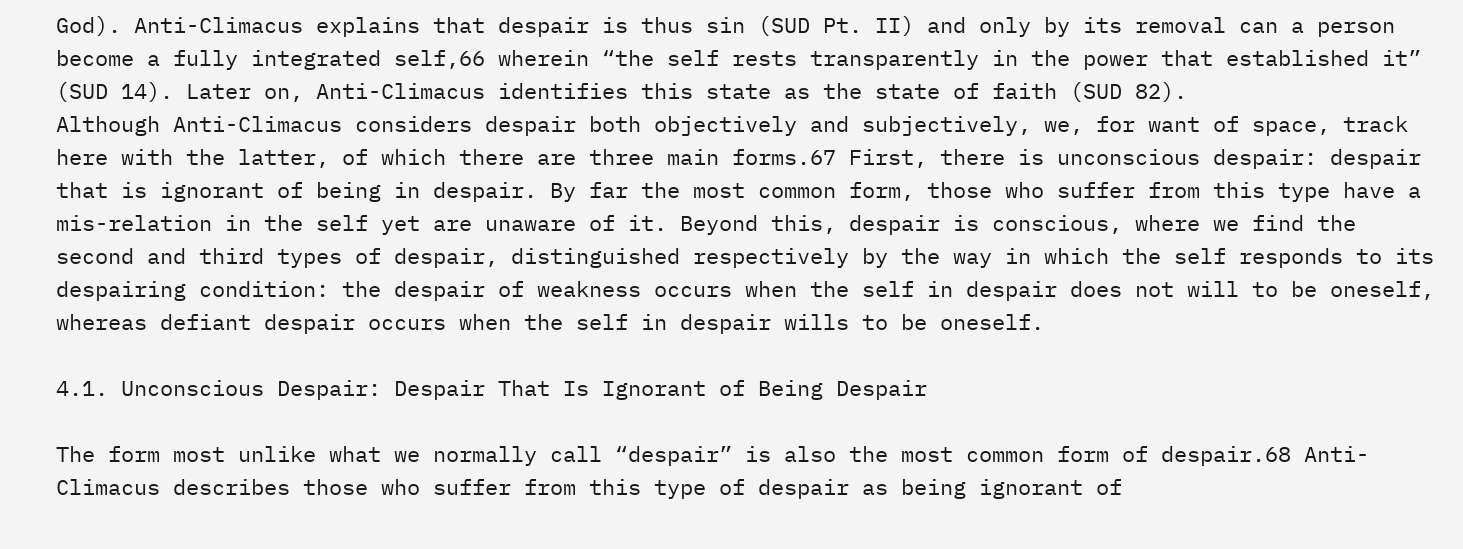God). Anti-Climacus explains that despair is thus sin (SUD Pt. II) and only by its removal can a person become a fully integrated self,66 wherein “the self rests transparently in the power that established it” (SUD 14). Later on, Anti-Climacus identifies this state as the state of faith (SUD 82).
Although Anti-Climacus considers despair both objectively and subjectively, we, for want of space, track here with the latter, of which there are three main forms.67 First, there is unconscious despair: despair that is ignorant of being in despair. By far the most common form, those who suffer from this type have a mis-relation in the self yet are unaware of it. Beyond this, despair is conscious, where we find the second and third types of despair, distinguished respectively by the way in which the self responds to its despairing condition: the despair of weakness occurs when the self in despair does not will to be oneself, whereas defiant despair occurs when the self in despair wills to be oneself.

4.1. Unconscious Despair: Despair That Is Ignorant of Being Despair

The form most unlike what we normally call “despair” is also the most common form of despair.68 Anti-Climacus describes those who suffer from this type of despair as being ignorant of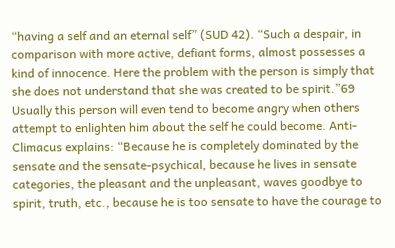“having a self and an eternal self” (SUD 42). “Such a despair, in comparison with more active, defiant forms, almost possesses a kind of innocence. Here the problem with the person is simply that she does not understand that she was created to be spirit.”69 Usually this person will even tend to become angry when others attempt to enlighten him about the self he could become. Anti-Climacus explains: “Because he is completely dominated by the sensate and the sensate-psychical, because he lives in sensate categories, the pleasant and the unpleasant, waves goodbye to spirit, truth, etc., because he is too sensate to have the courage to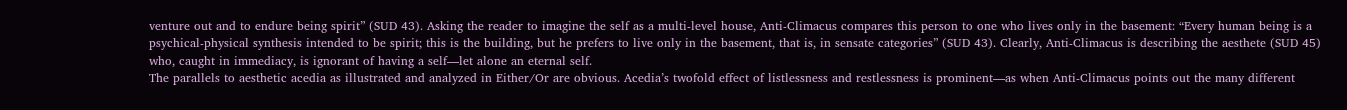venture out and to endure being spirit” (SUD 43). Asking the reader to imagine the self as a multi-level house, Anti-Climacus compares this person to one who lives only in the basement: “Every human being is a psychical-physical synthesis intended to be spirit; this is the building, but he prefers to live only in the basement, that is, in sensate categories” (SUD 43). Clearly, Anti-Climacus is describing the aesthete (SUD 45) who, caught in immediacy, is ignorant of having a self—let alone an eternal self.
The parallels to aesthetic acedia as illustrated and analyzed in Either/Or are obvious. Acedia’s twofold effect of listlessness and restlessness is prominent—as when Anti-Climacus points out the many different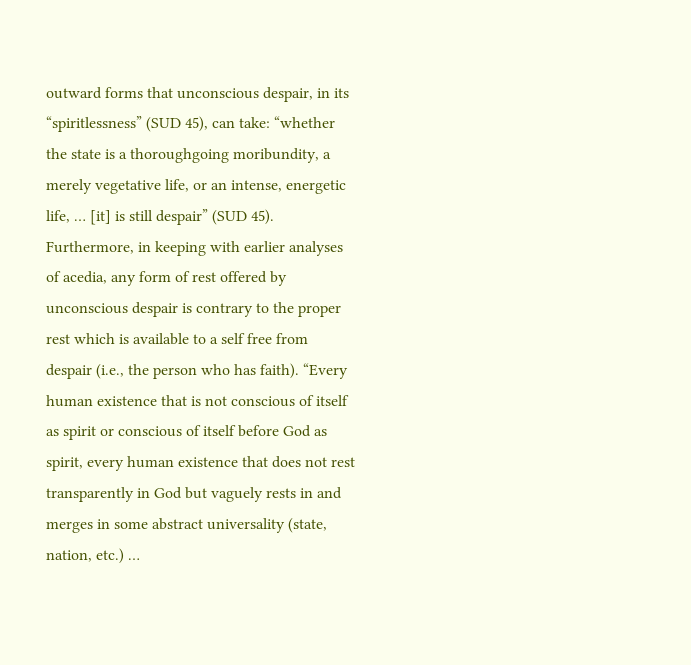outward forms that unconscious despair, in its “spiritlessness” (SUD 45), can take: “whether the state is a thoroughgoing moribundity, a merely vegetative life, or an intense, energetic life, … [it] is still despair” (SUD 45). Furthermore, in keeping with earlier analyses of acedia, any form of rest offered by unconscious despair is contrary to the proper rest which is available to a self free from despair (i.e., the person who has faith). “Every human existence that is not conscious of itself as spirit or conscious of itself before God as spirit, every human existence that does not rest transparently in God but vaguely rests in and merges in some abstract universality (state, nation, etc.) …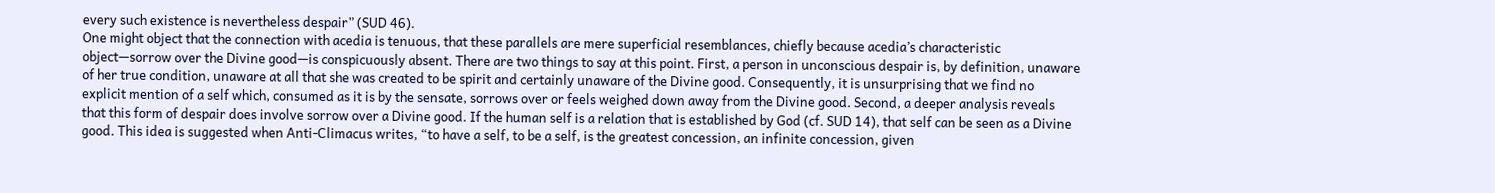every such existence is nevertheless despair” (SUD 46).
One might object that the connection with acedia is tenuous, that these parallels are mere superficial resemblances, chiefly because acedia’s characteristic object—sorrow over the Divine good—is conspicuously absent. There are two things to say at this point. First, a person in unconscious despair is, by definition, unaware of her true condition, unaware at all that she was created to be spirit and certainly unaware of the Divine good. Consequently, it is unsurprising that we find no explicit mention of a self which, consumed as it is by the sensate, sorrows over or feels weighed down away from the Divine good. Second, a deeper analysis reveals that this form of despair does involve sorrow over a Divine good. If the human self is a relation that is established by God (cf. SUD 14), that self can be seen as a Divine good. This idea is suggested when Anti-Climacus writes, “to have a self, to be a self, is the greatest concession, an infinite concession, given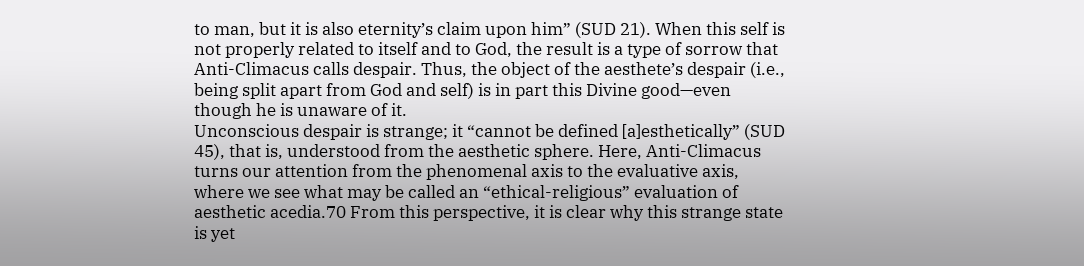to man, but it is also eternity’s claim upon him” (SUD 21). When this self is not properly related to itself and to God, the result is a type of sorrow that Anti-Climacus calls despair. Thus, the object of the aesthete’s despair (i.e., being split apart from God and self) is in part this Divine good—even though he is unaware of it.
Unconscious despair is strange; it “cannot be defined [a]esthetically” (SUD 45), that is, understood from the aesthetic sphere. Here, Anti-Climacus turns our attention from the phenomenal axis to the evaluative axis, where we see what may be called an “ethical-religious” evaluation of aesthetic acedia.70 From this perspective, it is clear why this strange state is yet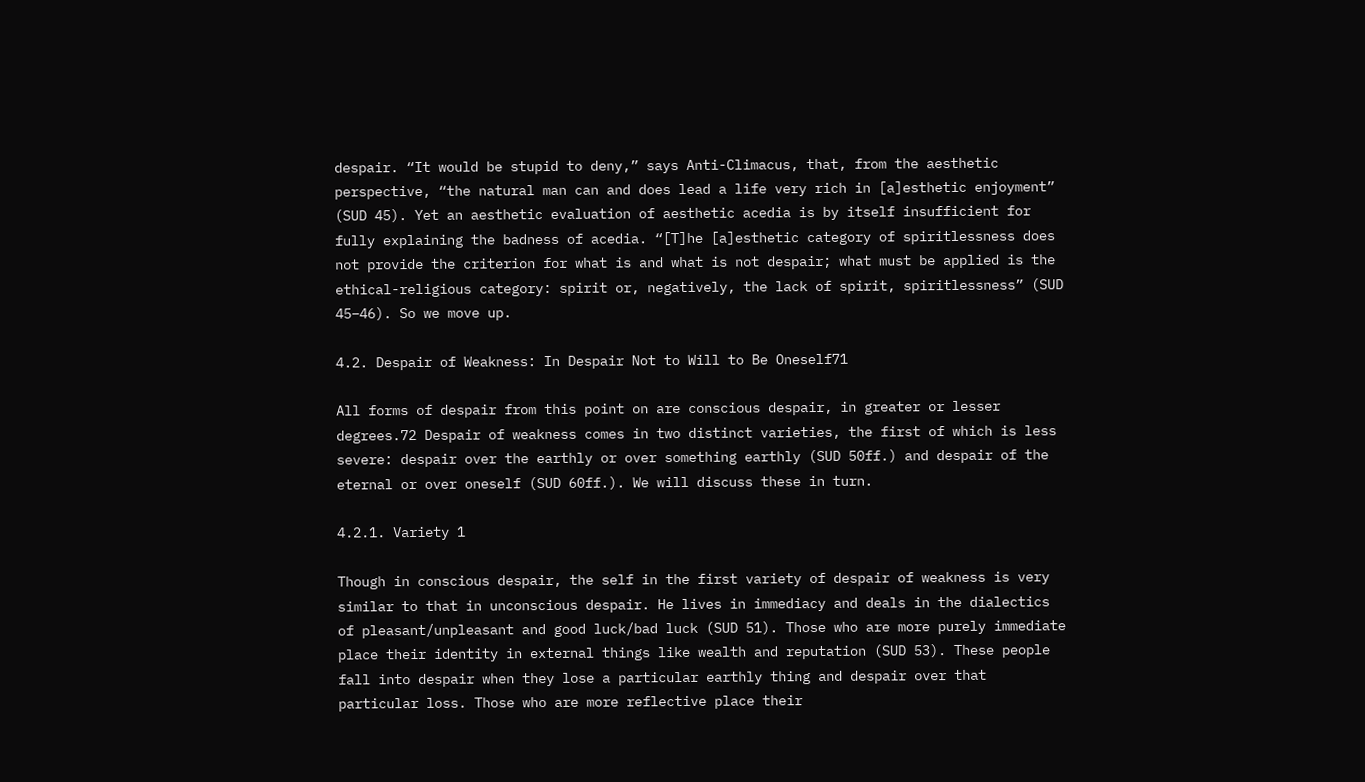despair. “It would be stupid to deny,” says Anti-Climacus, that, from the aesthetic perspective, “the natural man can and does lead a life very rich in [a]esthetic enjoyment” (SUD 45). Yet an aesthetic evaluation of aesthetic acedia is by itself insufficient for fully explaining the badness of acedia. “[T]he [a]esthetic category of spiritlessness does not provide the criterion for what is and what is not despair; what must be applied is the ethical-religious category: spirit or, negatively, the lack of spirit, spiritlessness” (SUD 45–46). So we move up.

4.2. Despair of Weakness: In Despair Not to Will to Be Oneself71

All forms of despair from this point on are conscious despair, in greater or lesser degrees.72 Despair of weakness comes in two distinct varieties, the first of which is less severe: despair over the earthly or over something earthly (SUD 50ff.) and despair of the eternal or over oneself (SUD 60ff.). We will discuss these in turn.

4.2.1. Variety 1

Though in conscious despair, the self in the first variety of despair of weakness is very similar to that in unconscious despair. He lives in immediacy and deals in the dialectics of pleasant/unpleasant and good luck/bad luck (SUD 51). Those who are more purely immediate place their identity in external things like wealth and reputation (SUD 53). These people fall into despair when they lose a particular earthly thing and despair over that particular loss. Those who are more reflective place their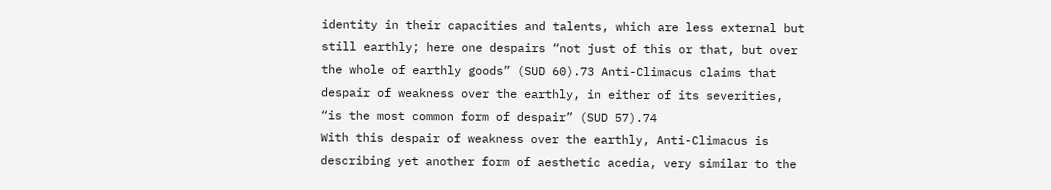identity in their capacities and talents, which are less external but still earthly; here one despairs “not just of this or that, but over the whole of earthly goods” (SUD 60).73 Anti-Climacus claims that despair of weakness over the earthly, in either of its severities, “is the most common form of despair” (SUD 57).74
With this despair of weakness over the earthly, Anti-Climacus is describing yet another form of aesthetic acedia, very similar to the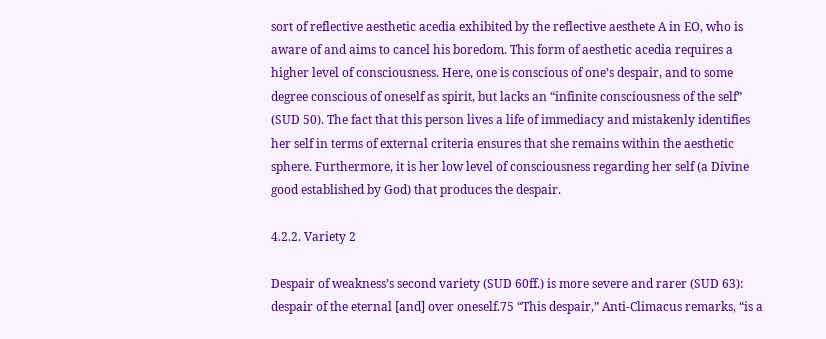sort of reflective aesthetic acedia exhibited by the reflective aesthete A in EO, who is aware of and aims to cancel his boredom. This form of aesthetic acedia requires a higher level of consciousness. Here, one is conscious of one’s despair, and to some degree conscious of oneself as spirit, but lacks an “infinite consciousness of the self” (SUD 50). The fact that this person lives a life of immediacy and mistakenly identifies her self in terms of external criteria ensures that she remains within the aesthetic sphere. Furthermore, it is her low level of consciousness regarding her self (a Divine good established by God) that produces the despair.

4.2.2. Variety 2

Despair of weakness’s second variety (SUD 60ff.) is more severe and rarer (SUD 63): despair of the eternal [and] over oneself.75 “This despair,” Anti-Climacus remarks, “is a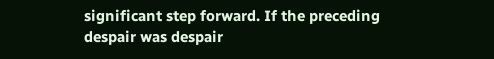significant step forward. If the preceding despair was despair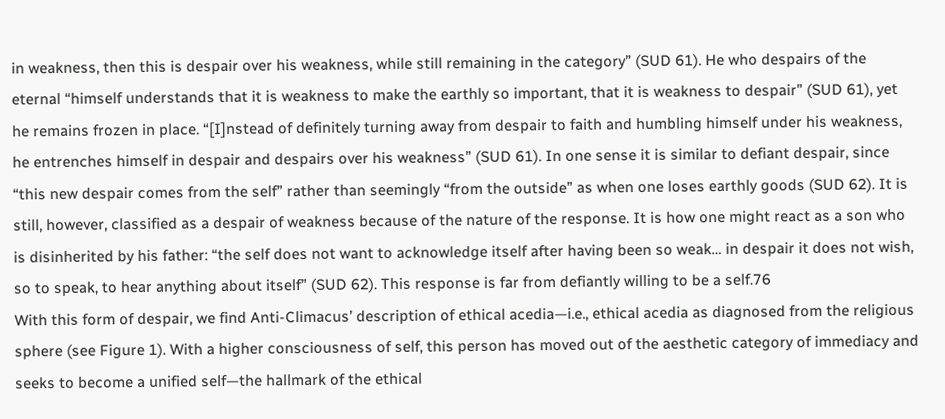in weakness, then this is despair over his weakness, while still remaining in the category” (SUD 61). He who despairs of the eternal “himself understands that it is weakness to make the earthly so important, that it is weakness to despair” (SUD 61), yet he remains frozen in place. “[I]nstead of definitely turning away from despair to faith and humbling himself under his weakness, he entrenches himself in despair and despairs over his weakness” (SUD 61). In one sense it is similar to defiant despair, since “this new despair comes from the self” rather than seemingly “from the outside” as when one loses earthly goods (SUD 62). It is still, however, classified as a despair of weakness because of the nature of the response. It is how one might react as a son who is disinherited by his father: “the self does not want to acknowledge itself after having been so weak… in despair it does not wish, so to speak, to hear anything about itself” (SUD 62). This response is far from defiantly willing to be a self.76
With this form of despair, we find Anti-Climacus’ description of ethical acedia—i.e., ethical acedia as diagnosed from the religious sphere (see Figure 1). With a higher consciousness of self, this person has moved out of the aesthetic category of immediacy and seeks to become a unified self—the hallmark of the ethical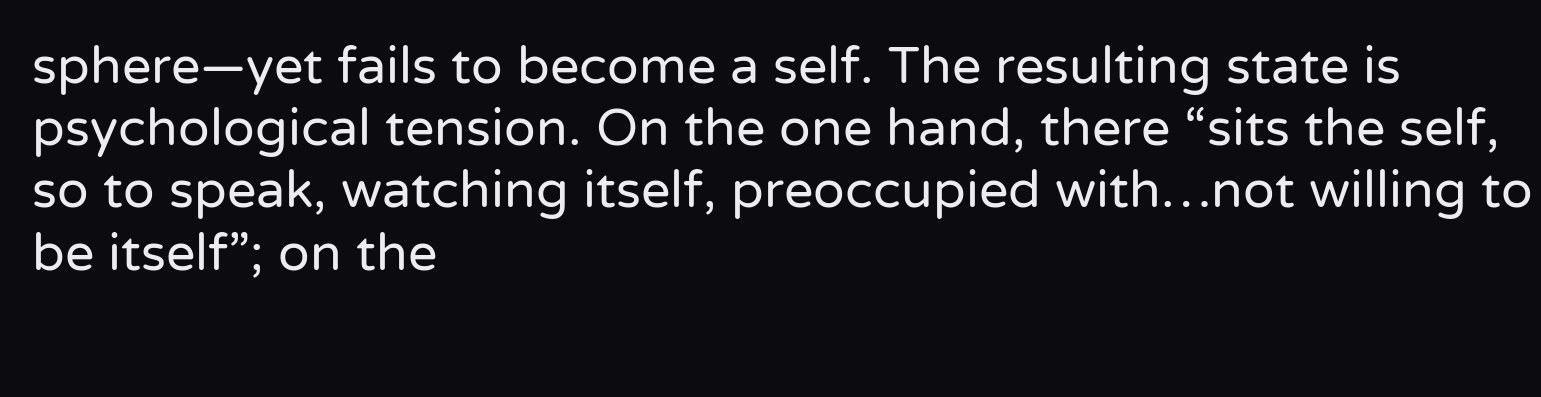sphere—yet fails to become a self. The resulting state is psychological tension. On the one hand, there “sits the self, so to speak, watching itself, preoccupied with…not willing to be itself”; on the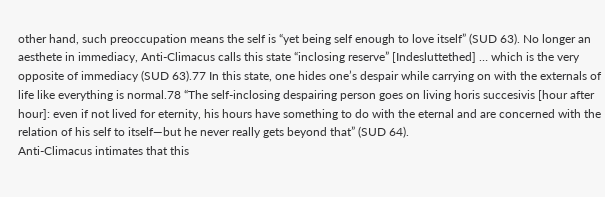other hand, such preoccupation means the self is “yet being self enough to love itself” (SUD 63). No longer an aesthete in immediacy, Anti-Climacus calls this state “inclosing reserve” [Indesluttethed] … which is the very opposite of immediacy (SUD 63).77 In this state, one hides one’s despair while carrying on with the externals of life like everything is normal.78 “The self-inclosing despairing person goes on living horis succesivis [hour after hour]: even if not lived for eternity, his hours have something to do with the eternal and are concerned with the relation of his self to itself—but he never really gets beyond that” (SUD 64).
Anti-Climacus intimates that this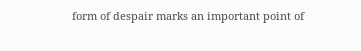form of despair marks an important point of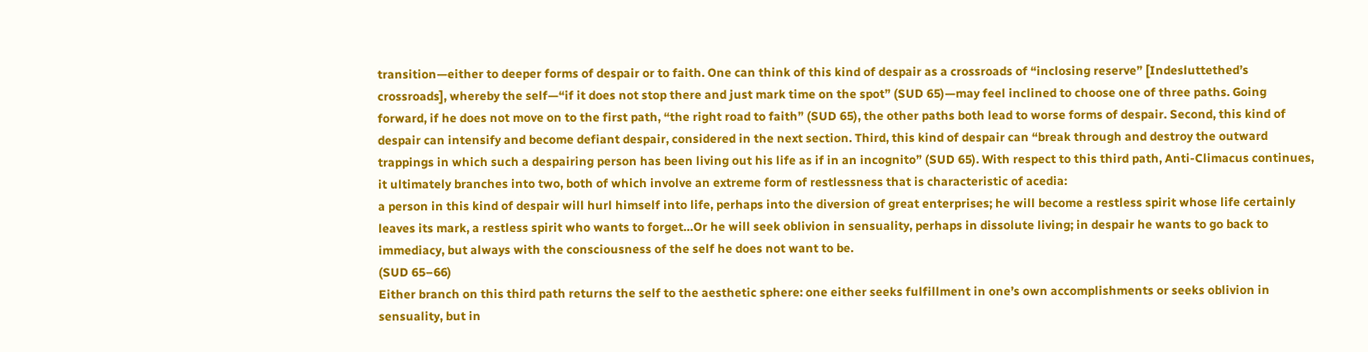transition—either to deeper forms of despair or to faith. One can think of this kind of despair as a crossroads of “inclosing reserve” [Indesluttethed’s crossroads], whereby the self—“if it does not stop there and just mark time on the spot” (SUD 65)—may feel inclined to choose one of three paths. Going forward, if he does not move on to the first path, “the right road to faith” (SUD 65), the other paths both lead to worse forms of despair. Second, this kind of despair can intensify and become defiant despair, considered in the next section. Third, this kind of despair can “break through and destroy the outward trappings in which such a despairing person has been living out his life as if in an incognito” (SUD 65). With respect to this third path, Anti-Climacus continues, it ultimately branches into two, both of which involve an extreme form of restlessness that is characteristic of acedia:
a person in this kind of despair will hurl himself into life, perhaps into the diversion of great enterprises; he will become a restless spirit whose life certainly leaves its mark, a restless spirit who wants to forget…Or he will seek oblivion in sensuality, perhaps in dissolute living; in despair he wants to go back to immediacy, but always with the consciousness of the self he does not want to be.
(SUD 65–66)
Either branch on this third path returns the self to the aesthetic sphere: one either seeks fulfillment in one’s own accomplishments or seeks oblivion in sensuality, but in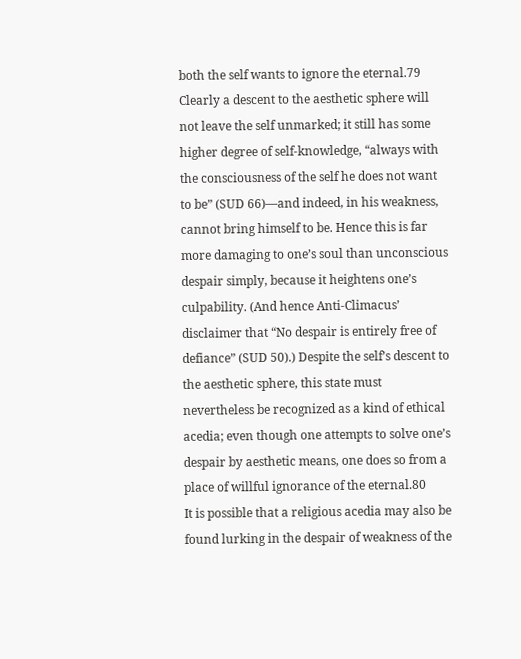both the self wants to ignore the eternal.79 Clearly a descent to the aesthetic sphere will not leave the self unmarked; it still has some higher degree of self-knowledge, “always with the consciousness of the self he does not want to be” (SUD 66)—and indeed, in his weakness, cannot bring himself to be. Hence this is far more damaging to one’s soul than unconscious despair simply, because it heightens one’s culpability. (And hence Anti-Climacus’ disclaimer that “No despair is entirely free of defiance” (SUD 50).) Despite the self’s descent to the aesthetic sphere, this state must nevertheless be recognized as a kind of ethical acedia; even though one attempts to solve one’s despair by aesthetic means, one does so from a place of willful ignorance of the eternal.80
It is possible that a religious acedia may also be found lurking in the despair of weakness of the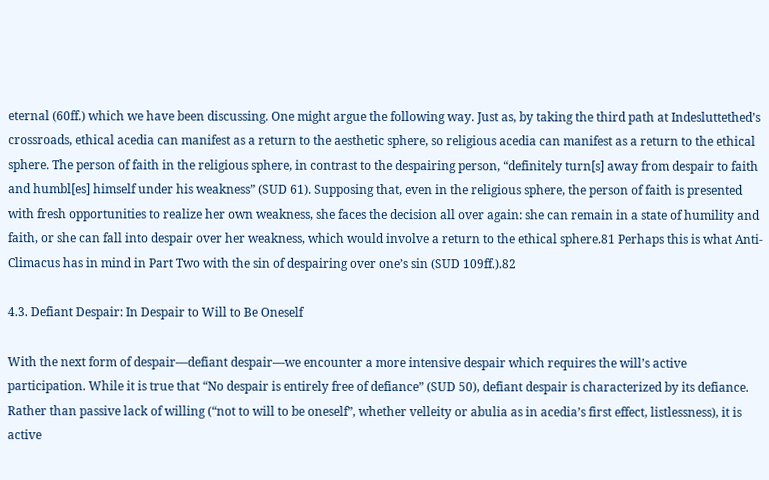eternal (60ff.) which we have been discussing. One might argue the following way. Just as, by taking the third path at Indesluttethed’s crossroads, ethical acedia can manifest as a return to the aesthetic sphere, so religious acedia can manifest as a return to the ethical sphere. The person of faith in the religious sphere, in contrast to the despairing person, “definitely turn[s] away from despair to faith and humbl[es] himself under his weakness” (SUD 61). Supposing that, even in the religious sphere, the person of faith is presented with fresh opportunities to realize her own weakness, she faces the decision all over again: she can remain in a state of humility and faith, or she can fall into despair over her weakness, which would involve a return to the ethical sphere.81 Perhaps this is what Anti-Climacus has in mind in Part Two with the sin of despairing over one’s sin (SUD 109ff.).82

4.3. Defiant Despair: In Despair to Will to Be Oneself

With the next form of despair—defiant despair—we encounter a more intensive despair which requires the will’s active participation. While it is true that “No despair is entirely free of defiance” (SUD 50), defiant despair is characterized by its defiance. Rather than passive lack of willing (“not to will to be oneself”, whether velleity or abulia as in acedia’s first effect, listlessness), it is active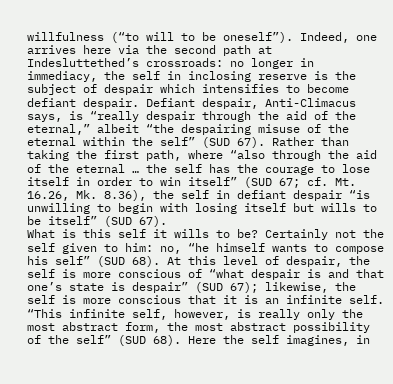willfulness (“to will to be oneself”). Indeed, one arrives here via the second path at Indesluttethed’s crossroads: no longer in immediacy, the self in inclosing reserve is the subject of despair which intensifies to become defiant despair. Defiant despair, Anti-Climacus says, is “really despair through the aid of the eternal,” albeit “the despairing misuse of the eternal within the self” (SUD 67). Rather than taking the first path, where “also through the aid of the eternal … the self has the courage to lose itself in order to win itself” (SUD 67; cf. Mt. 16.26, Mk. 8.36), the self in defiant despair “is unwilling to begin with losing itself but wills to be itself” (SUD 67).
What is this self it wills to be? Certainly not the self given to him: no, “he himself wants to compose his self” (SUD 68). At this level of despair, the self is more conscious of “what despair is and that one’s state is despair” (SUD 67); likewise, the self is more conscious that it is an infinite self. “This infinite self, however, is really only the most abstract form, the most abstract possibility of the self” (SUD 68). Here the self imagines, in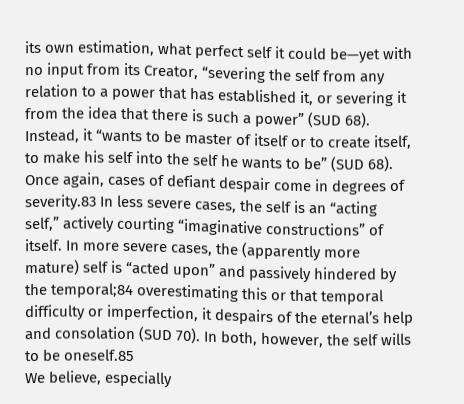its own estimation, what perfect self it could be—yet with no input from its Creator, “severing the self from any relation to a power that has established it, or severing it from the idea that there is such a power” (SUD 68). Instead, it “wants to be master of itself or to create itself, to make his self into the self he wants to be” (SUD 68). Once again, cases of defiant despair come in degrees of severity.83 In less severe cases, the self is an “acting self,” actively courting “imaginative constructions” of itself. In more severe cases, the (apparently more mature) self is “acted upon” and passively hindered by the temporal;84 overestimating this or that temporal difficulty or imperfection, it despairs of the eternal’s help and consolation (SUD 70). In both, however, the self wills to be oneself.85
We believe, especially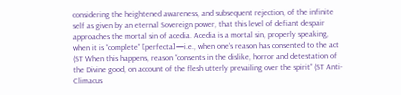considering the heightened awareness, and subsequent rejection, of the infinite self as given by an eternal Sovereign power, that this level of defiant despair approaches the mortal sin of acedia. Acedia is a mortal sin, properly speaking, when it is “complete” [perfecta]—i.e., when one’s reason has consented to the act (ST When this happens, reason “consents in the dislike, horror and detestation of the Divine good, on account of the flesh utterly prevailing over the spirit” (ST Anti-Climacus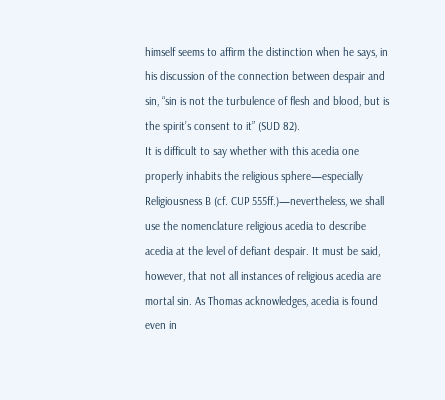himself seems to affirm the distinction when he says, in his discussion of the connection between despair and sin, “sin is not the turbulence of flesh and blood, but is the spirit’s consent to it” (SUD 82).
It is difficult to say whether with this acedia one properly inhabits the religious sphere—especially Religiousness B (cf. CUP 555ff.)—nevertheless, we shall use the nomenclature religious acedia to describe acedia at the level of defiant despair. It must be said, however, that not all instances of religious acedia are mortal sin. As Thomas acknowledges, acedia is found even in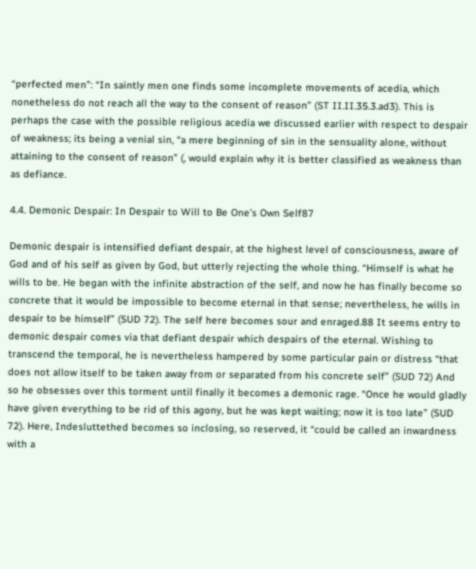“perfected men”: “In saintly men one finds some incomplete movements of acedia, which nonetheless do not reach all the way to the consent of reason” (ST II.II.35.3.ad3). This is perhaps the case with the possible religious acedia we discussed earlier with respect to despair of weakness; its being a venial sin, “a mere beginning of sin in the sensuality alone, without attaining to the consent of reason” (, would explain why it is better classified as weakness than as defiance.

4.4. Demonic Despair: In Despair to Will to Be One’s Own Self87

Demonic despair is intensified defiant despair, at the highest level of consciousness, aware of God and of his self as given by God, but utterly rejecting the whole thing. “Himself is what he wills to be. He began with the infinite abstraction of the self, and now he has finally become so concrete that it would be impossible to become eternal in that sense; nevertheless, he wills in despair to be himself” (SUD 72). The self here becomes sour and enraged.88 It seems entry to demonic despair comes via that defiant despair which despairs of the eternal. Wishing to transcend the temporal, he is nevertheless hampered by some particular pain or distress “that does not allow itself to be taken away from or separated from his concrete self” (SUD 72) And so he obsesses over this torment until finally it becomes a demonic rage. “Once he would gladly have given everything to be rid of this agony, but he was kept waiting; now it is too late” (SUD 72). Here, Indesluttethed becomes so inclosing, so reserved, it “could be called an inwardness with a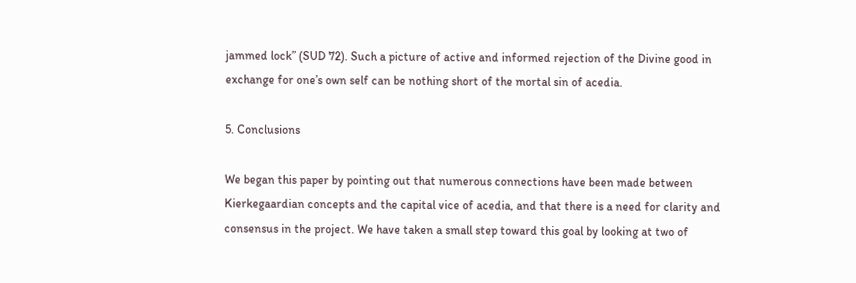jammed lock” (SUD 72). Such a picture of active and informed rejection of the Divine good in exchange for one’s own self can be nothing short of the mortal sin of acedia.

5. Conclusions

We began this paper by pointing out that numerous connections have been made between Kierkegaardian concepts and the capital vice of acedia, and that there is a need for clarity and consensus in the project. We have taken a small step toward this goal by looking at two of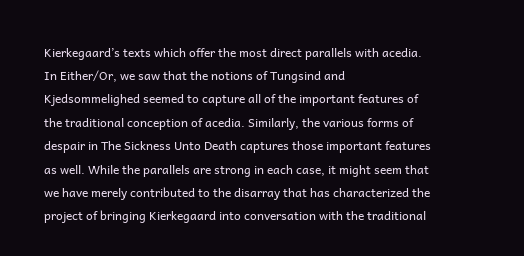Kierkegaard’s texts which offer the most direct parallels with acedia. In Either/Or, we saw that the notions of Tungsind and Kjedsommelighed seemed to capture all of the important features of the traditional conception of acedia. Similarly, the various forms of despair in The Sickness Unto Death captures those important features as well. While the parallels are strong in each case, it might seem that we have merely contributed to the disarray that has characterized the project of bringing Kierkegaard into conversation with the traditional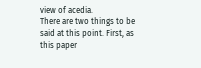view of acedia.
There are two things to be said at this point. First, as this paper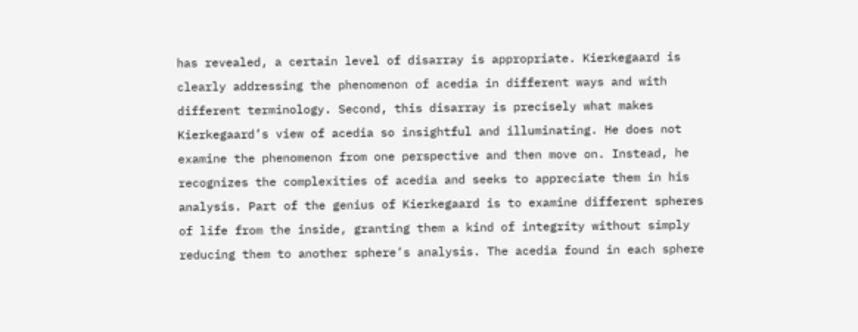has revealed, a certain level of disarray is appropriate. Kierkegaard is clearly addressing the phenomenon of acedia in different ways and with different terminology. Second, this disarray is precisely what makes Kierkegaard’s view of acedia so insightful and illuminating. He does not examine the phenomenon from one perspective and then move on. Instead, he recognizes the complexities of acedia and seeks to appreciate them in his analysis. Part of the genius of Kierkegaard is to examine different spheres of life from the inside, granting them a kind of integrity without simply reducing them to another sphere’s analysis. The acedia found in each sphere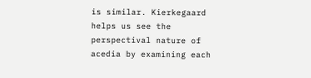is similar. Kierkegaard helps us see the perspectival nature of acedia by examining each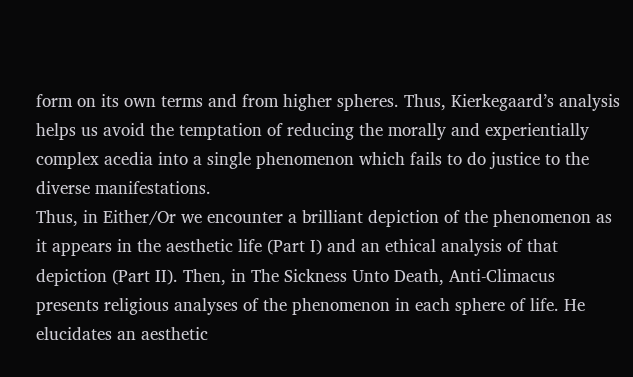form on its own terms and from higher spheres. Thus, Kierkegaard’s analysis helps us avoid the temptation of reducing the morally and experientially complex acedia into a single phenomenon which fails to do justice to the diverse manifestations.
Thus, in Either/Or we encounter a brilliant depiction of the phenomenon as it appears in the aesthetic life (Part I) and an ethical analysis of that depiction (Part II). Then, in The Sickness Unto Death, Anti-Climacus presents religious analyses of the phenomenon in each sphere of life. He elucidates an aesthetic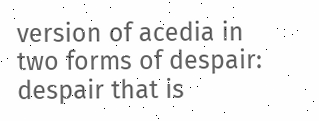version of acedia in two forms of despair: despair that is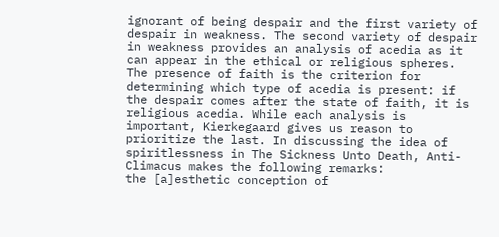ignorant of being despair and the first variety of despair in weakness. The second variety of despair in weakness provides an analysis of acedia as it can appear in the ethical or religious spheres. The presence of faith is the criterion for determining which type of acedia is present: if the despair comes after the state of faith, it is religious acedia. While each analysis is important, Kierkegaard gives us reason to prioritize the last. In discussing the idea of spiritlessness in The Sickness Unto Death, Anti-Climacus makes the following remarks:
the [a]esthetic conception of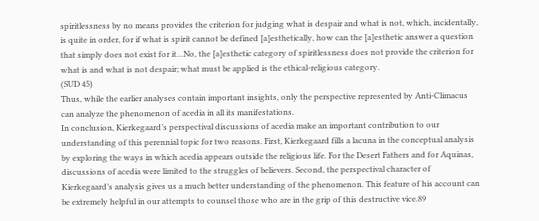spiritlessness by no means provides the criterion for judging what is despair and what is not, which, incidentally, is quite in order, for if what is spirit cannot be defined [a]esthetically, how can the [a]esthetic answer a question that simply does not exist for it…No, the [a]esthetic category of spiritlessness does not provide the criterion for what is and what is not despair; what must be applied is the ethical-religious category.
(SUD 45)
Thus, while the earlier analyses contain important insights, only the perspective represented by Anti-Climacus can analyze the phenomenon of acedia in all its manifestations.
In conclusion, Kierkegaard’s perspectival discussions of acedia make an important contribution to our understanding of this perennial topic for two reasons. First, Kierkegaard fills a lacuna in the conceptual analysis by exploring the ways in which acedia appears outside the religious life. For the Desert Fathers and for Aquinas, discussions of acedia were limited to the struggles of believers. Second, the perspectival character of Kierkegaard’s analysis gives us a much better understanding of the phenomenon. This feature of his account can be extremely helpful in our attempts to counsel those who are in the grip of this destructive vice.89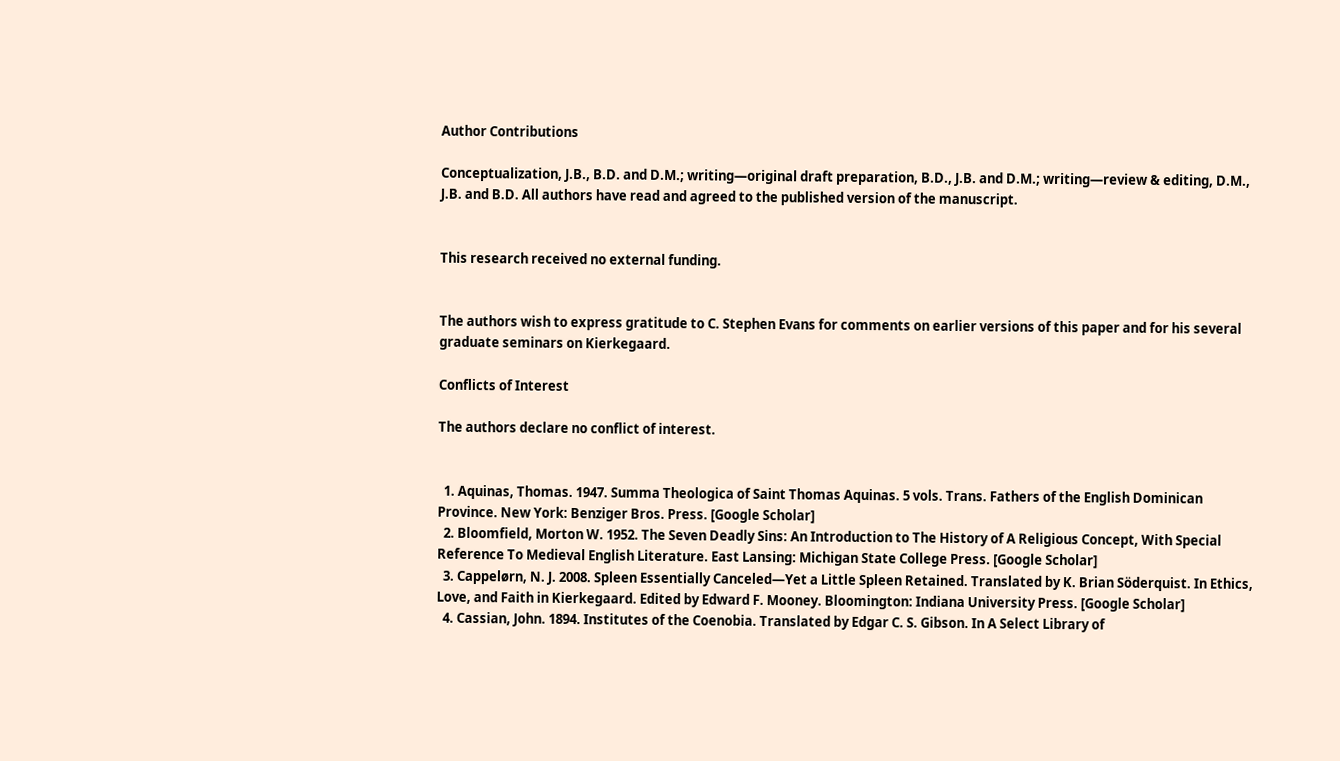Author Contributions

Conceptualization, J.B., B.D. and D.M.; writing—original draft preparation, B.D., J.B. and D.M.; writing—review & editing, D.M., J.B. and B.D. All authors have read and agreed to the published version of the manuscript.


This research received no external funding.


The authors wish to express gratitude to C. Stephen Evans for comments on earlier versions of this paper and for his several graduate seminars on Kierkegaard.

Conflicts of Interest

The authors declare no conflict of interest.


  1. Aquinas, Thomas. 1947. Summa Theologica of Saint Thomas Aquinas. 5 vols. Trans. Fathers of the English Dominican Province. New York: Benziger Bros. Press. [Google Scholar]
  2. Bloomfield, Morton W. 1952. The Seven Deadly Sins: An Introduction to The History of A Religious Concept, With Special Reference To Medieval English Literature. East Lansing: Michigan State College Press. [Google Scholar]
  3. Cappelørn, N. J. 2008. Spleen Essentially Canceled—Yet a Little Spleen Retained. Translated by K. Brian Söderquist. In Ethics, Love, and Faith in Kierkegaard. Edited by Edward F. Mooney. Bloomington: Indiana University Press. [Google Scholar]
  4. Cassian, John. 1894. Institutes of the Coenobia. Translated by Edgar C. S. Gibson. In A Select Library of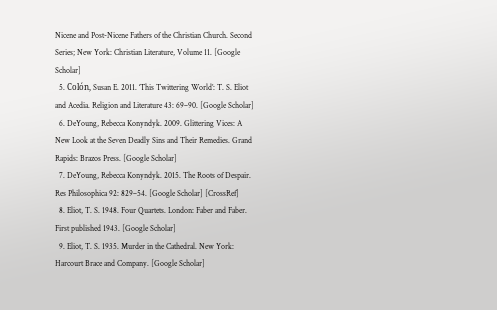Nicene and Post-Nicene Fathers of the Christian Church. Second Series; New York: Christian Literature, Volume 11. [Google Scholar]
  5. Colón, Susan E. 2011. ‘This Twittering World’: T. S. Eliot and Acedia. Religion and Literature 43: 69–90. [Google Scholar]
  6. DeYoung, Rebecca Konyndyk. 2009. Glittering Vices: A New Look at the Seven Deadly Sins and Their Remedies. Grand Rapids: Brazos Press. [Google Scholar]
  7. DeYoung, Rebecca Konyndyk. 2015. The Roots of Despair. Res Philosophica 92: 829–54. [Google Scholar] [CrossRef]
  8. Eliot, T. S. 1948. Four Quartets. London: Faber and Faber. First published 1943. [Google Scholar]
  9. Eliot, T. S. 1935. Murder in the Cathedral. New York: Harcourt Brace and Company. [Google Scholar]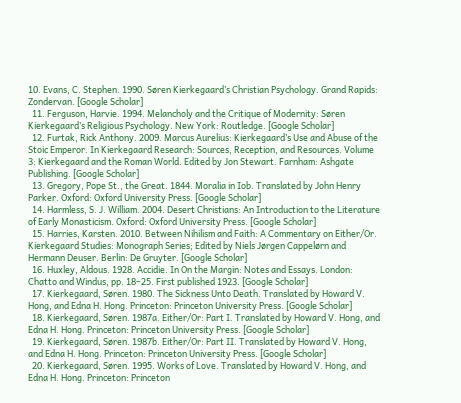10. Evans, C. Stephen. 1990. Søren Kierkegaard’s Christian Psychology. Grand Rapids: Zondervan. [Google Scholar]
  11. Ferguson, Harvie. 1994. Melancholy and the Critique of Modernity: Søren Kierkegaard’s Religious Psychology. New York: Routledge. [Google Scholar]
  12. Furtak, Rick Anthony. 2009. Marcus Aurelius: Kierkegaard’s Use and Abuse of the Stoic Emperor. In Kierkegaard Research: Sources, Reception, and Resources. Volume 3: Kierkegaard and the Roman World. Edited by Jon Stewart. Farnham: Ashgate Publishing. [Google Scholar]
  13. Gregory, Pope St., the Great. 1844. Moralia in Iob. Translated by John Henry Parker. Oxford: Oxford University Press. [Google Scholar]
  14. Harmless, S. J. William. 2004. Desert Christians: An Introduction to the Literature of Early Monasticism. Oxford: Oxford University Press. [Google Scholar]
  15. Harries, Karsten. 2010. Between Nihilism and Faith: A Commentary on Either/Or. Kierkegaard Studies: Monograph Series; Edited by Niels Jørgen Cappelørn and Hermann Deuser. Berlin: De Gruyter. [Google Scholar]
  16. Huxley, Aldous. 1928. Accidie. In On the Margin: Notes and Essays. London: Chatto and Windus, pp. 18–25. First published 1923. [Google Scholar]
  17. Kierkegaard, Søren. 1980. The Sickness Unto Death. Translated by Howard V. Hong, and Edna H. Hong. Princeton: Princeton University Press. [Google Scholar]
  18. Kierkegaard, Søren. 1987a. Either/Or: Part I. Translated by Howard V. Hong, and Edna H. Hong. Princeton: Princeton University Press. [Google Scholar]
  19. Kierkegaard, Søren. 1987b. Either/Or: Part II. Translated by Howard V. Hong, and Edna H. Hong. Princeton: Princeton University Press. [Google Scholar]
  20. Kierkegaard, Søren. 1995. Works of Love. Translated by Howard V. Hong, and Edna H. Hong. Princeton: Princeton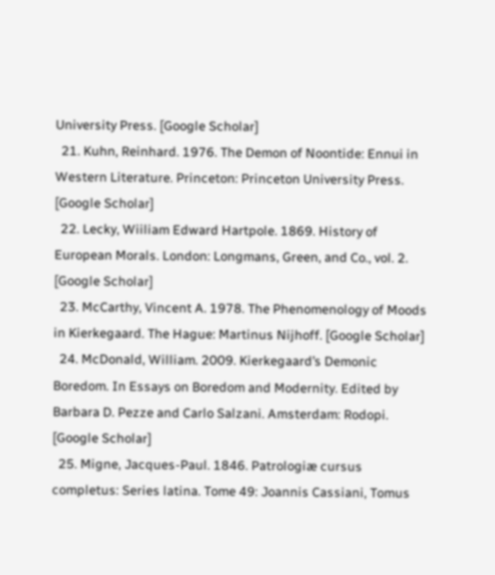University Press. [Google Scholar]
  21. Kuhn, Reinhard. 1976. The Demon of Noontide: Ennui in Western Literature. Princeton: Princeton University Press. [Google Scholar]
  22. Lecky, Wiiliam Edward Hartpole. 1869. History of European Morals. London: Longmans, Green, and Co., vol. 2. [Google Scholar]
  23. McCarthy, Vincent A. 1978. The Phenomenology of Moods in Kierkegaard. The Hague: Martinus Nijhoff. [Google Scholar]
  24. McDonald, William. 2009. Kierkegaard’s Demonic Boredom. In Essays on Boredom and Modernity. Edited by Barbara D. Pezze and Carlo Salzani. Amsterdam: Rodopi. [Google Scholar]
  25. Migne, Jacques-Paul. 1846. Patrologiæ cursus completus: Series latina. Tome 49: Joannis Cassiani, Tomus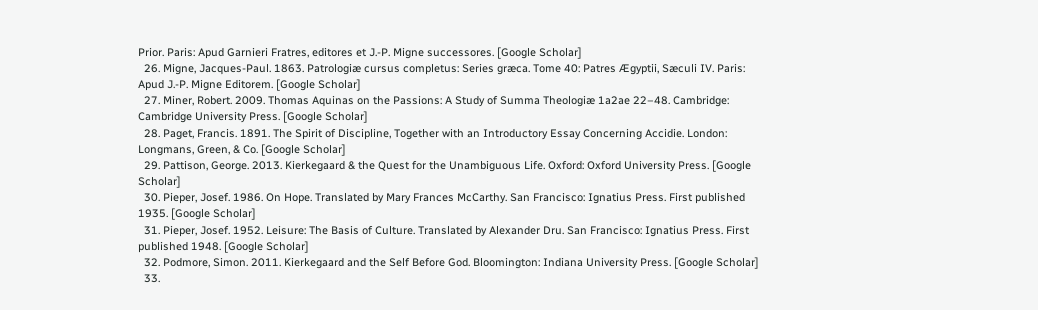Prior. Paris: Apud Garnieri Fratres, editores et J.-P. Migne successores. [Google Scholar]
  26. Migne, Jacques-Paul. 1863. Patrologiæ cursus completus: Series græca. Tome 40: Patres Ægyptii, Sæculi IV. Paris: Apud J.-P. Migne Editorem. [Google Scholar]
  27. Miner, Robert. 2009. Thomas Aquinas on the Passions: A Study of Summa Theologiæ 1a2ae 22–48. Cambridge: Cambridge University Press. [Google Scholar]
  28. Paget, Francis. 1891. The Spirit of Discipline, Together with an Introductory Essay Concerning Accidie. London: Longmans, Green, & Co. [Google Scholar]
  29. Pattison, George. 2013. Kierkegaard & the Quest for the Unambiguous Life. Oxford: Oxford University Press. [Google Scholar]
  30. Pieper, Josef. 1986. On Hope. Translated by Mary Frances McCarthy. San Francisco: Ignatius Press. First published 1935. [Google Scholar]
  31. Pieper, Josef. 1952. Leisure: The Basis of Culture. Translated by Alexander Dru. San Francisco: Ignatius Press. First published 1948. [Google Scholar]
  32. Podmore, Simon. 2011. Kierkegaard and the Self Before God. Bloomington: Indiana University Press. [Google Scholar]
  33.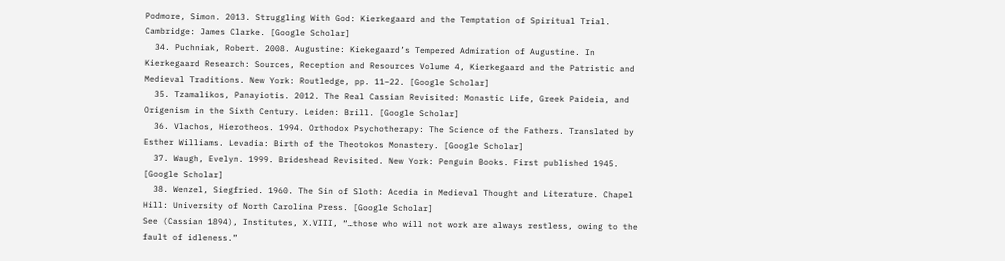Podmore, Simon. 2013. Struggling With God: Kierkegaard and the Temptation of Spiritual Trial. Cambridge: James Clarke. [Google Scholar]
  34. Puchniak, Robert. 2008. Augustine: Kiekegaard’s Tempered Admiration of Augustine. In Kierkegaard Research: Sources, Reception and Resources Volume 4, Kierkegaard and the Patristic and Medieval Traditions. New York: Routledge, pp. 11–22. [Google Scholar]
  35. Tzamalikos, Panayiotis. 2012. The Real Cassian Revisited: Monastic Life, Greek Paideia, and Origenism in the Sixth Century. Leiden: Brill. [Google Scholar]
  36. Vlachos, Hierotheos. 1994. Orthodox Psychotherapy: The Science of the Fathers. Translated by Esther Williams. Levadia: Birth of the Theotokos Monastery. [Google Scholar]
  37. Waugh, Evelyn. 1999. Brideshead Revisited. New York: Penguin Books. First published 1945. [Google Scholar]
  38. Wenzel, Siegfried. 1960. The Sin of Sloth: Acedia in Medieval Thought and Literature. Chapel Hill: University of North Carolina Press. [Google Scholar]
See (Cassian 1894), Institutes, X.VIII, “…those who will not work are always restless, owing to the fault of idleness.”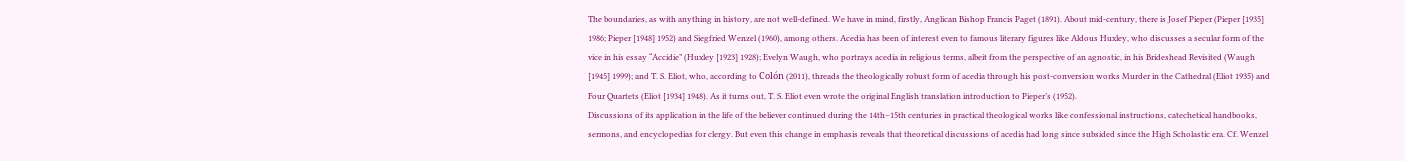The boundaries, as with anything in history, are not well-defined. We have in mind, firstly, Anglican Bishop Francis Paget (1891). About mid-century, there is Josef Pieper (Pieper [1935] 1986; Pieper [1948] 1952) and Siegfried Wenzel (1960), among others. Acedia has been of interest even to famous literary figures like Aldous Huxley, who discusses a secular form of the vice in his essay “Accidie” (Huxley [1923] 1928); Evelyn Waugh, who portrays acedia in religious terms, albeit from the perspective of an agnostic, in his Brideshead Revisited (Waugh [1945] 1999); and T. S. Eliot, who, according to Colón (2011), threads the theologically robust form of acedia through his post-conversion works Murder in the Cathedral (Eliot 1935) and Four Quartets (Eliot [1934] 1948). As it turns out, T. S. Eliot even wrote the original English translation introduction to Pieper’s (1952).
Discussions of its application in the life of the believer continued during the 14th–15th centuries in practical theological works like confessional instructions, catechetical handbooks, sermons, and encyclopedias for clergy. But even this change in emphasis reveals that theoretical discussions of acedia had long since subsided since the High Scholastic era. Cf. Wenzel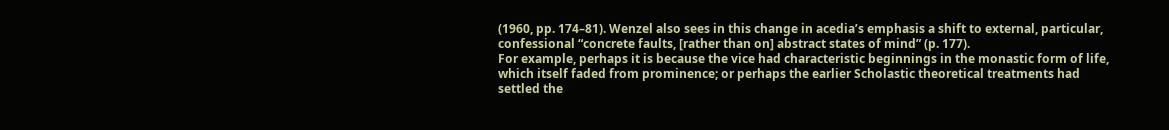(1960, pp. 174–81). Wenzel also sees in this change in acedia’s emphasis a shift to external, particular, confessional “concrete faults, [rather than on] abstract states of mind” (p. 177).
For example, perhaps it is because the vice had characteristic beginnings in the monastic form of life, which itself faded from prominence; or perhaps the earlier Scholastic theoretical treatments had settled the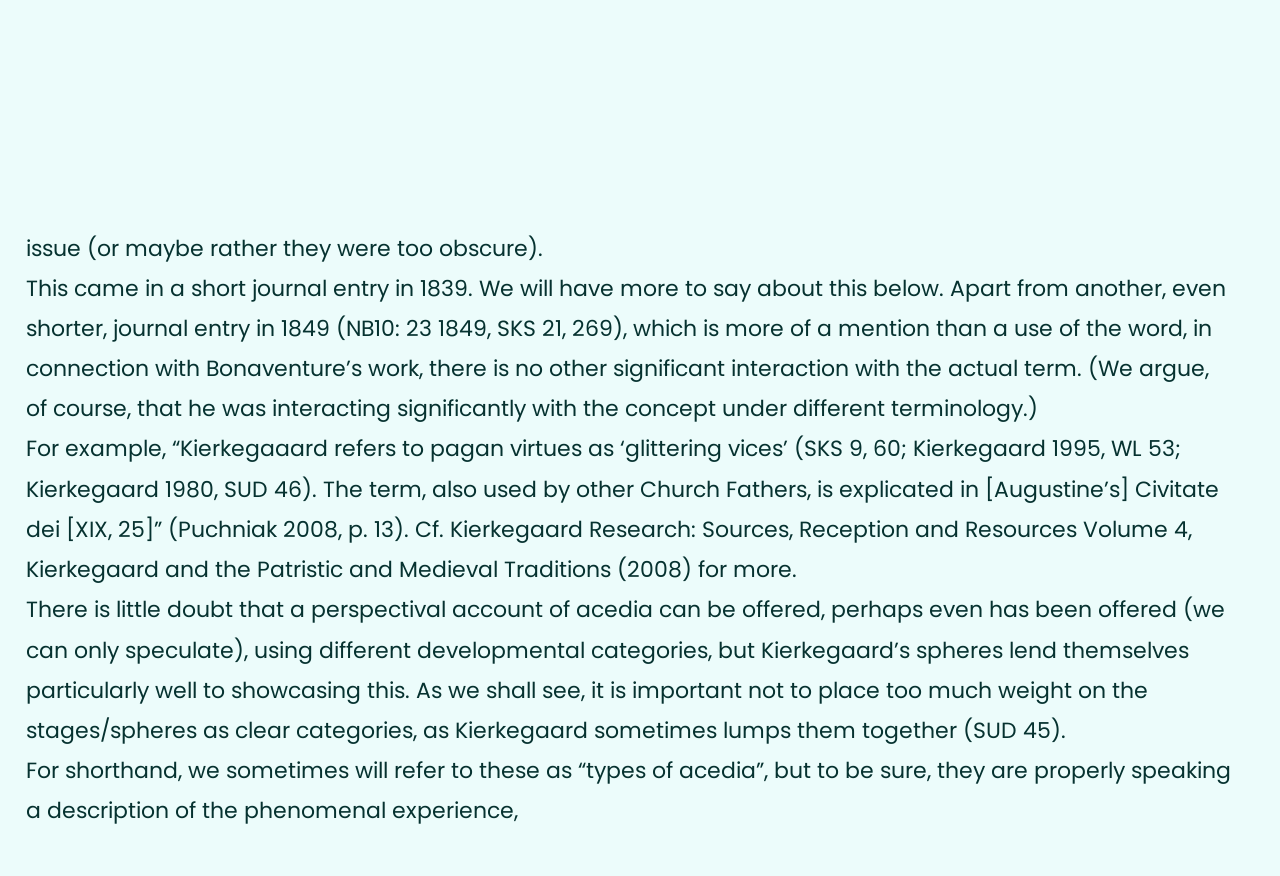issue (or maybe rather they were too obscure).
This came in a short journal entry in 1839. We will have more to say about this below. Apart from another, even shorter, journal entry in 1849 (NB10: 23 1849, SKS 21, 269), which is more of a mention than a use of the word, in connection with Bonaventure’s work, there is no other significant interaction with the actual term. (We argue, of course, that he was interacting significantly with the concept under different terminology.)
For example, “Kierkegaaard refers to pagan virtues as ‘glittering vices’ (SKS 9, 60; Kierkegaard 1995, WL 53; Kierkegaard 1980, SUD 46). The term, also used by other Church Fathers, is explicated in [Augustine’s] Civitate dei [XIX, 25]” (Puchniak 2008, p. 13). Cf. Kierkegaard Research: Sources, Reception and Resources Volume 4, Kierkegaard and the Patristic and Medieval Traditions (2008) for more.
There is little doubt that a perspectival account of acedia can be offered, perhaps even has been offered (we can only speculate), using different developmental categories, but Kierkegaard’s spheres lend themselves particularly well to showcasing this. As we shall see, it is important not to place too much weight on the stages/spheres as clear categories, as Kierkegaard sometimes lumps them together (SUD 45).
For shorthand, we sometimes will refer to these as “types of acedia”, but to be sure, they are properly speaking a description of the phenomenal experience,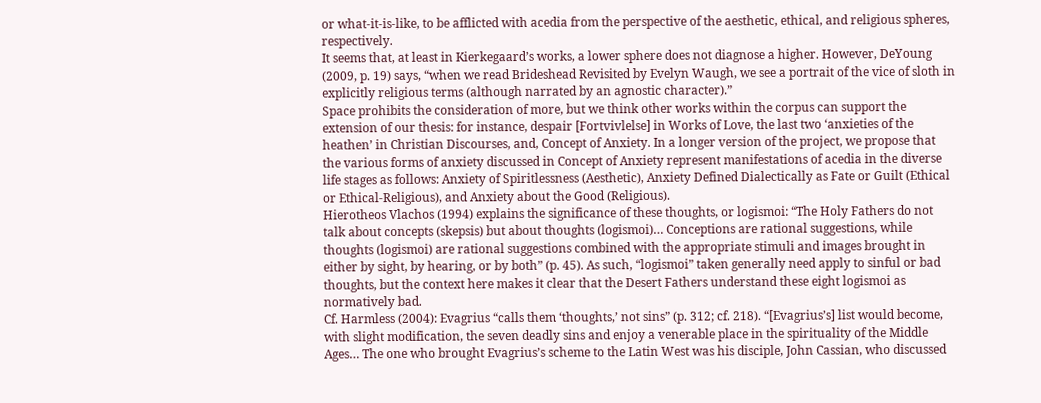or what-it-is-like, to be afflicted with acedia from the perspective of the aesthetic, ethical, and religious spheres, respectively.
It seems that, at least in Kierkegaard’s works, a lower sphere does not diagnose a higher. However, DeYoung (2009, p. 19) says, “when we read Brideshead Revisited by Evelyn Waugh, we see a portrait of the vice of sloth in explicitly religious terms (although narrated by an agnostic character).”
Space prohibits the consideration of more, but we think other works within the corpus can support the extension of our thesis: for instance, despair [Fortvivlelse] in Works of Love, the last two ‘anxieties of the heathen’ in Christian Discourses, and, Concept of Anxiety. In a longer version of the project, we propose that the various forms of anxiety discussed in Concept of Anxiety represent manifestations of acedia in the diverse life stages as follows: Anxiety of Spiritlessness (Aesthetic), Anxiety Defined Dialectically as Fate or Guilt (Ethical or Ethical-Religious), and Anxiety about the Good (Religious).
Hierotheos Vlachos (1994) explains the significance of these thoughts, or logismoi: “The Holy Fathers do not talk about concepts (skepsis) but about thoughts (logismoi)… Conceptions are rational suggestions, while thoughts (logismoi) are rational suggestions combined with the appropriate stimuli and images brought in either by sight, by hearing, or by both” (p. 45). As such, “logismoi” taken generally need apply to sinful or bad thoughts, but the context here makes it clear that the Desert Fathers understand these eight logismoi as normatively bad.
Cf. Harmless (2004): Evagrius “calls them ‘thoughts,’ not sins” (p. 312; cf. 218). “[Evagrius’s] list would become, with slight modification, the seven deadly sins and enjoy a venerable place in the spirituality of the Middle Ages… The one who brought Evagrius’s scheme to the Latin West was his disciple, John Cassian, who discussed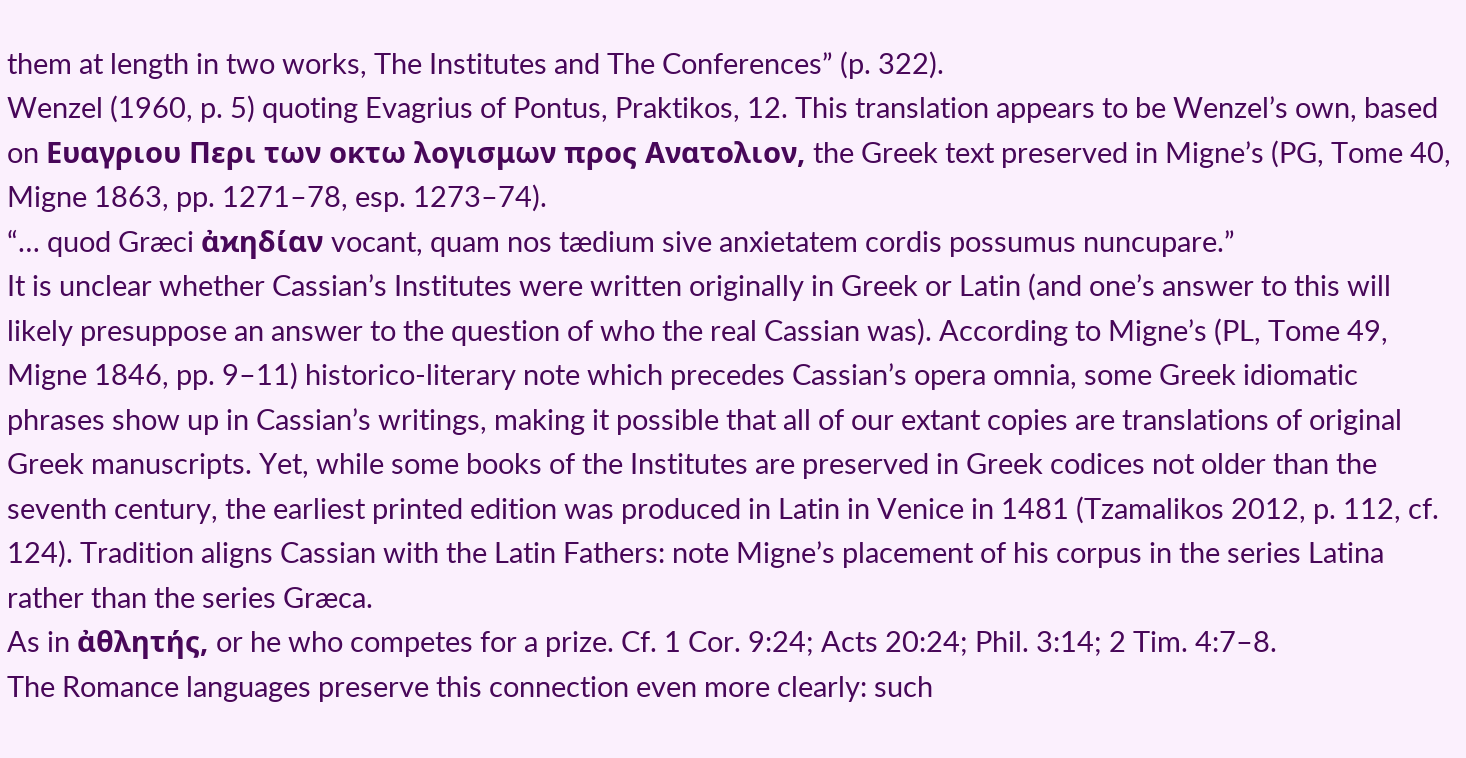them at length in two works, The Institutes and The Conferences” (p. 322).
Wenzel (1960, p. 5) quoting Evagrius of Pontus, Praktikos, 12. This translation appears to be Wenzel’s own, based on Ευαγριου Περι των οκτω λογισμων προς Aνατολιον, the Greek text preserved in Migne’s (PG, Tome 40, Migne 1863, pp. 1271–78, esp. 1273–74).
“… quod Græci ἀϰηδίαν vocant, quam nos tædium sive anxietatem cordis possumus nuncupare.”
It is unclear whether Cassian’s Institutes were written originally in Greek or Latin (and one’s answer to this will likely presuppose an answer to the question of who the real Cassian was). According to Migne’s (PL, Tome 49, Migne 1846, pp. 9–11) historico-literary note which precedes Cassian’s opera omnia, some Greek idiomatic phrases show up in Cassian’s writings, making it possible that all of our extant copies are translations of original Greek manuscripts. Yet, while some books of the Institutes are preserved in Greek codices not older than the seventh century, the earliest printed edition was produced in Latin in Venice in 1481 (Tzamalikos 2012, p. 112, cf. 124). Tradition aligns Cassian with the Latin Fathers: note Migne’s placement of his corpus in the series Latina rather than the series Græca.
As in ἀθλητής, or he who competes for a prize. Cf. 1 Cor. 9:24; Acts 20:24; Phil. 3:14; 2 Tim. 4:7–8.
The Romance languages preserve this connection even more clearly: such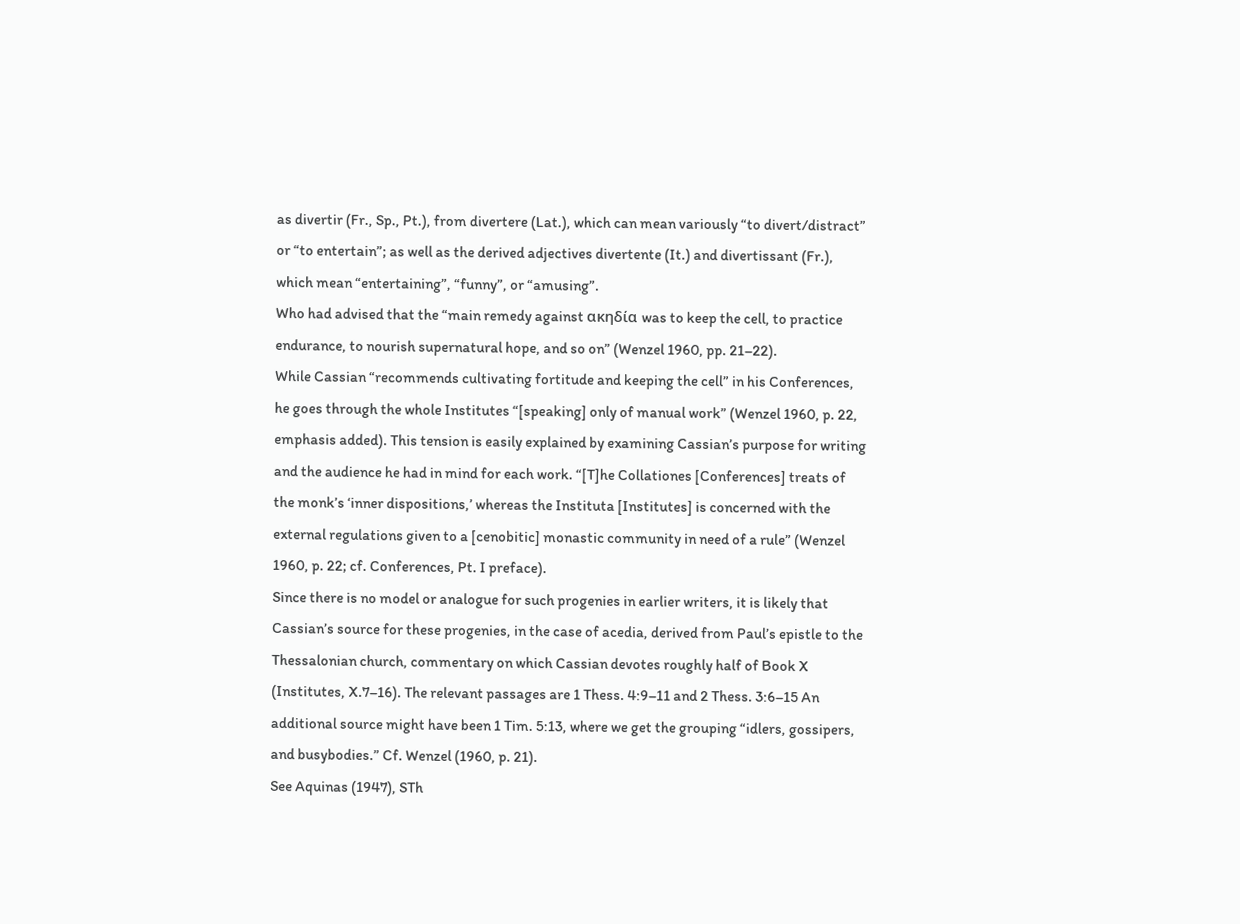as divertir (Fr., Sp., Pt.), from divertere (Lat.), which can mean variously “to divert/distract” or “to entertain”; as well as the derived adjectives divertente (It.) and divertissant (Fr.), which mean “entertaining”, “funny”, or “amusing”.
Who had advised that the “main remedy against ακηδία was to keep the cell, to practice endurance, to nourish supernatural hope, and so on” (Wenzel 1960, pp. 21–22).
While Cassian “recommends cultivating fortitude and keeping the cell” in his Conferences, he goes through the whole Institutes “[speaking] only of manual work” (Wenzel 1960, p. 22, emphasis added). This tension is easily explained by examining Cassian’s purpose for writing and the audience he had in mind for each work. “[T]he Collationes [Conferences] treats of the monk’s ‘inner dispositions,’ whereas the Instituta [Institutes] is concerned with the external regulations given to a [cenobitic] monastic community in need of a rule” (Wenzel 1960, p. 22; cf. Conferences, Pt. I preface).
Since there is no model or analogue for such progenies in earlier writers, it is likely that Cassian’s source for these progenies, in the case of acedia, derived from Paul’s epistle to the Thessalonian church, commentary on which Cassian devotes roughly half of Book X (Institutes, X.7–16). The relevant passages are 1 Thess. 4:9–11 and 2 Thess. 3:6–15 An additional source might have been 1 Tim. 5:13, where we get the grouping “idlers, gossipers, and busybodies.” Cf. Wenzel (1960, p. 21).
See Aquinas (1947), STh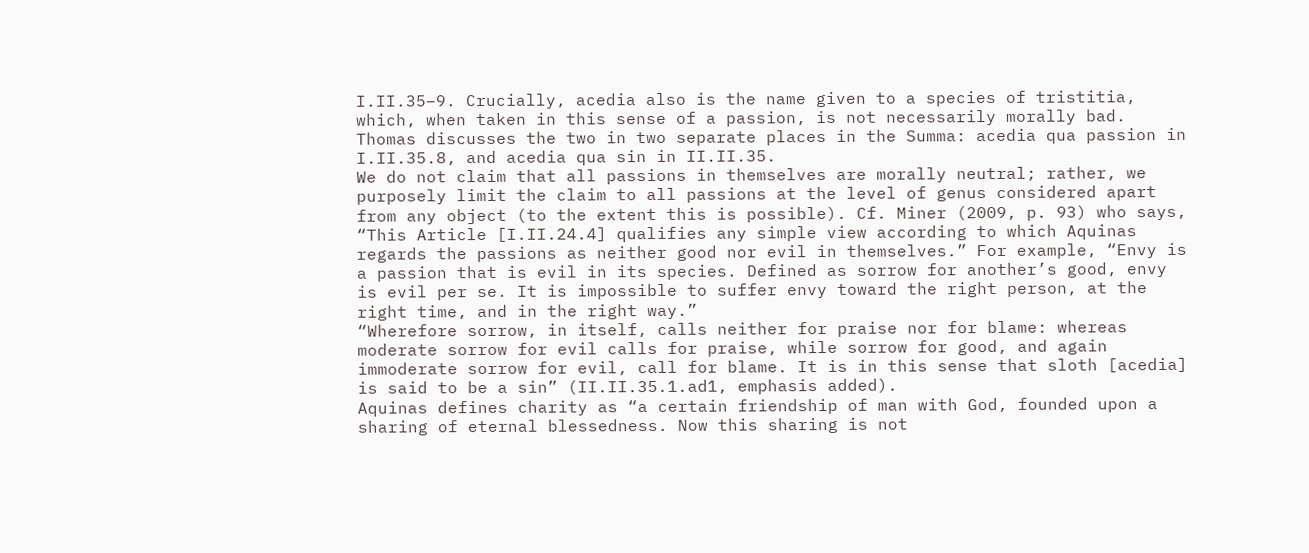I.II.35–9. Crucially, acedia also is the name given to a species of tristitia, which, when taken in this sense of a passion, is not necessarily morally bad. Thomas discusses the two in two separate places in the Summa: acedia qua passion in I.II.35.8, and acedia qua sin in II.II.35.
We do not claim that all passions in themselves are morally neutral; rather, we purposely limit the claim to all passions at the level of genus considered apart from any object (to the extent this is possible). Cf. Miner (2009, p. 93) who says, “This Article [I.II.24.4] qualifies any simple view according to which Aquinas regards the passions as neither good nor evil in themselves.” For example, “Envy is a passion that is evil in its species. Defined as sorrow for another’s good, envy is evil per se. It is impossible to suffer envy toward the right person, at the right time, and in the right way.”
“Wherefore sorrow, in itself, calls neither for praise nor for blame: whereas moderate sorrow for evil calls for praise, while sorrow for good, and again immoderate sorrow for evil, call for blame. It is in this sense that sloth [acedia] is said to be a sin” (II.II.35.1.ad1, emphasis added).
Aquinas defines charity as “a certain friendship of man with God, founded upon a sharing of eternal blessedness. Now this sharing is not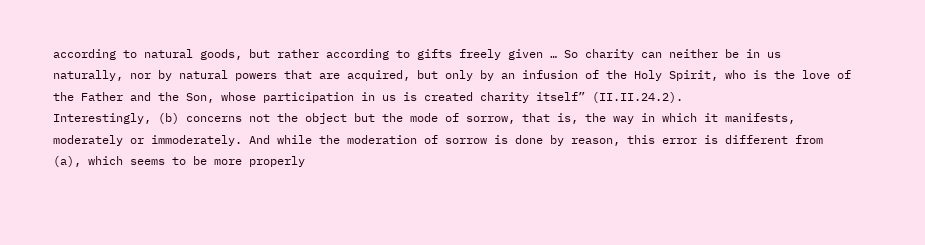according to natural goods, but rather according to gifts freely given … So charity can neither be in us naturally, nor by natural powers that are acquired, but only by an infusion of the Holy Spirit, who is the love of the Father and the Son, whose participation in us is created charity itself” (II.II.24.2).
Interestingly, (b) concerns not the object but the mode of sorrow, that is, the way in which it manifests, moderately or immoderately. And while the moderation of sorrow is done by reason, this error is different from (a), which seems to be more properly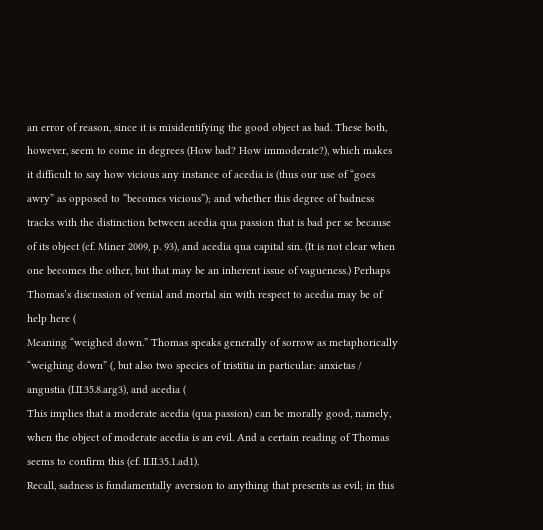an error of reason, since it is misidentifying the good object as bad. These both, however, seem to come in degrees (How bad? How immoderate?), which makes it difficult to say how vicious any instance of acedia is (thus our use of “goes awry” as opposed to “becomes vicious”); and whether this degree of badness tracks with the distinction between acedia qua passion that is bad per se because of its object (cf. Miner 2009, p. 93), and acedia qua capital sin. (It is not clear when one becomes the other, but that may be an inherent issue of vagueness.) Perhaps Thomas’s discussion of venial and mortal sin with respect to acedia may be of help here (
Meaning “weighed down.” Thomas speaks generally of sorrow as metaphorically “weighing down” (, but also two species of tristitia in particular: anxietas / angustia (I.II.35.8.arg3), and acedia (
This implies that a moderate acedia (qua passion) can be morally good, namely, when the object of moderate acedia is an evil. And a certain reading of Thomas seems to confirm this (cf. II.II.35.1.ad1).
Recall, sadness is fundamentally aversion to anything that presents as evil; in this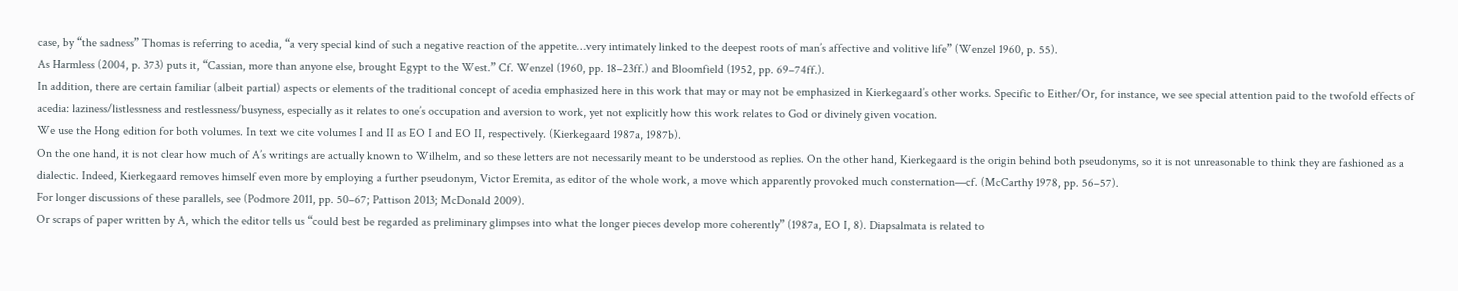case, by “the sadness” Thomas is referring to acedia, “a very special kind of such a negative reaction of the appetite…very intimately linked to the deepest roots of man’s affective and volitive life” (Wenzel 1960, p. 55).
As Harmless (2004, p. 373) puts it, “Cassian, more than anyone else, brought Egypt to the West.” Cf. Wenzel (1960, pp. 18–23ff.) and Bloomfield (1952, pp. 69–74ff.).
In addition, there are certain familiar (albeit partial) aspects or elements of the traditional concept of acedia emphasized here in this work that may or may not be emphasized in Kierkegaard’s other works. Specific to Either/Or, for instance, we see special attention paid to the twofold effects of acedia: laziness/listlessness and restlessness/busyness, especially as it relates to one’s occupation and aversion to work, yet not explicitly how this work relates to God or divinely given vocation.
We use the Hong edition for both volumes. In text we cite volumes I and II as EO I and EO II, respectively. (Kierkegaard 1987a, 1987b).
On the one hand, it is not clear how much of A’s writings are actually known to Wilhelm, and so these letters are not necessarily meant to be understood as replies. On the other hand, Kierkegaard is the origin behind both pseudonyms, so it is not unreasonable to think they are fashioned as a dialectic. Indeed, Kierkegaard removes himself even more by employing a further pseudonym, Victor Eremita, as editor of the whole work, a move which apparently provoked much consternation—cf. (McCarthy 1978, pp. 56–57).
For longer discussions of these parallels, see (Podmore 2011, pp. 50–67; Pattison 2013; McDonald 2009).
Or scraps of paper written by A, which the editor tells us “could best be regarded as preliminary glimpses into what the longer pieces develop more coherently” (1987a, EO I, 8). Diapsalmata is related to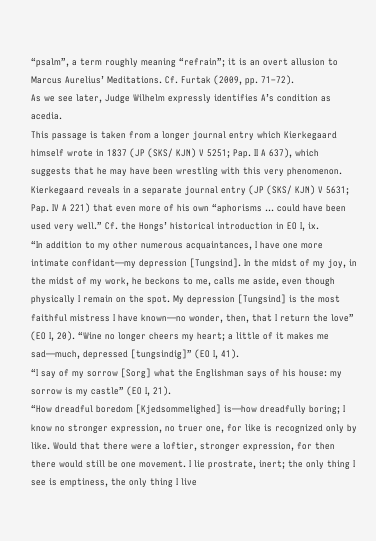“psalm”, a term roughly meaning “refrain”; it is an overt allusion to Marcus Aurelius’ Meditations. Cf. Furtak (2009, pp. 71–72).
As we see later, Judge Wilhelm expressly identifies A’s condition as acedia.
This passage is taken from a longer journal entry which Kierkegaard himself wrote in 1837 (JP (SKS/ KJN) V 5251; Pap. II A 637), which suggests that he may have been wrestling with this very phenomenon. Kierkegaard reveals in a separate journal entry (JP (SKS/ KJN) V 5631; Pap. IV A 221) that even more of his own “aphorisms … could have been used very well.” Cf. the Hongs’ historical introduction in EO I, ix.
“In addition to my other numerous acquaintances, I have one more intimate confidant—my depression [Tungsind]. In the midst of my joy, in the midst of my work, he beckons to me, calls me aside, even though physically I remain on the spot. My depression [Tungsind] is the most faithful mistress I have known—no wonder, then, that I return the love” (EO I, 20). “Wine no longer cheers my heart; a little of it makes me sad—much, depressed [tungsindig]” (EO I, 41).
“I say of my sorrow [Sorg] what the Englishman says of his house: my sorrow is my castle” (EO I, 21).
“How dreadful boredom [Kjedsommelighed] is—how dreadfully boring; I know no stronger expression, no truer one, for like is recognized only by like. Would that there were a loftier, stronger expression, for then there would still be one movement. I lie prostrate, inert; the only thing I see is emptiness, the only thing I live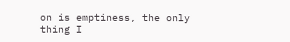on is emptiness, the only thing I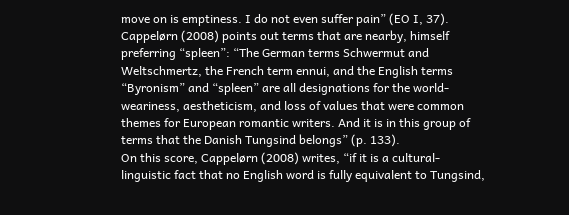move on is emptiness. I do not even suffer pain” (EO I, 37).
Cappelørn (2008) points out terms that are nearby, himself preferring “spleen”: “The German terms Schwermut and Weltschmertz, the French term ennui, and the English terms “Byronism” and “spleen” are all designations for the world-weariness, aestheticism, and loss of values that were common themes for European romantic writers. And it is in this group of terms that the Danish Tungsind belongs” (p. 133).
On this score, Cappelørn (2008) writes, “if it is a cultural-linguistic fact that no English word is fully equivalent to Tungsind,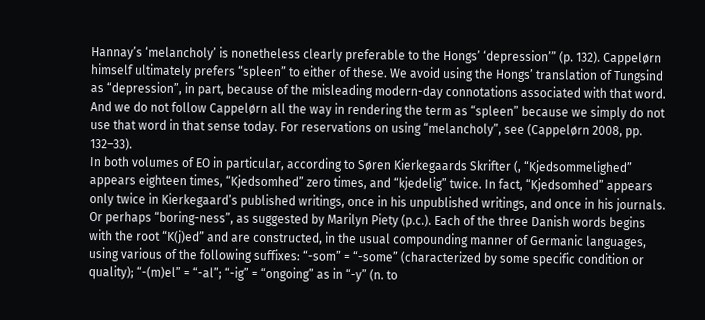Hannay’s ‘melancholy’ is nonetheless clearly preferable to the Hongs’ ‘depression’” (p. 132). Cappelørn himself ultimately prefers “spleen” to either of these. We avoid using the Hongs’ translation of Tungsind as “depression”, in part, because of the misleading modern-day connotations associated with that word. And we do not follow Cappelørn all the way in rendering the term as “spleen” because we simply do not use that word in that sense today. For reservations on using “melancholy”, see (Cappelørn 2008, pp. 132–33).
In both volumes of EO in particular, according to Søren Kierkegaards Skrifter (, “Kjedsommelighed” appears eighteen times, “Kjedsomhed” zero times, and “kjedelig” twice. In fact, “Kjedsomhed” appears only twice in Kierkegaard’s published writings, once in his unpublished writings, and once in his journals.
Or perhaps “boring-ness”, as suggested by Marilyn Piety (p.c.). Each of the three Danish words begins with the root “K(j)ed” and are constructed, in the usual compounding manner of Germanic languages, using various of the following suffixes: “-som” = “-some” (characterized by some specific condition or quality); “-(m)el” = “-al”; “-ig” = “ongoing” as in “-y” (n. to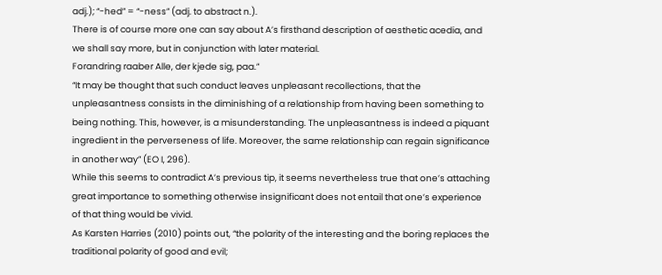adj.); “-hed” = “-ness” (adj. to abstract n.).
There is of course more one can say about A’s firsthand description of aesthetic acedia, and we shall say more, but in conjunction with later material.
Forandring raaber Alle, der kjede sig, paa.”
“It may be thought that such conduct leaves unpleasant recollections, that the unpleasantness consists in the diminishing of a relationship from having been something to being nothing. This, however, is a misunderstanding. The unpleasantness is indeed a piquant ingredient in the perverseness of life. Moreover, the same relationship can regain significance in another way” (EO I, 296).
While this seems to contradict A’s previous tip, it seems nevertheless true that one’s attaching great importance to something otherwise insignificant does not entail that one’s experience of that thing would be vivid.
As Karsten Harries (2010) points out, “the polarity of the interesting and the boring replaces the traditional polarity of good and evil;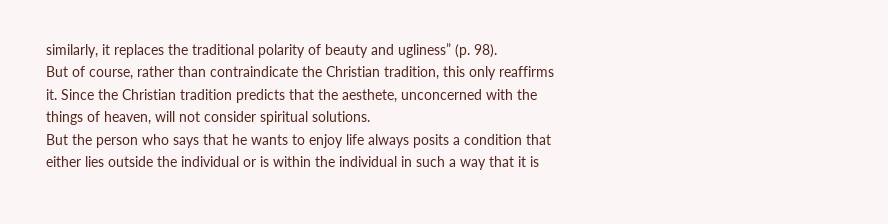similarly, it replaces the traditional polarity of beauty and ugliness” (p. 98).
But of course, rather than contraindicate the Christian tradition, this only reaffirms it. Since the Christian tradition predicts that the aesthete, unconcerned with the things of heaven, will not consider spiritual solutions.
But the person who says that he wants to enjoy life always posits a condition that either lies outside the individual or is within the individual in such a way that it is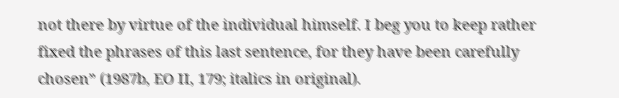not there by virtue of the individual himself. I beg you to keep rather fixed the phrases of this last sentence, for they have been carefully chosen” (1987b, EO II, 179; italics in original).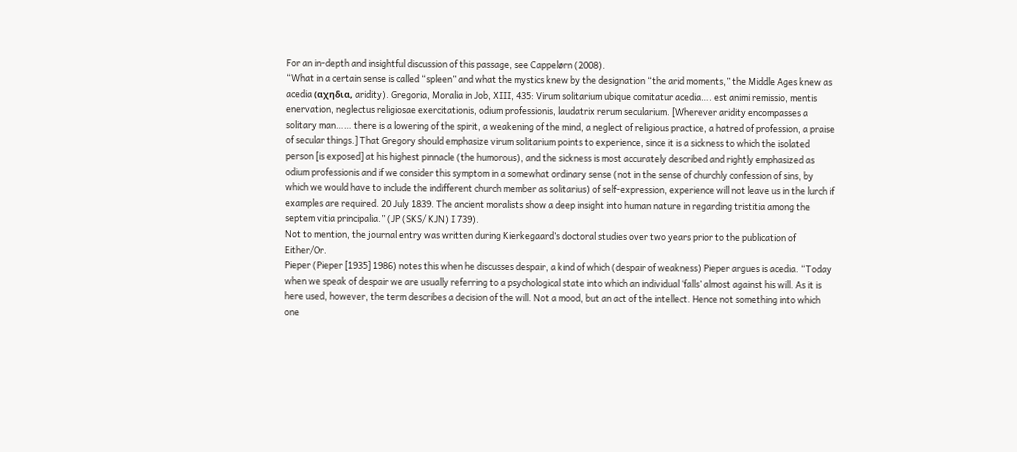For an in-depth and insightful discussion of this passage, see Cappelørn (2008).
“What in a certain sense is called “spleen” and what the mystics knew by the designation “the arid moments,” the Middle Ages knew as acedia (αχηδια, aridity). Gregoria, Moralia in Job, XIII, 435: Virum solitarium ubique comitatur acedia…. est animi remissio, mentis enervation, neglectus religiosae exercitationis, odium professionis, laudatrix rerum secularium. [Wherever aridity encompasses a solitary man…… there is a lowering of the spirit, a weakening of the mind, a neglect of religious practice, a hatred of profession, a praise of secular things.] That Gregory should emphasize virum solitarium points to experience, since it is a sickness to which the isolated person [is exposed] at his highest pinnacle (the humorous), and the sickness is most accurately described and rightly emphasized as odium professionis and if we consider this symptom in a somewhat ordinary sense (not in the sense of churchly confession of sins, by which we would have to include the indifferent church member as solitarius) of self-expression, experience will not leave us in the lurch if examples are required. 20 July 1839. The ancient moralists show a deep insight into human nature in regarding tristitia among the septem vitia principalia.” (JP (SKS/ KJN) I 739).
Not to mention, the journal entry was written during Kierkegaard’s doctoral studies over two years prior to the publication of Either/Or.
Pieper (Pieper [1935] 1986) notes this when he discusses despair, a kind of which (despair of weakness) Pieper argues is acedia. “Today when we speak of despair we are usually referring to a psychological state into which an individual ‘falls’ almost against his will. As it is here used, however, the term describes a decision of the will. Not a mood, but an act of the intellect. Hence not something into which one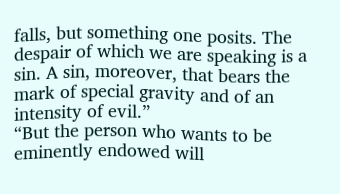falls, but something one posits. The despair of which we are speaking is a sin. A sin, moreover, that bears the mark of special gravity and of an intensity of evil.”
“But the person who wants to be eminently endowed will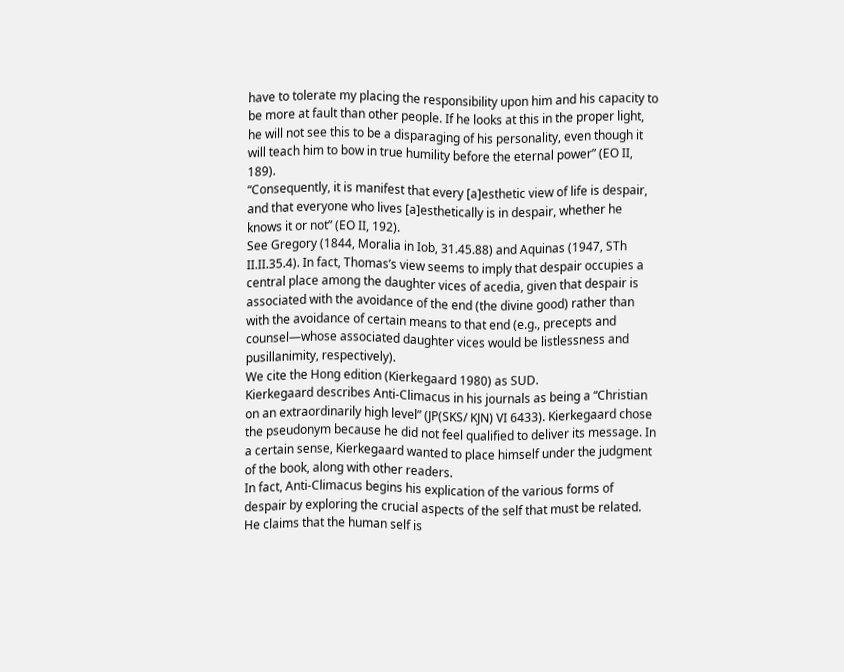have to tolerate my placing the responsibility upon him and his capacity to be more at fault than other people. If he looks at this in the proper light, he will not see this to be a disparaging of his personality, even though it will teach him to bow in true humility before the eternal power” (EO II, 189).
“Consequently, it is manifest that every [a]esthetic view of life is despair, and that everyone who lives [a]esthetically is in despair, whether he knows it or not” (EO II, 192).
See Gregory (1844, Moralia in Iob, 31.45.88) and Aquinas (1947, STh II.II.35.4). In fact, Thomas’s view seems to imply that despair occupies a central place among the daughter vices of acedia, given that despair is associated with the avoidance of the end (the divine good) rather than with the avoidance of certain means to that end (e.g., precepts and counsel—whose associated daughter vices would be listlessness and pusillanimity, respectively).
We cite the Hong edition (Kierkegaard 1980) as SUD.
Kierkegaard describes Anti-Climacus in his journals as being a “Christian on an extraordinarily high level” (JP(SKS/ KJN) VI 6433). Kierkegaard chose the pseudonym because he did not feel qualified to deliver its message. In a certain sense, Kierkegaard wanted to place himself under the judgment of the book, along with other readers.
In fact, Anti-Climacus begins his explication of the various forms of despair by exploring the crucial aspects of the self that must be related. He claims that the human self is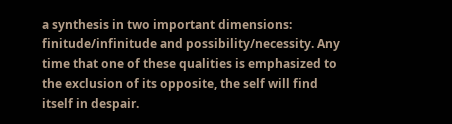a synthesis in two important dimensions: finitude/infinitude and possibility/necessity. Any time that one of these qualities is emphasized to the exclusion of its opposite, the self will find itself in despair.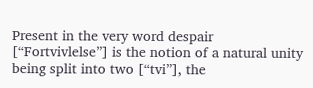Present in the very word despair [“Fortvivlelse”] is the notion of a natural unity being split into two [“tvi”], the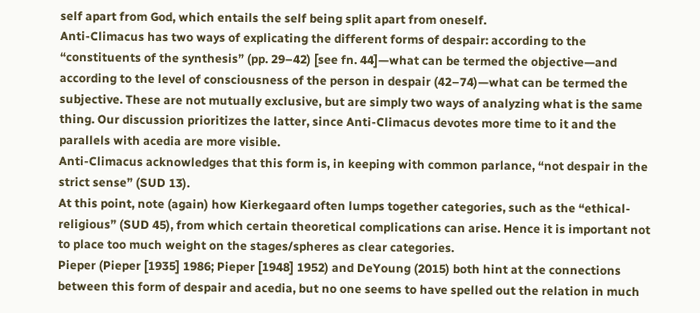self apart from God, which entails the self being split apart from oneself.
Anti-Climacus has two ways of explicating the different forms of despair: according to the “constituents of the synthesis” (pp. 29–42) [see fn. 44]—what can be termed the objective—and according to the level of consciousness of the person in despair (42–74)—what can be termed the subjective. These are not mutually exclusive, but are simply two ways of analyzing what is the same thing. Our discussion prioritizes the latter, since Anti-Climacus devotes more time to it and the parallels with acedia are more visible.
Anti-Climacus acknowledges that this form is, in keeping with common parlance, “not despair in the strict sense” (SUD 13).
At this point, note (again) how Kierkegaard often lumps together categories, such as the “ethical-religious” (SUD 45), from which certain theoretical complications can arise. Hence it is important not to place too much weight on the stages/spheres as clear categories.
Pieper (Pieper [1935] 1986; Pieper [1948] 1952) and DeYoung (2015) both hint at the connections between this form of despair and acedia, but no one seems to have spelled out the relation in much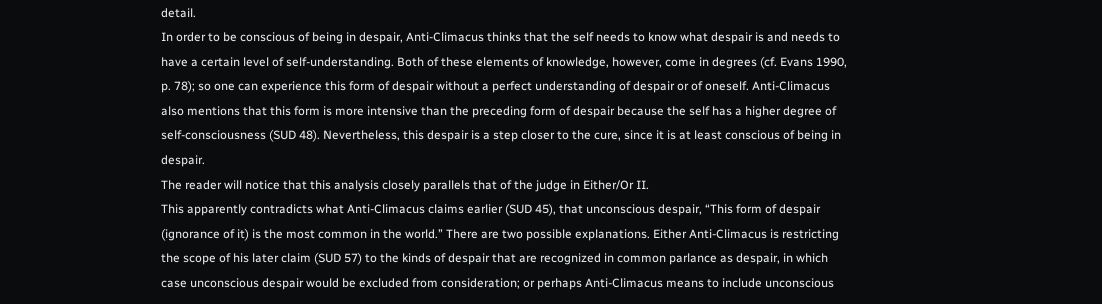detail.
In order to be conscious of being in despair, Anti-Climacus thinks that the self needs to know what despair is and needs to have a certain level of self-understanding. Both of these elements of knowledge, however, come in degrees (cf. Evans 1990, p. 78); so one can experience this form of despair without a perfect understanding of despair or of oneself. Anti-Climacus also mentions that this form is more intensive than the preceding form of despair because the self has a higher degree of self-consciousness (SUD 48). Nevertheless, this despair is a step closer to the cure, since it is at least conscious of being in despair.
The reader will notice that this analysis closely parallels that of the judge in Either/Or II.
This apparently contradicts what Anti-Climacus claims earlier (SUD 45), that unconscious despair, “This form of despair (ignorance of it) is the most common in the world.” There are two possible explanations. Either Anti-Climacus is restricting the scope of his later claim (SUD 57) to the kinds of despair that are recognized in common parlance as despair, in which case unconscious despair would be excluded from consideration; or perhaps Anti-Climacus means to include unconscious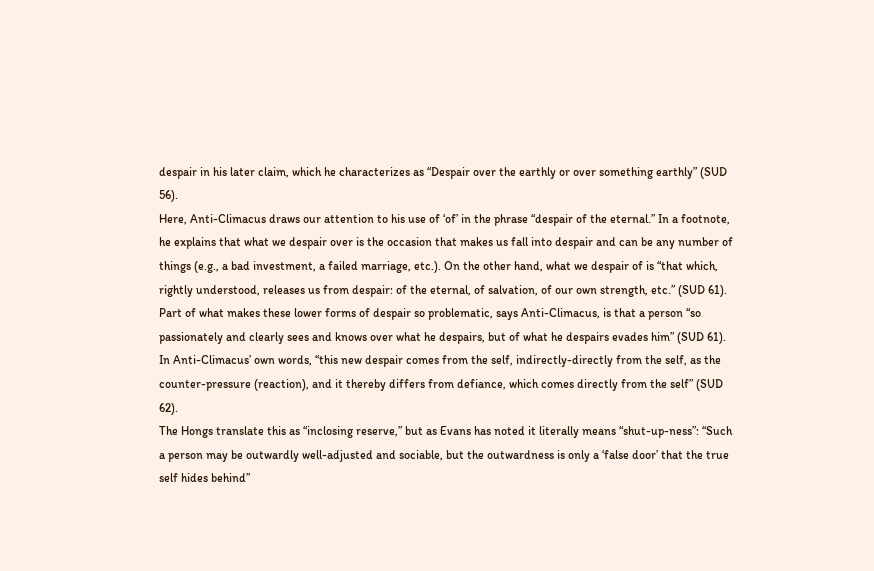despair in his later claim, which he characterizes as “Despair over the earthly or over something earthly” (SUD 56).
Here, Anti-Climacus draws our attention to his use of ‘of’ in the phrase “despair of the eternal.” In a footnote, he explains that what we despair over is the occasion that makes us fall into despair and can be any number of things (e.g., a bad investment, a failed marriage, etc.). On the other hand, what we despair of is “that which, rightly understood, releases us from despair: of the eternal, of salvation, of our own strength, etc.” (SUD 61). Part of what makes these lower forms of despair so problematic, says Anti-Climacus, is that a person “so passionately and clearly sees and knows over what he despairs, but of what he despairs evades him” (SUD 61).
In Anti-Climacus’ own words, “this new despair comes from the self, indirectly-directly from the self, as the counter-pressure (reaction), and it thereby differs from defiance, which comes directly from the self” (SUD 62).
The Hongs translate this as “inclosing reserve,” but as Evans has noted it literally means “shut-up-ness”: “Such a person may be outwardly well-adjusted and sociable, but the outwardness is only a ‘false door’ that the true self hides behind”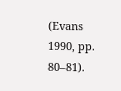(Evans 1990, pp. 80–81).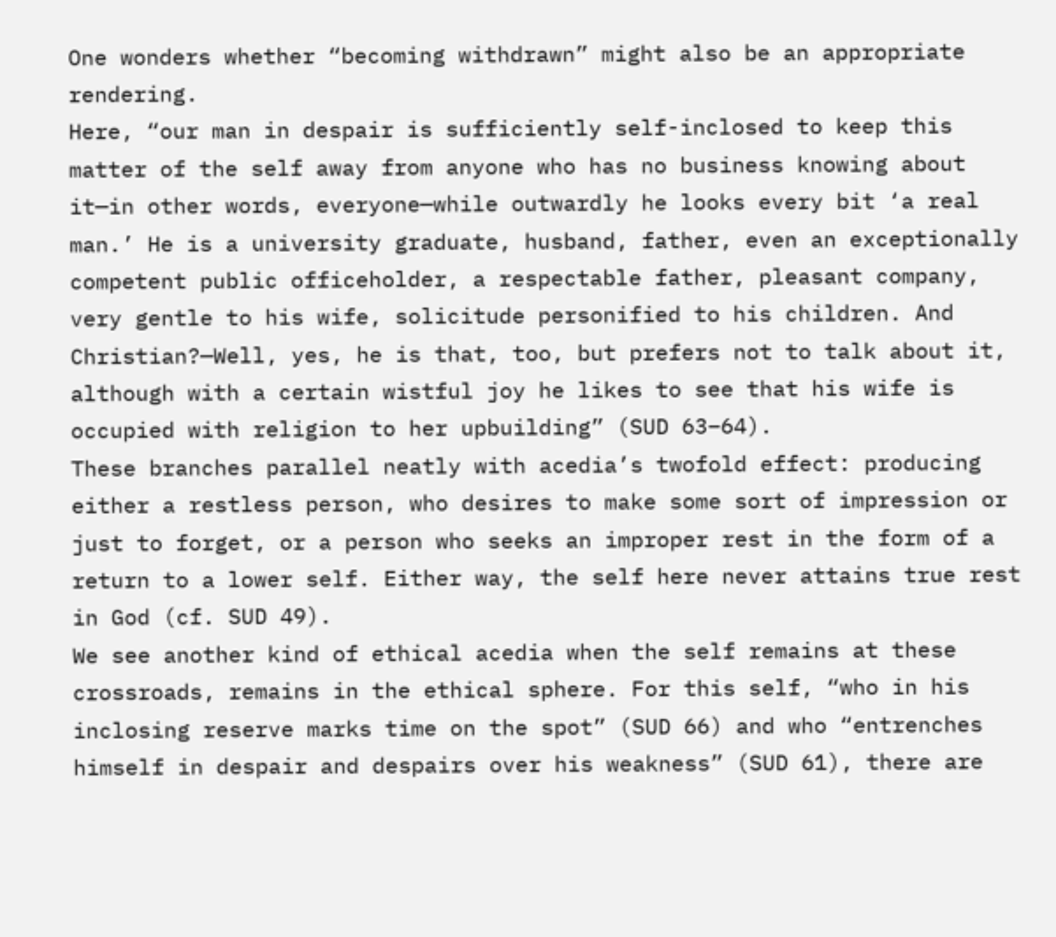One wonders whether “becoming withdrawn” might also be an appropriate rendering.
Here, “our man in despair is sufficiently self-inclosed to keep this matter of the self away from anyone who has no business knowing about it—in other words, everyone—while outwardly he looks every bit ‘a real man.’ He is a university graduate, husband, father, even an exceptionally competent public officeholder, a respectable father, pleasant company, very gentle to his wife, solicitude personified to his children. And Christian?—Well, yes, he is that, too, but prefers not to talk about it, although with a certain wistful joy he likes to see that his wife is occupied with religion to her upbuilding” (SUD 63–64).
These branches parallel neatly with acedia’s twofold effect: producing either a restless person, who desires to make some sort of impression or just to forget, or a person who seeks an improper rest in the form of a return to a lower self. Either way, the self here never attains true rest in God (cf. SUD 49).
We see another kind of ethical acedia when the self remains at these crossroads, remains in the ethical sphere. For this self, “who in his inclosing reserve marks time on the spot” (SUD 66) and who “entrenches himself in despair and despairs over his weakness” (SUD 61), there are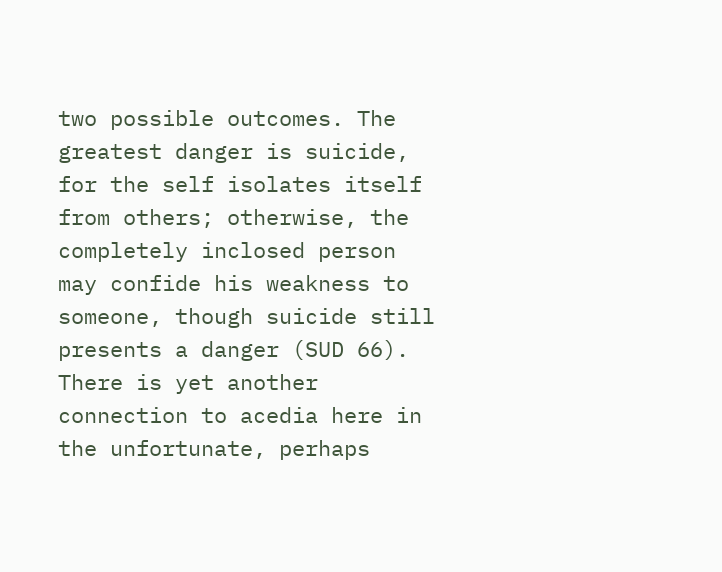two possible outcomes. The greatest danger is suicide, for the self isolates itself from others; otherwise, the completely inclosed person may confide his weakness to someone, though suicide still presents a danger (SUD 66). There is yet another connection to acedia here in the unfortunate, perhaps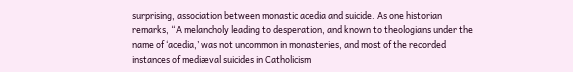surprising, association between monastic acedia and suicide. As one historian remarks, “A melancholy leading to desperation, and known to theologians under the name of ‘acedia,’ was not uncommon in monasteries, and most of the recorded instances of mediæval suicides in Catholicism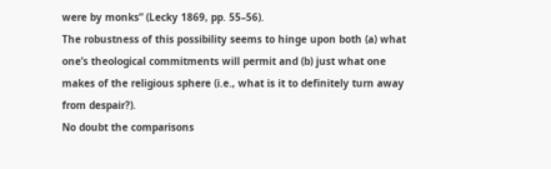were by monks” (Lecky 1869, pp. 55–56).
The robustness of this possibility seems to hinge upon both (a) what one’s theological commitments will permit and (b) just what one makes of the religious sphere (i.e., what is it to definitely turn away from despair?).
No doubt the comparisons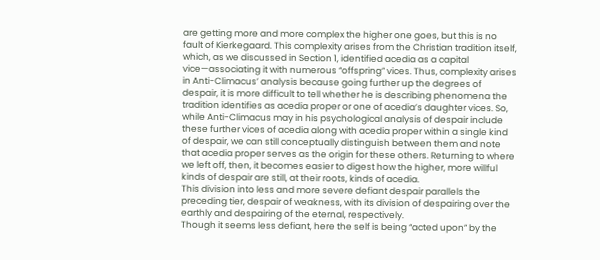are getting more and more complex the higher one goes, but this is no fault of Kierkegaard. This complexity arises from the Christian tradition itself, which, as we discussed in Section 1, identified acedia as a capital vice—associating it with numerous “offspring” vices. Thus, complexity arises in Anti-Climacus’ analysis because going further up the degrees of despair, it is more difficult to tell whether he is describing phenomena the tradition identifies as acedia proper or one of acedia’s daughter vices. So, while Anti-Climacus may in his psychological analysis of despair include these further vices of acedia along with acedia proper within a single kind of despair, we can still conceptually distinguish between them and note that acedia proper serves as the origin for these others. Returning to where we left off, then, it becomes easier to digest how the higher, more willful kinds of despair are still, at their roots, kinds of acedia.
This division into less and more severe defiant despair parallels the preceding tier, despair of weakness, with its division of despairing over the earthly and despairing of the eternal, respectively.
Though it seems less defiant, here the self is being “acted upon” by the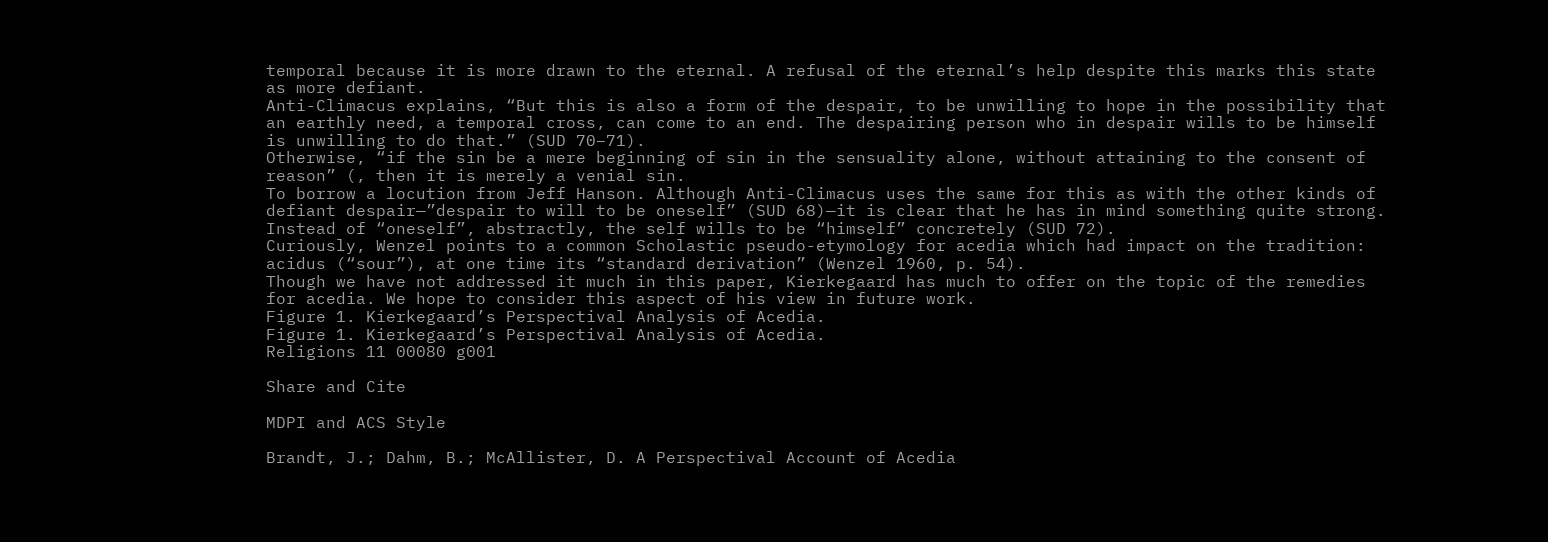temporal because it is more drawn to the eternal. A refusal of the eternal’s help despite this marks this state as more defiant.
Anti-Climacus explains, “But this is also a form of the despair, to be unwilling to hope in the possibility that an earthly need, a temporal cross, can come to an end. The despairing person who in despair wills to be himself is unwilling to do that.” (SUD 70–71).
Otherwise, “if the sin be a mere beginning of sin in the sensuality alone, without attaining to the consent of reason” (, then it is merely a venial sin.
To borrow a locution from Jeff Hanson. Although Anti-Climacus uses the same for this as with the other kinds of defiant despair—”despair to will to be oneself” (SUD 68)—it is clear that he has in mind something quite strong. Instead of “oneself”, abstractly, the self wills to be “himself” concretely (SUD 72).
Curiously, Wenzel points to a common Scholastic pseudo-etymology for acedia which had impact on the tradition: acidus (“sour”), at one time its “standard derivation” (Wenzel 1960, p. 54).
Though we have not addressed it much in this paper, Kierkegaard has much to offer on the topic of the remedies for acedia. We hope to consider this aspect of his view in future work.
Figure 1. Kierkegaard’s Perspectival Analysis of Acedia.
Figure 1. Kierkegaard’s Perspectival Analysis of Acedia.
Religions 11 00080 g001

Share and Cite

MDPI and ACS Style

Brandt, J.; Dahm, B.; McAllister, D. A Perspectival Account of Acedia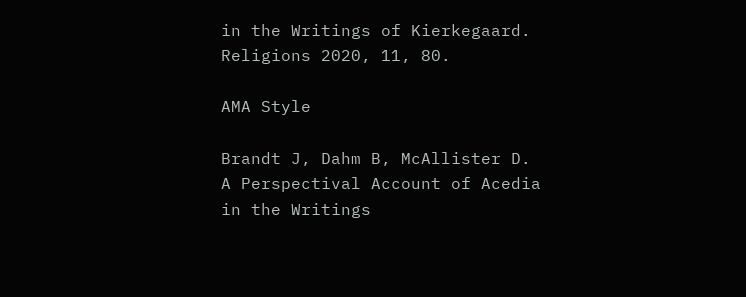in the Writings of Kierkegaard. Religions 2020, 11, 80.

AMA Style

Brandt J, Dahm B, McAllister D. A Perspectival Account of Acedia in the Writings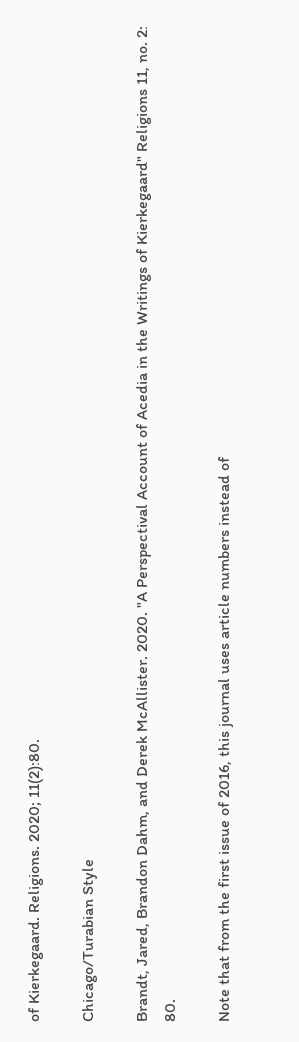of Kierkegaard. Religions. 2020; 11(2):80.

Chicago/Turabian Style

Brandt, Jared, Brandon Dahm, and Derek McAllister. 2020. "A Perspectival Account of Acedia in the Writings of Kierkegaard" Religions 11, no. 2: 80.

Note that from the first issue of 2016, this journal uses article numbers instead of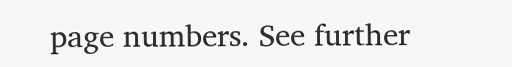page numbers. See further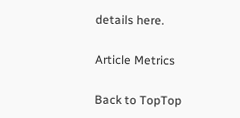details here.

Article Metrics

Back to TopTop